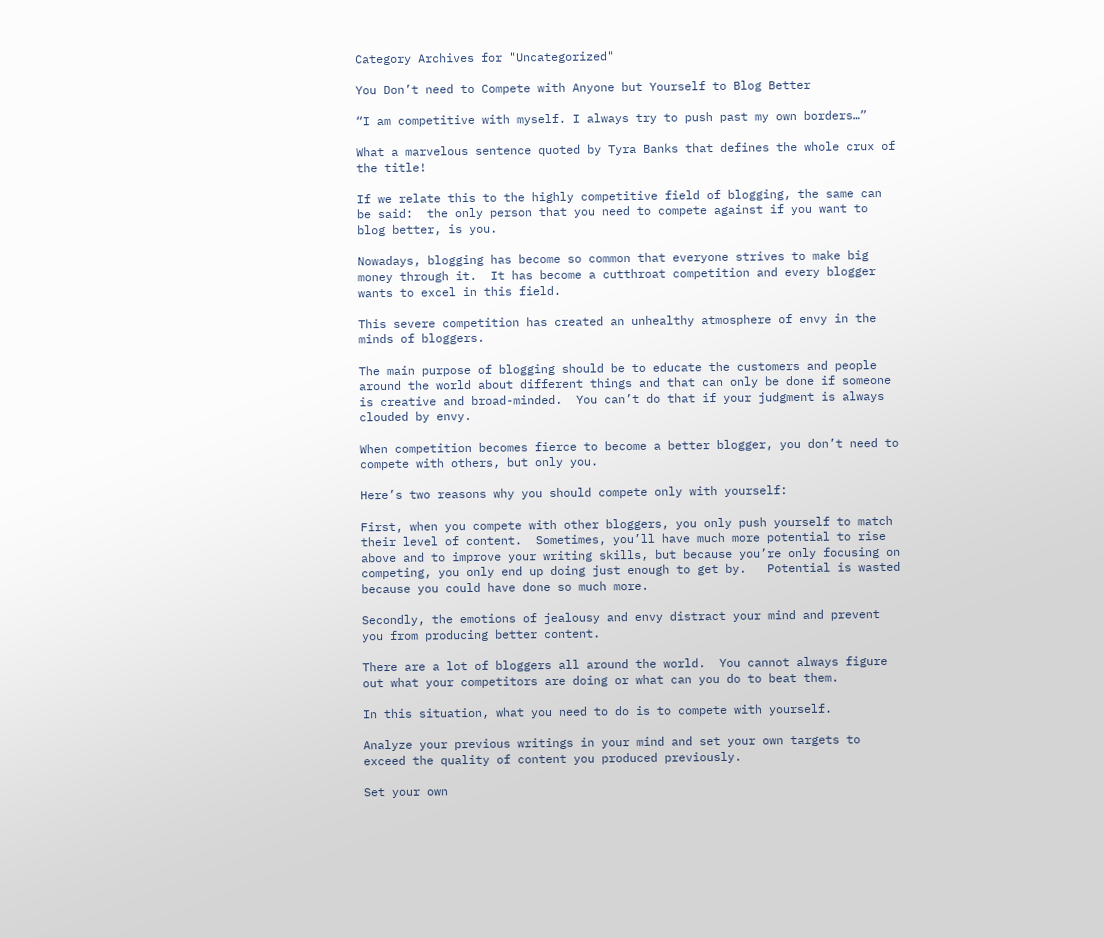Category Archives for "Uncategorized"

You Don’t need to Compete with Anyone but Yourself to Blog Better

“I am competitive with myself. I always try to push past my own borders…”

What a marvelous sentence quoted by Tyra Banks that defines the whole crux of the title!

If we relate this to the highly competitive field of blogging, the same can be said:  the only person that you need to compete against if you want to blog better, is you.

Nowadays, blogging has become so common that everyone strives to make big money through it.  It has become a cutthroat competition and every blogger wants to excel in this field.

This severe competition has created an unhealthy atmosphere of envy in the minds of bloggers.

The main purpose of blogging should be to educate the customers and people around the world about different things and that can only be done if someone is creative and broad-minded.  You can’t do that if your judgment is always clouded by envy.

When competition becomes fierce to become a better blogger, you don’t need to compete with others, but only you.

Here’s two reasons why you should compete only with yourself:

First, when you compete with other bloggers, you only push yourself to match their level of content.  Sometimes, you’ll have much more potential to rise above and to improve your writing skills, but because you’re only focusing on competing, you only end up doing just enough to get by.   Potential is wasted because you could have done so much more.

Secondly, the emotions of jealousy and envy distract your mind and prevent you from producing better content.

There are a lot of bloggers all around the world.  You cannot always figure out what your competitors are doing or what can you do to beat them.

In this situation, what you need to do is to compete with yourself.

Analyze your previous writings in your mind and set your own targets to exceed the quality of content you produced previously.

Set your own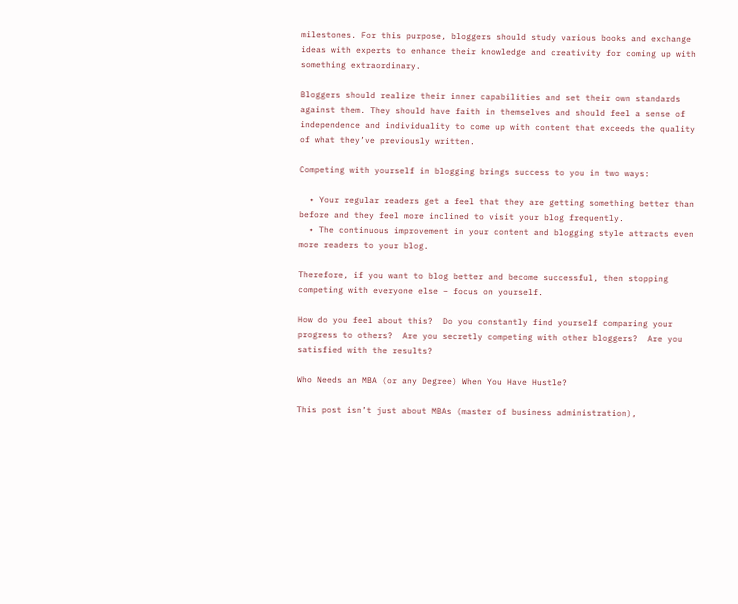milestones. For this purpose, bloggers should study various books and exchange ideas with experts to enhance their knowledge and creativity for coming up with something extraordinary.

Bloggers should realize their inner capabilities and set their own standards against them. They should have faith in themselves and should feel a sense of independence and individuality to come up with content that exceeds the quality of what they’ve previously written.

Competing with yourself in blogging brings success to you in two ways:

  • Your regular readers get a feel that they are getting something better than before and they feel more inclined to visit your blog frequently.
  • The continuous improvement in your content and blogging style attracts even more readers to your blog.

Therefore, if you want to blog better and become successful, then stopping competing with everyone else – focus on yourself.

How do you feel about this?  Do you constantly find yourself comparing your progress to others?  Are you secretly competing with other bloggers?  Are you satisfied with the results?

Who Needs an MBA (or any Degree) When You Have Hustle?

This post isn’t just about MBAs (master of business administration),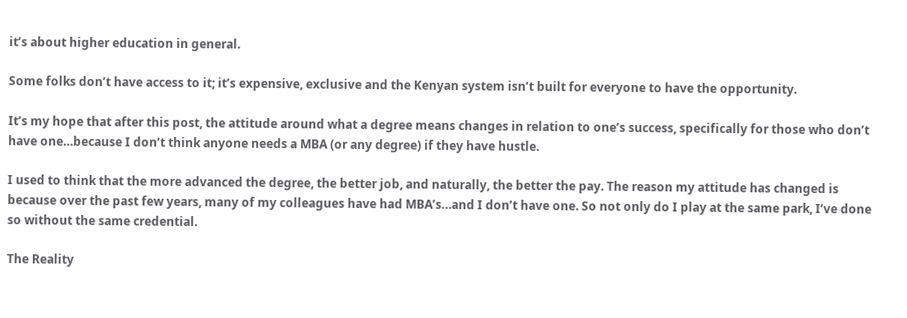it’s about higher education in general.

Some folks don’t have access to it; it’s expensive, exclusive and the Kenyan system isn’t built for everyone to have the opportunity.

It’s my hope that after this post, the attitude around what a degree means changes in relation to one’s success, specifically for those who don’t have one…because I don’t think anyone needs a MBA (or any degree) if they have hustle.

I used to think that the more advanced the degree, the better job, and naturally, the better the pay. The reason my attitude has changed is because over the past few years, many of my colleagues have had MBA’s…and I don’t have one. So not only do I play at the same park, I’ve done so without the same credential.

The Reality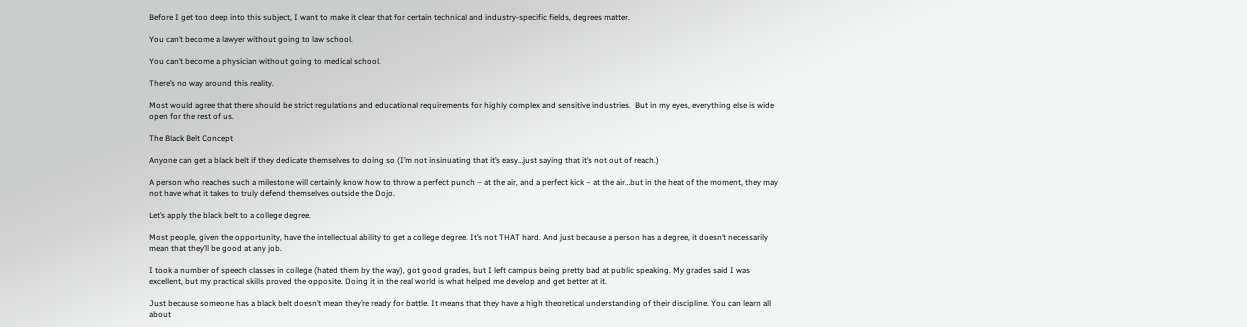Before I get too deep into this subject, I want to make it clear that for certain technical and industry-specific fields, degrees matter.

You can’t become a lawyer without going to law school.

You can’t become a physician without going to medical school.

There’s no way around this reality.

Most would agree that there should be strict regulations and educational requirements for highly complex and sensitive industries.  But in my eyes, everything else is wide open for the rest of us.

The Black Belt Concept

Anyone can get a black belt if they dedicate themselves to doing so (I’m not insinuating that it’s easy…just saying that it’s not out of reach.)

A person who reaches such a milestone will certainly know how to throw a perfect punch – at the air, and a perfect kick – at the air…but in the heat of the moment, they may not have what it takes to truly defend themselves outside the Dojo.

Let’s apply the black belt to a college degree.

Most people, given the opportunity, have the intellectual ability to get a college degree. It’s not THAT hard. And just because a person has a degree, it doesn’t necessarily mean that they’ll be good at any job.

I took a number of speech classes in college (hated them by the way), got good grades, but I left campus being pretty bad at public speaking. My grades said I was excellent, but my practical skills proved the opposite. Doing it in the real world is what helped me develop and get better at it.

Just because someone has a black belt doesn’t mean they’re ready for battle. It means that they have a high theoretical understanding of their discipline. You can learn all about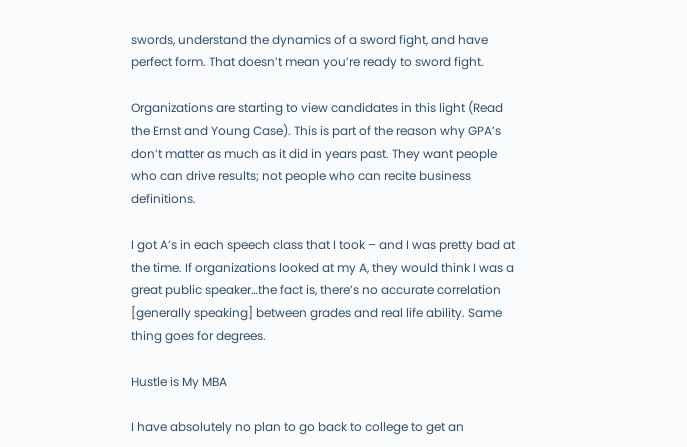swords, understand the dynamics of a sword fight, and have perfect form. That doesn’t mean you’re ready to sword fight.

Organizations are starting to view candidates in this light (Read the Ernst and Young Case). This is part of the reason why GPA’s don’t matter as much as it did in years past. They want people who can drive results; not people who can recite business definitions.

I got A’s in each speech class that I took – and I was pretty bad at the time. If organizations looked at my A, they would think I was a great public speaker…the fact is, there’s no accurate correlation [generally speaking] between grades and real life ability. Same thing goes for degrees.

Hustle is My MBA

I have absolutely no plan to go back to college to get an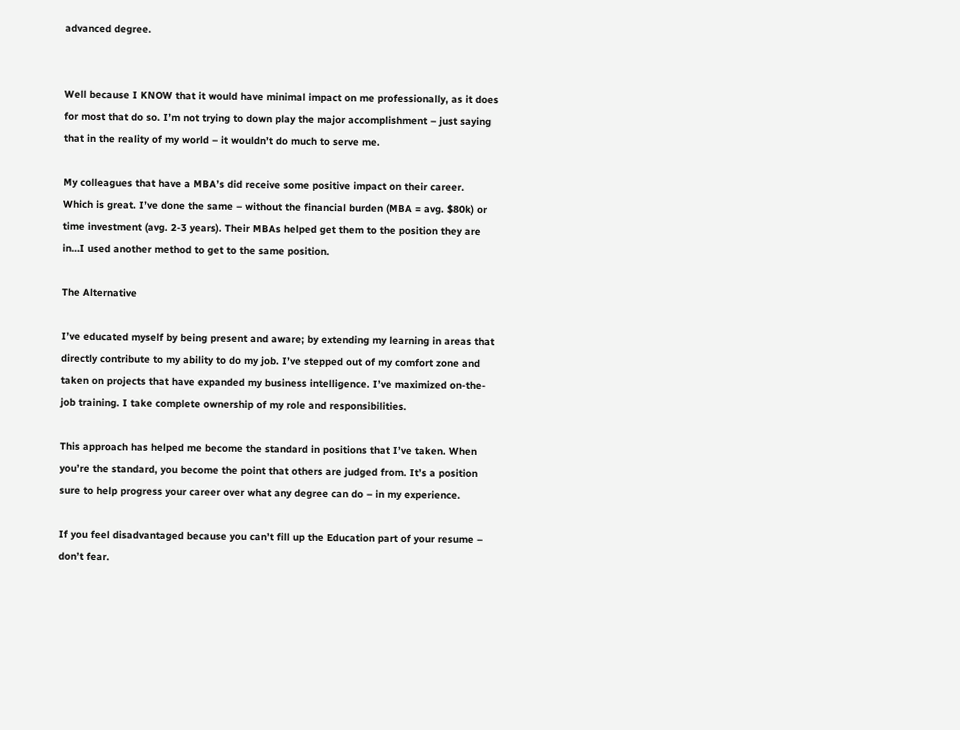advanced degree.


Well because I KNOW that it would have minimal impact on me professionally, as it does for most that do so. I’m not trying to down play the major accomplishment – just saying that in the reality of my world – it wouldn’t do much to serve me.

My colleagues that have a MBA’s did receive some positive impact on their career.  Which is great. I’ve done the same – without the financial burden (MBA = avg. $80k) or time investment (avg. 2-3 years). Their MBAs helped get them to the position they are in…I used another method to get to the same position.

The Alternative

I’ve educated myself by being present and aware; by extending my learning in areas that directly contribute to my ability to do my job. I’ve stepped out of my comfort zone and taken on projects that have expanded my business intelligence. I’ve maximized on-the-job training. I take complete ownership of my role and responsibilities.

This approach has helped me become the standard in positions that I’ve taken. When you’re the standard, you become the point that others are judged from. It’s a position sure to help progress your career over what any degree can do – in my experience.

If you feel disadvantaged because you can’t fill up the Education part of your resume – don’t fear.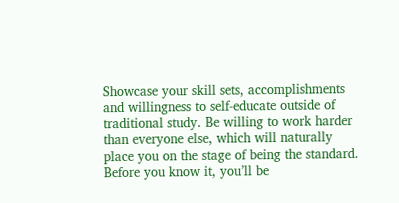Showcase your skill sets, accomplishments and willingness to self-educate outside of traditional study. Be willing to work harder than everyone else, which will naturally place you on the stage of being the standard. Before you know it, you’ll be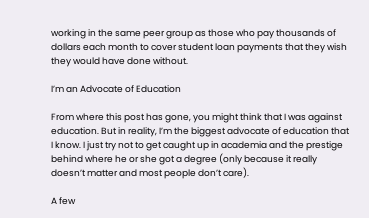working in the same peer group as those who pay thousands of dollars each month to cover student loan payments that they wish they would have done without.

I’m an Advocate of Education

From where this post has gone, you might think that I was against education. But in reality, I’m the biggest advocate of education that I know. I just try not to get caught up in academia and the prestige behind where he or she got a degree (only because it really doesn’t matter and most people don’t care).

A few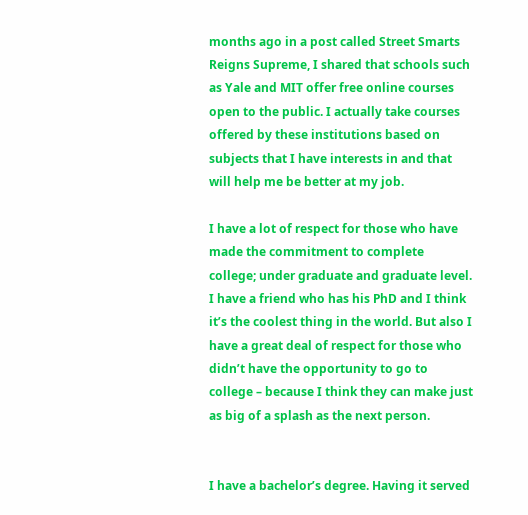months ago in a post called Street Smarts Reigns Supreme, I shared that schools such as Yale and MIT offer free online courses open to the public. I actually take courses offered by these institutions based on subjects that I have interests in and that will help me be better at my job.

I have a lot of respect for those who have made the commitment to complete college; under graduate and graduate level. I have a friend who has his PhD and I think it’s the coolest thing in the world. But also I have a great deal of respect for those who didn’t have the opportunity to go to college – because I think they can make just as big of a splash as the next person.


I have a bachelor’s degree. Having it served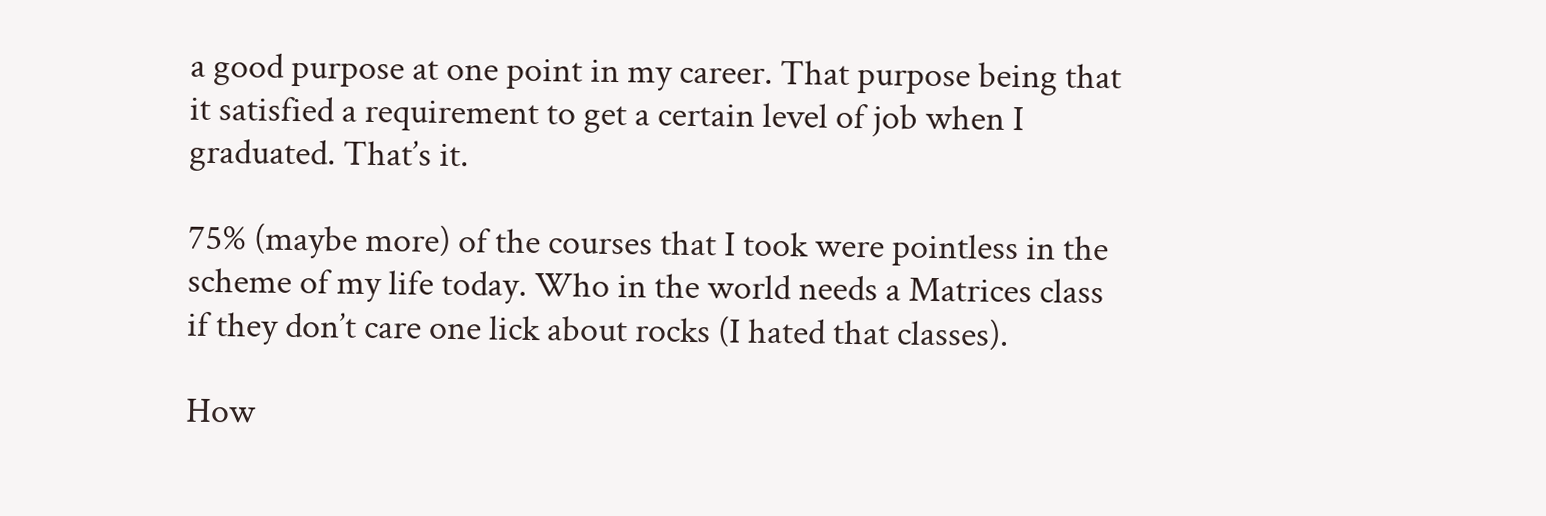a good purpose at one point in my career. That purpose being that it satisfied a requirement to get a certain level of job when I graduated. That’s it.

75% (maybe more) of the courses that I took were pointless in the scheme of my life today. Who in the world needs a Matrices class if they don’t care one lick about rocks (I hated that classes).

How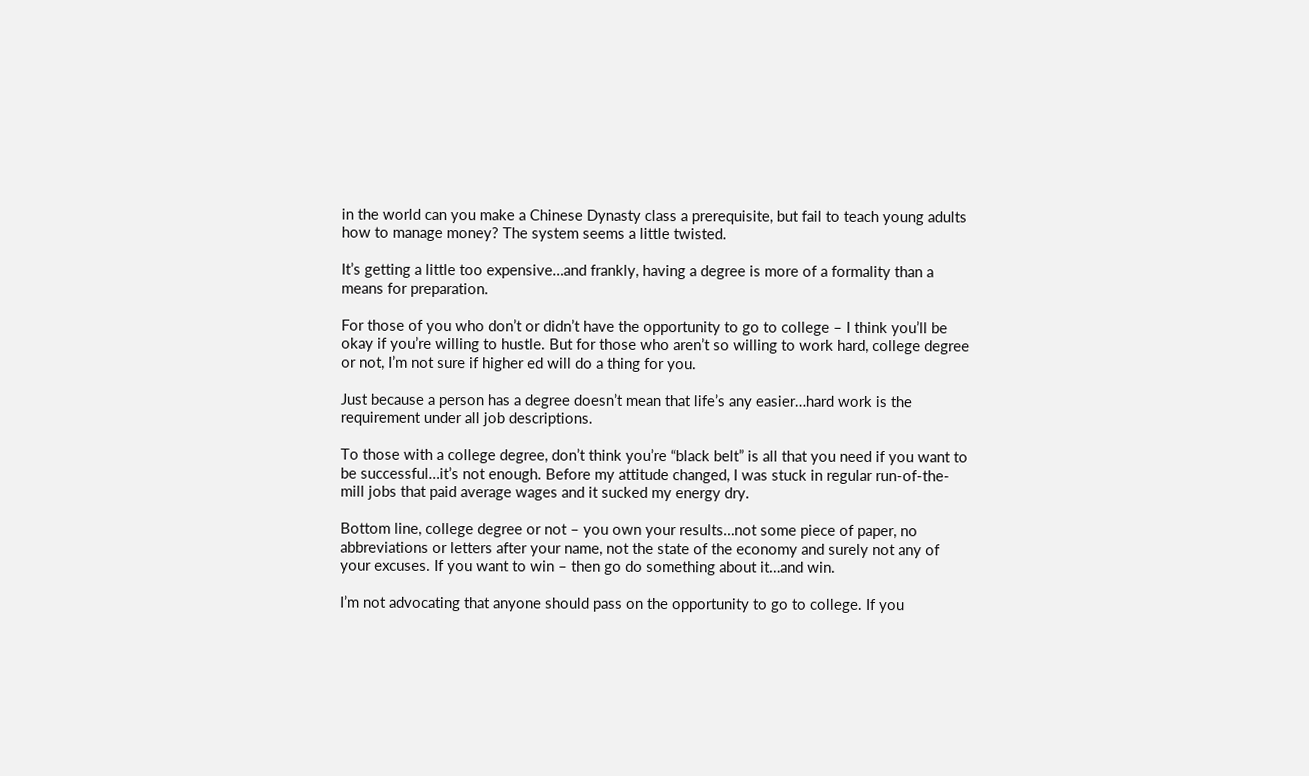in the world can you make a Chinese Dynasty class a prerequisite, but fail to teach young adults how to manage money? The system seems a little twisted.

It’s getting a little too expensive…and frankly, having a degree is more of a formality than a means for preparation.

For those of you who don’t or didn’t have the opportunity to go to college – I think you’ll be okay if you’re willing to hustle. But for those who aren’t so willing to work hard, college degree or not, I’m not sure if higher ed will do a thing for you.

Just because a person has a degree doesn’t mean that life’s any easier…hard work is the requirement under all job descriptions.

To those with a college degree, don’t think you’re “black belt” is all that you need if you want to be successful…it’s not enough. Before my attitude changed, I was stuck in regular run-of-the-mill jobs that paid average wages and it sucked my energy dry.

Bottom line, college degree or not – you own your results…not some piece of paper, no abbreviations or letters after your name, not the state of the economy and surely not any of your excuses. If you want to win – then go do something about it…and win.

I’m not advocating that anyone should pass on the opportunity to go to college. If you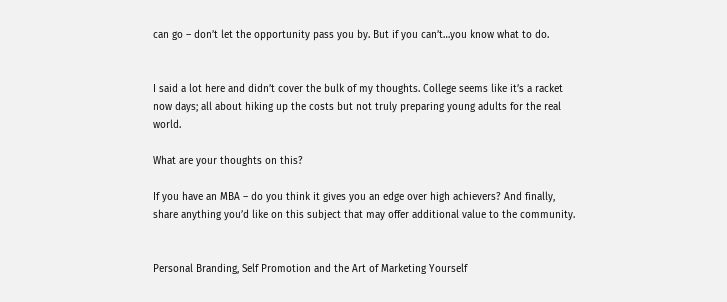can go – don’t let the opportunity pass you by. But if you can’t…you know what to do.


I said a lot here and didn’t cover the bulk of my thoughts. College seems like it’s a racket now days; all about hiking up the costs but not truly preparing young adults for the real world.

What are your thoughts on this?

If you have an MBA – do you think it gives you an edge over high achievers? And finally, share anything you’d like on this subject that may offer additional value to the community.


Personal Branding, Self Promotion and the Art of Marketing Yourself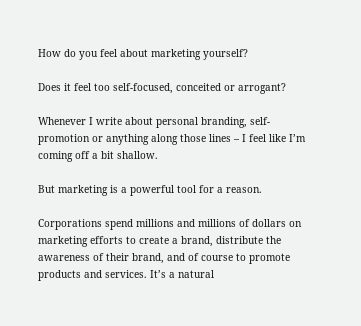How do you feel about marketing yourself?

Does it feel too self-focused, conceited or arrogant?

Whenever I write about personal branding, self-promotion or anything along those lines – I feel like I’m coming off a bit shallow.

But marketing is a powerful tool for a reason.

Corporations spend millions and millions of dollars on marketing efforts to create a brand, distribute the awareness of their brand, and of course to promote products and services. It’s a natural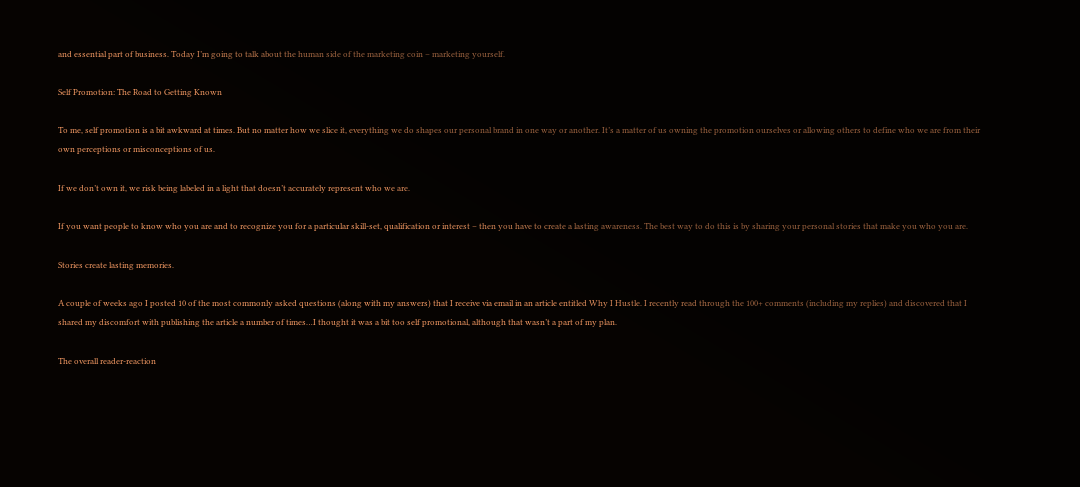and essential part of business. Today I’m going to talk about the human side of the marketing coin – marketing yourself.

Self Promotion: The Road to Getting Known

To me, self promotion is a bit awkward at times. But no matter how we slice it, everything we do shapes our personal brand in one way or another. It’s a matter of us owning the promotion ourselves or allowing others to define who we are from their own perceptions or misconceptions of us.

If we don’t own it, we risk being labeled in a light that doesn’t accurately represent who we are.

If you want people to know who you are and to recognize you for a particular skill-set, qualification or interest – then you have to create a lasting awareness. The best way to do this is by sharing your personal stories that make you who you are.

Stories create lasting memories.

A couple of weeks ago I posted 10 of the most commonly asked questions (along with my answers) that I receive via email in an article entitled Why I Hustle. I recently read through the 100+ comments (including my replies) and discovered that I shared my discomfort with publishing the article a number of times…I thought it was a bit too self promotional, although that wasn’t a part of my plan.

The overall reader-reaction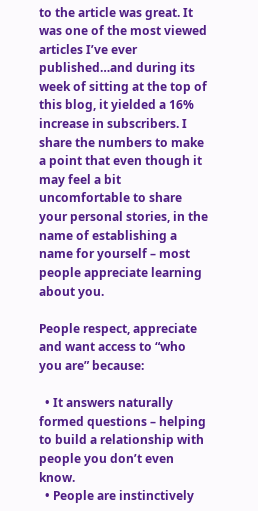to the article was great. It was one of the most viewed articles I’ve ever published…and during its week of sitting at the top of this blog, it yielded a 16% increase in subscribers. I share the numbers to make a point that even though it may feel a bit uncomfortable to share your personal stories, in the name of establishing a name for yourself – most people appreciate learning about you.

People respect, appreciate and want access to “who you are” because:

  • It answers naturally formed questions – helping to build a relationship with people you don’t even know.
  • People are instinctively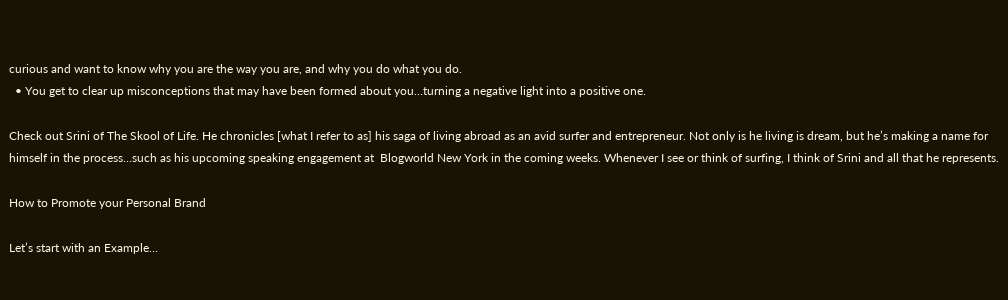curious and want to know why you are the way you are, and why you do what you do.
  • You get to clear up misconceptions that may have been formed about you…turning a negative light into a positive one.

Check out Srini of The Skool of Life. He chronicles [what I refer to as] his saga of living abroad as an avid surfer and entrepreneur. Not only is he living is dream, but he’s making a name for himself in the process…such as his upcoming speaking engagement at  Blogworld New York in the coming weeks. Whenever I see or think of surfing, I think of Srini and all that he represents.

How to Promote your Personal Brand

Let’s start with an Example…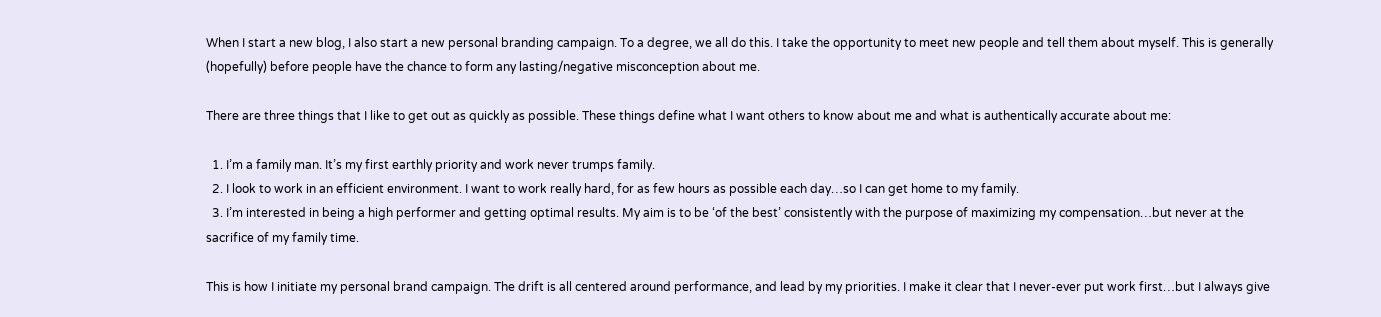When I start a new blog, I also start a new personal branding campaign. To a degree, we all do this. I take the opportunity to meet new people and tell them about myself. This is generally (hopefully) before people have the chance to form any lasting/negative misconception about me.

There are three things that I like to get out as quickly as possible. These things define what I want others to know about me and what is authentically accurate about me:

  1. I’m a family man. It’s my first earthly priority and work never trumps family.
  2. I look to work in an efficient environment. I want to work really hard, for as few hours as possible each day…so I can get home to my family.
  3. I’m interested in being a high performer and getting optimal results. My aim is to be ‘of the best’ consistently with the purpose of maximizing my compensation…but never at the sacrifice of my family time.

This is how I initiate my personal brand campaign. The drift is all centered around performance, and lead by my priorities. I make it clear that I never-ever put work first…but I always give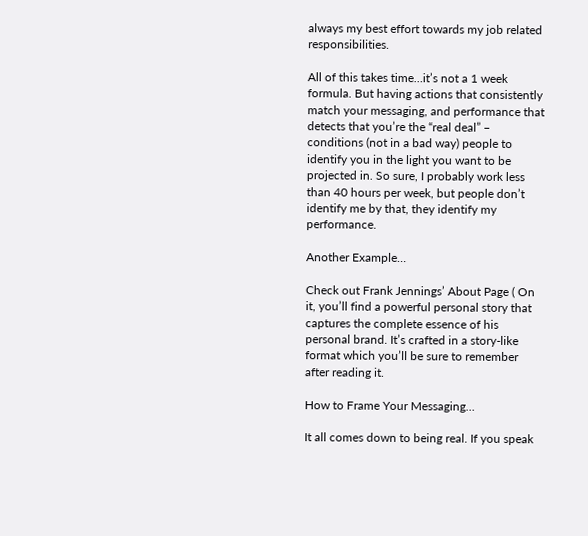always my best effort towards my job related responsibilities.

All of this takes time…it’s not a 1 week formula. But having actions that consistently match your messaging, and performance that detects that you’re the “real deal” – conditions (not in a bad way) people to identify you in the light you want to be projected in. So sure, I probably work less than 40 hours per week, but people don’t identify me by that, they identify my performance.

Another Example…

Check out Frank Jennings’ About Page ( On it, you’ll find a powerful personal story that captures the complete essence of his personal brand. It’s crafted in a story-like format which you’ll be sure to remember after reading it.

How to Frame Your Messaging…

It all comes down to being real. If you speak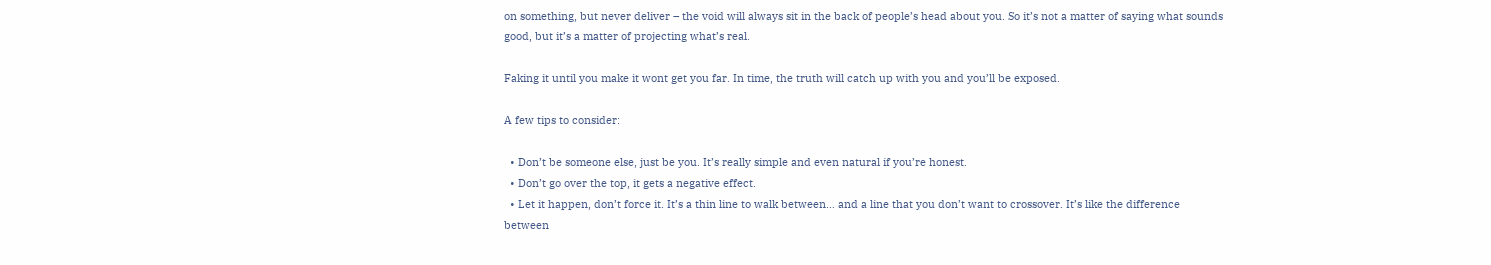on something, but never deliver – the void will always sit in the back of people’s head about you. So it’s not a matter of saying what sounds good, but it’s a matter of projecting what’s real.

Faking it until you make it wont get you far. In time, the truth will catch up with you and you’ll be exposed.

A few tips to consider:

  • Don’t be someone else, just be you. It’s really simple and even natural if you’re honest.
  • Don’t go over the top, it gets a negative effect.
  • Let it happen, don’t force it. It’s a thin line to walk between… and a line that you don’t want to crossover. It’s like the difference between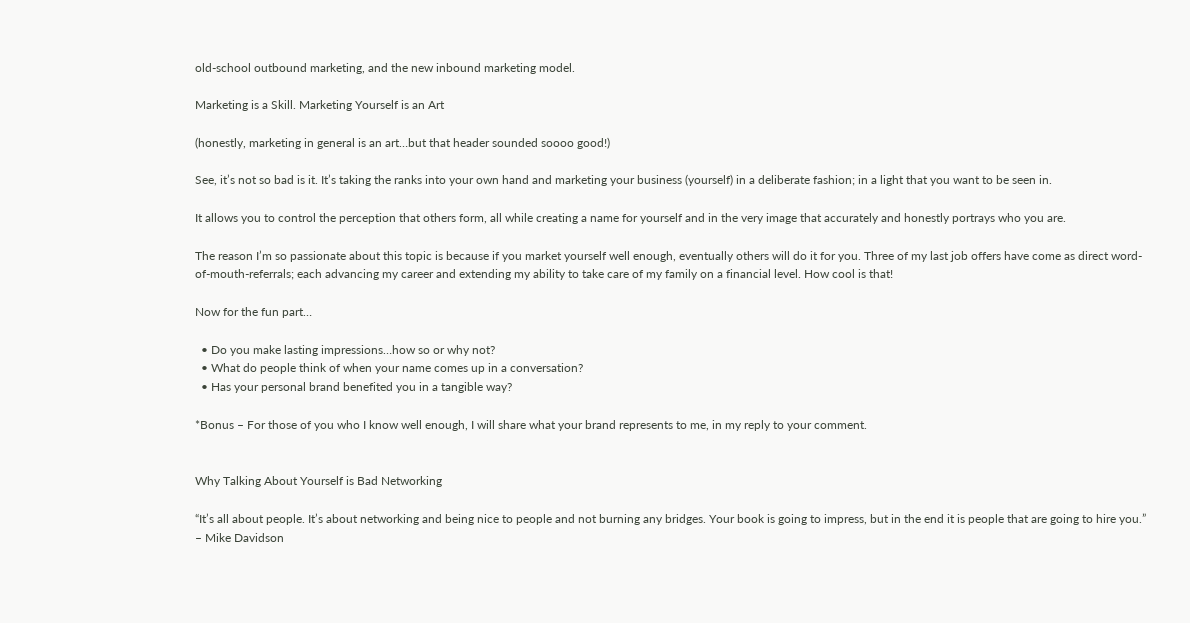old-school outbound marketing, and the new inbound marketing model.

Marketing is a Skill. Marketing Yourself is an Art

(honestly, marketing in general is an art…but that header sounded soooo good!)

See, it’s not so bad is it. It’s taking the ranks into your own hand and marketing your business (yourself) in a deliberate fashion; in a light that you want to be seen in.

It allows you to control the perception that others form, all while creating a name for yourself and in the very image that accurately and honestly portrays who you are.

The reason I’m so passionate about this topic is because if you market yourself well enough, eventually others will do it for you. Three of my last job offers have come as direct word-of-mouth-referrals; each advancing my career and extending my ability to take care of my family on a financial level. How cool is that!

Now for the fun part…

  • Do you make lasting impressions…how so or why not?
  • What do people think of when your name comes up in a conversation?
  • Has your personal brand benefited you in a tangible way?

*Bonus – For those of you who I know well enough, I will share what your brand represents to me, in my reply to your comment.


Why Talking About Yourself is Bad Networking

“It’s all about people. It’s about networking and being nice to people and not burning any bridges. Your book is going to impress, but in the end it is people that are going to hire you.” – Mike Davidson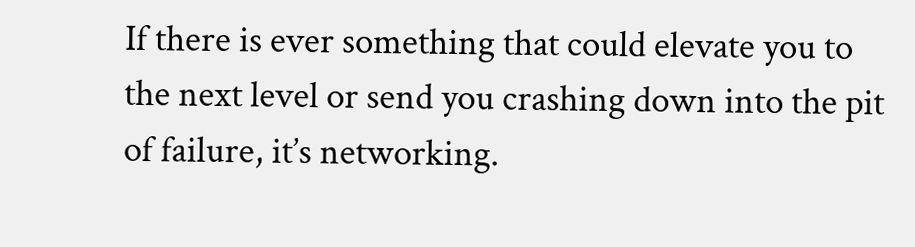If there is ever something that could elevate you to the next level or send you crashing down into the pit of failure, it’s networking.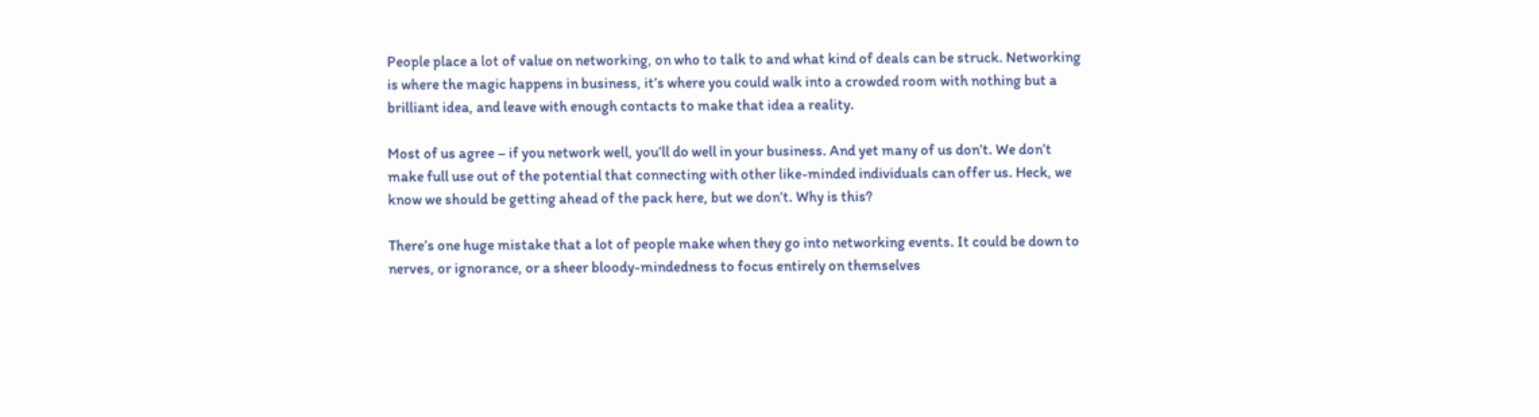People place a lot of value on networking, on who to talk to and what kind of deals can be struck. Networking is where the magic happens in business, it’s where you could walk into a crowded room with nothing but a brilliant idea, and leave with enough contacts to make that idea a reality.

Most of us agree – if you network well, you’ll do well in your business. And yet many of us don’t. We don’t make full use out of the potential that connecting with other like-minded individuals can offer us. Heck, we know we should be getting ahead of the pack here, but we don’t. Why is this?

There’s one huge mistake that a lot of people make when they go into networking events. It could be down to nerves, or ignorance, or a sheer bloody-mindedness to focus entirely on themselves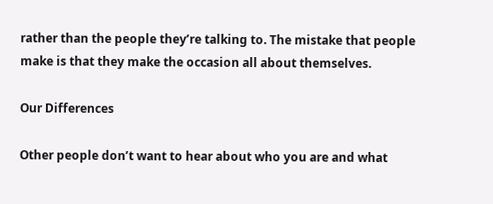rather than the people they’re talking to. The mistake that people make is that they make the occasion all about themselves.

Our Differences

Other people don’t want to hear about who you are and what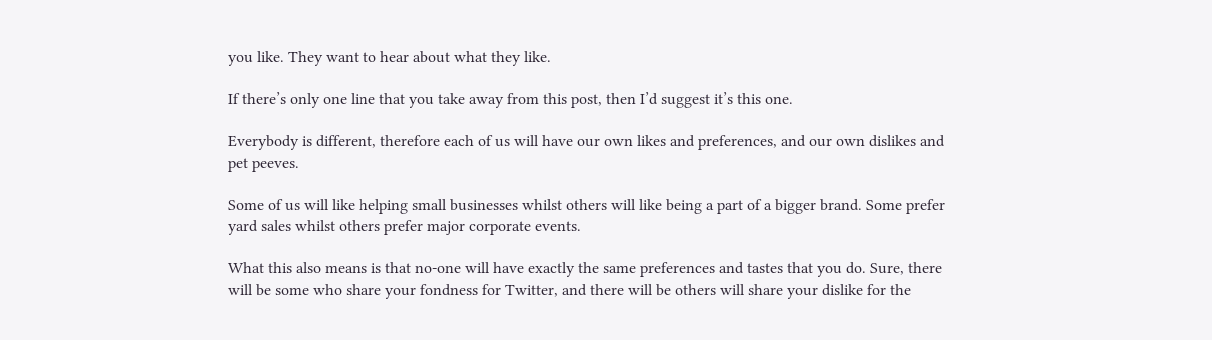you like. They want to hear about what they like.

If there’s only one line that you take away from this post, then I’d suggest it’s this one.

Everybody is different, therefore each of us will have our own likes and preferences, and our own dislikes and pet peeves.

Some of us will like helping small businesses whilst others will like being a part of a bigger brand. Some prefer yard sales whilst others prefer major corporate events.

What this also means is that no-one will have exactly the same preferences and tastes that you do. Sure, there will be some who share your fondness for Twitter, and there will be others will share your dislike for the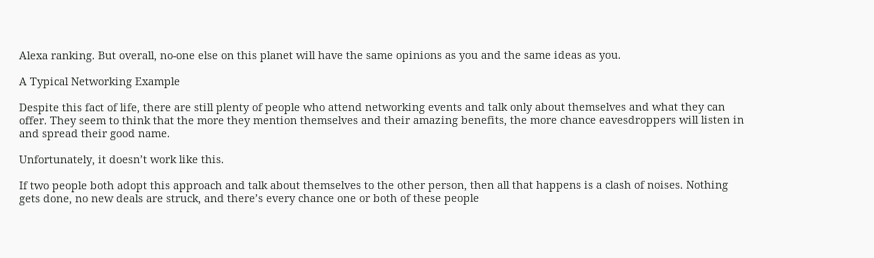Alexa ranking. But overall, no-one else on this planet will have the same opinions as you and the same ideas as you.

A Typical Networking Example

Despite this fact of life, there are still plenty of people who attend networking events and talk only about themselves and what they can offer. They seem to think that the more they mention themselves and their amazing benefits, the more chance eavesdroppers will listen in and spread their good name.

Unfortunately, it doesn’t work like this.

If two people both adopt this approach and talk about themselves to the other person, then all that happens is a clash of noises. Nothing gets done, no new deals are struck, and there’s every chance one or both of these people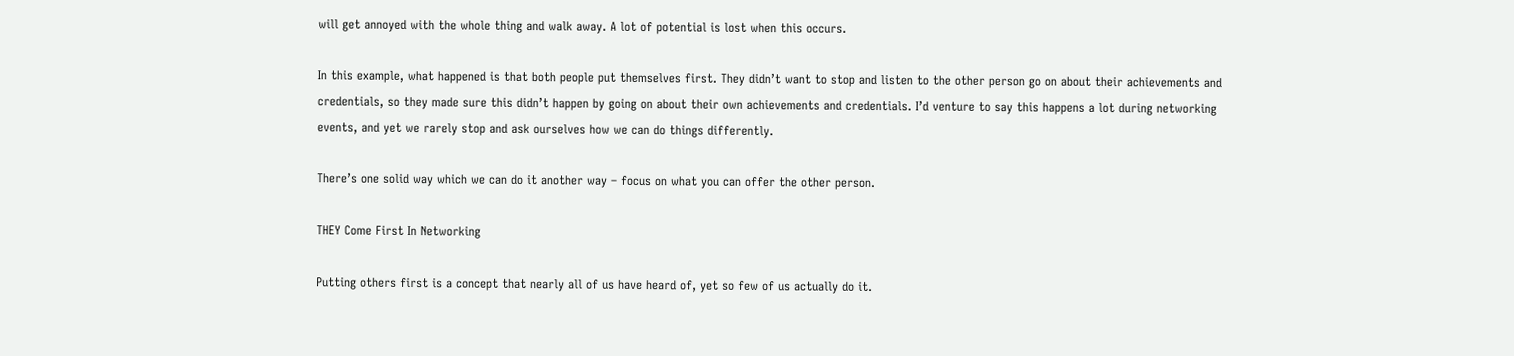will get annoyed with the whole thing and walk away. A lot of potential is lost when this occurs.

In this example, what happened is that both people put themselves first. They didn’t want to stop and listen to the other person go on about their achievements and credentials, so they made sure this didn’t happen by going on about their own achievements and credentials. I’d venture to say this happens a lot during networking events, and yet we rarely stop and ask ourselves how we can do things differently.

There’s one solid way which we can do it another way – focus on what you can offer the other person.

THEY Come First In Networking

Putting others first is a concept that nearly all of us have heard of, yet so few of us actually do it.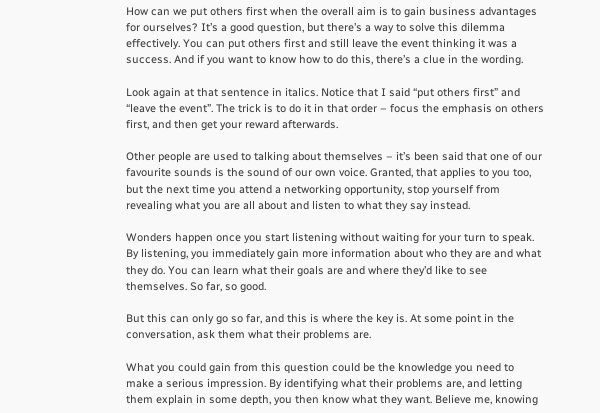How can we put others first when the overall aim is to gain business advantages for ourselves? It’s a good question, but there’s a way to solve this dilemma effectively. You can put others first and still leave the event thinking it was a success. And if you want to know how to do this, there’s a clue in the wording.

Look again at that sentence in italics. Notice that I said “put others first” and “leave the event”. The trick is to do it in that order – focus the emphasis on others first, and then get your reward afterwards.

Other people are used to talking about themselves – it’s been said that one of our favourite sounds is the sound of our own voice. Granted, that applies to you too, but the next time you attend a networking opportunity, stop yourself from revealing what you are all about and listen to what they say instead.

Wonders happen once you start listening without waiting for your turn to speak. By listening, you immediately gain more information about who they are and what they do. You can learn what their goals are and where they’d like to see themselves. So far, so good.

But this can only go so far, and this is where the key is. At some point in the conversation, ask them what their problems are.

What you could gain from this question could be the knowledge you need to make a serious impression. By identifying what their problems are, and letting them explain in some depth, you then know what they want. Believe me, knowing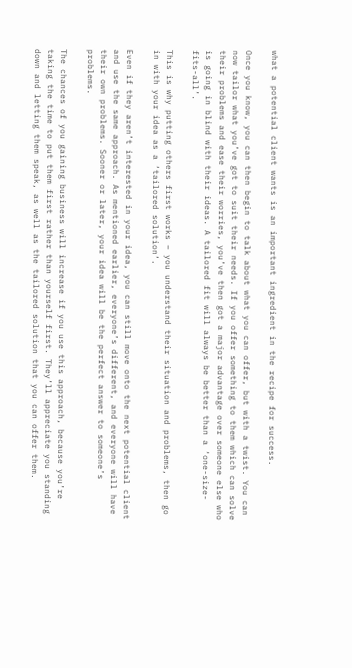what a potential client wants is an important ingredient in the recipe for success.

Once you know, you can then begin to talk about what you can offer, but with a twist. You can now tailor what you’ve got to suit their needs. If you offer something to them which can solve their problems and ease their worries, you’ve then got a major advantage over someone else who is going in blind with their ideas. A tailored fit will always be better than a ‘one-size-fits-all’.

This is why putting others first works – you understand their situation and problems, then go in with your idea as a ‘tailored solution’.

Even if they aren’t interested in your idea, you can still move onto the next potential client and use the same approach. As mentioned earlier, everyone’s different, and everyone will have their own problems. Sooner or later, your idea will be the perfect answer to someone’s problems.

The chances of you gaining business will increase if you use this approach, because you’re taking the time to put them first rather than yourself first. They’ll appreciate you standing down and letting them speak, as well as the tailored solution that you can offer them.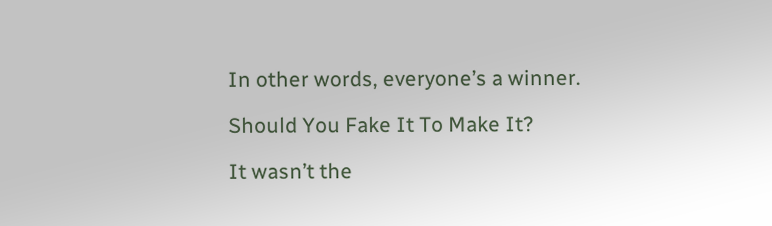In other words, everyone’s a winner.

Should You Fake It To Make It?

It wasn’t the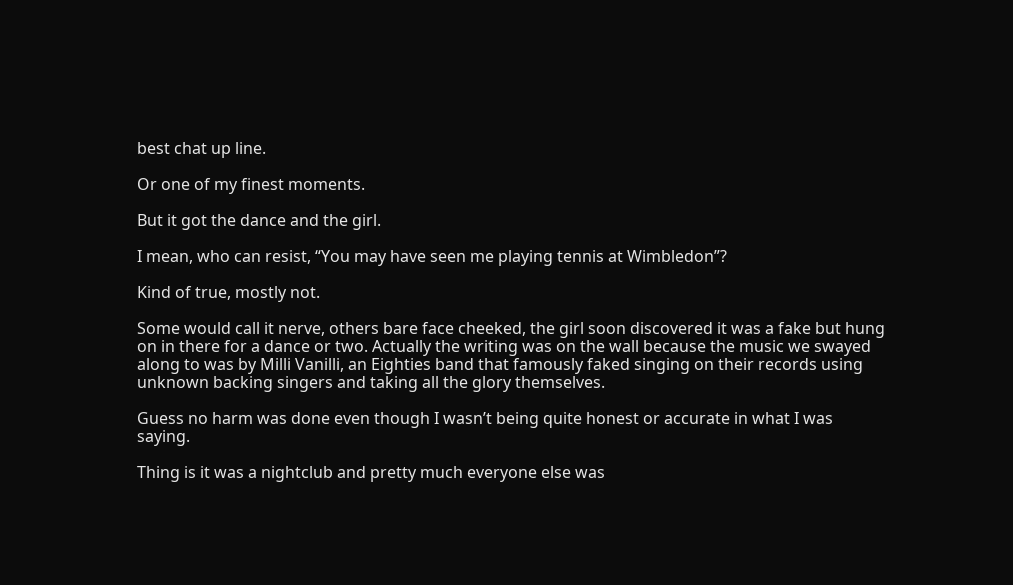best chat up line.

Or one of my finest moments.

But it got the dance and the girl.

I mean, who can resist, “You may have seen me playing tennis at Wimbledon”?

Kind of true, mostly not.

Some would call it nerve, others bare face cheeked, the girl soon discovered it was a fake but hung on in there for a dance or two. Actually the writing was on the wall because the music we swayed along to was by Milli Vanilli, an Eighties band that famously faked singing on their records using unknown backing singers and taking all the glory themselves.

Guess no harm was done even though I wasn’t being quite honest or accurate in what I was saying.

Thing is it was a nightclub and pretty much everyone else was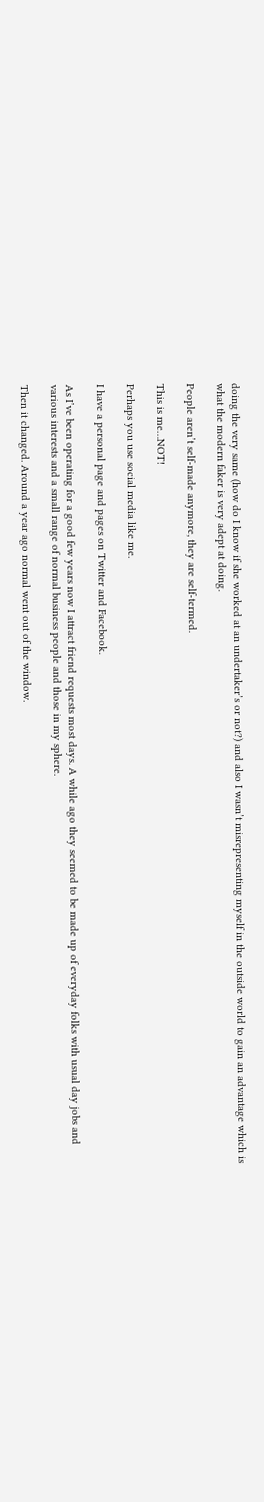doing the very same (how do I know if she worked at an undertaker’s or not?) and also I wasn’t misrepresenting myself in the outside world to gain an advantage which is what the modern faker is very adept at doing.

People aren’t self-made anymore, they are self-termed.

This is me…NOT!

Perhaps you use social media like me.

I have a personal page and pages on Twitter and Facebook.

As I’ve been operating for a good few years now I attract friend requests most days. A while ago they seemed to be made up of everyday folks with usual day jobs and various interests and a small range of normal business people and those in my sphere.

Then it changed. Around a year ago normal went out of the window.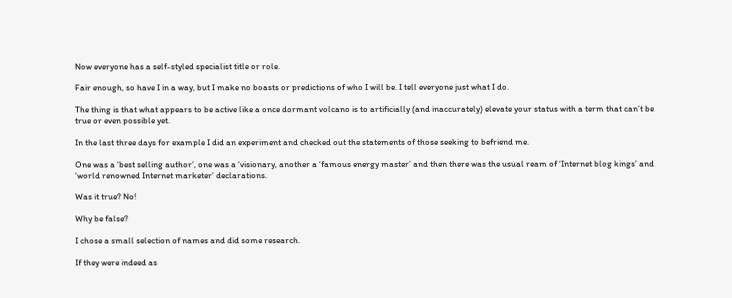Now everyone has a self-styled specialist title or role.

Fair enough, so have I in a way, but I make no boasts or predictions of who I will be. I tell everyone just what I do.

The thing is that what appears to be active like a once dormant volcano is to artificially (and inaccurately) elevate your status with a term that can’t be true or even possible yet.

In the last three days for example I did an experiment and checked out the statements of those seeking to befriend me.

One was a ‘best selling author’, one was a ‘visionary, another a ‘famous energy master’ and then there was the usual ream of ‘Internet blog kings’ and ‘world renowned Internet marketer’ declarations.

Was it true? No!

Why be false?

I chose a small selection of names and did some research.

If they were indeed as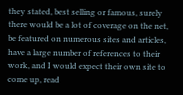they stated, best selling or famous, surely there would be a lot of coverage on the net, be featured on numerous sites and articles, have a large number of references to their work, and I would expect their own site to come up, read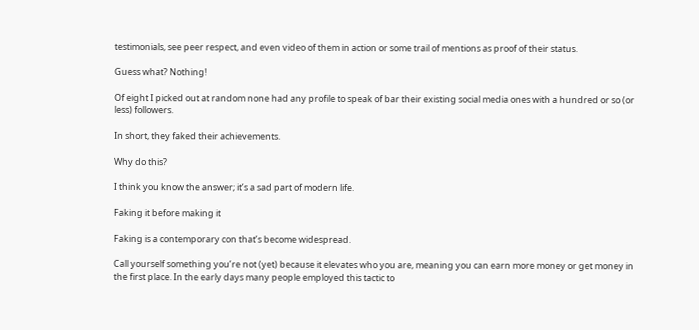testimonials, see peer respect, and even video of them in action or some trail of mentions as proof of their status.

Guess what? Nothing!

Of eight I picked out at random none had any profile to speak of bar their existing social media ones with a hundred or so (or less) followers.

In short, they faked their achievements.

Why do this?

I think you know the answer; it’s a sad part of modern life.

Faking it before making it

Faking is a contemporary con that’s become widespread.

Call yourself something you’re not (yet) because it elevates who you are, meaning you can earn more money or get money in the first place. In the early days many people employed this tactic to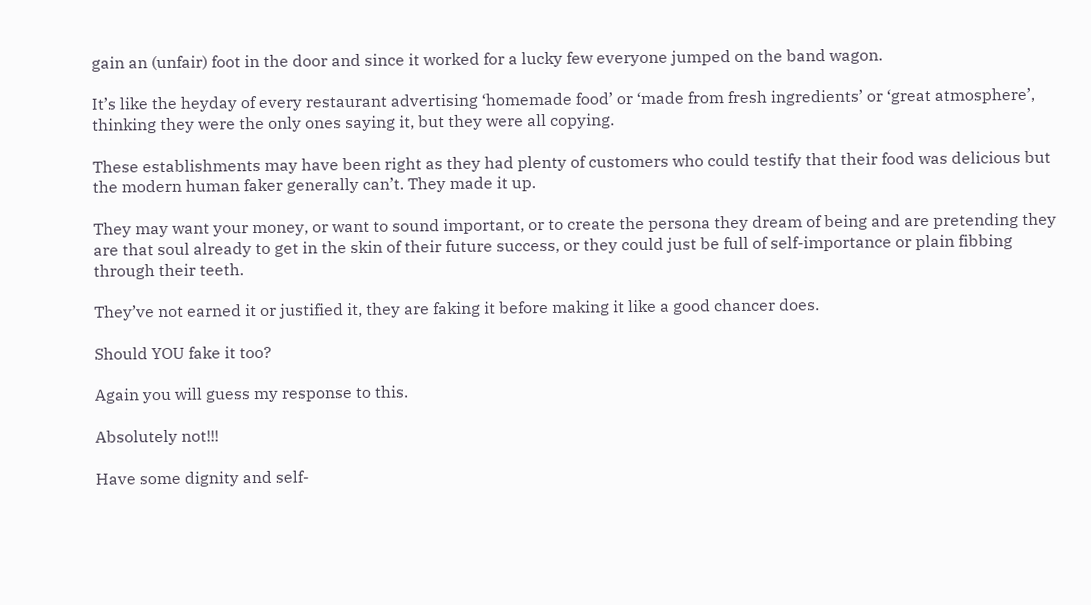gain an (unfair) foot in the door and since it worked for a lucky few everyone jumped on the band wagon.

It’s like the heyday of every restaurant advertising ‘homemade food’ or ‘made from fresh ingredients’ or ‘great atmosphere’, thinking they were the only ones saying it, but they were all copying.

These establishments may have been right as they had plenty of customers who could testify that their food was delicious but the modern human faker generally can’t. They made it up.

They may want your money, or want to sound important, or to create the persona they dream of being and are pretending they are that soul already to get in the skin of their future success, or they could just be full of self-importance or plain fibbing through their teeth.

They’ve not earned it or justified it, they are faking it before making it like a good chancer does.

Should YOU fake it too?

Again you will guess my response to this.

Absolutely not!!!

Have some dignity and self-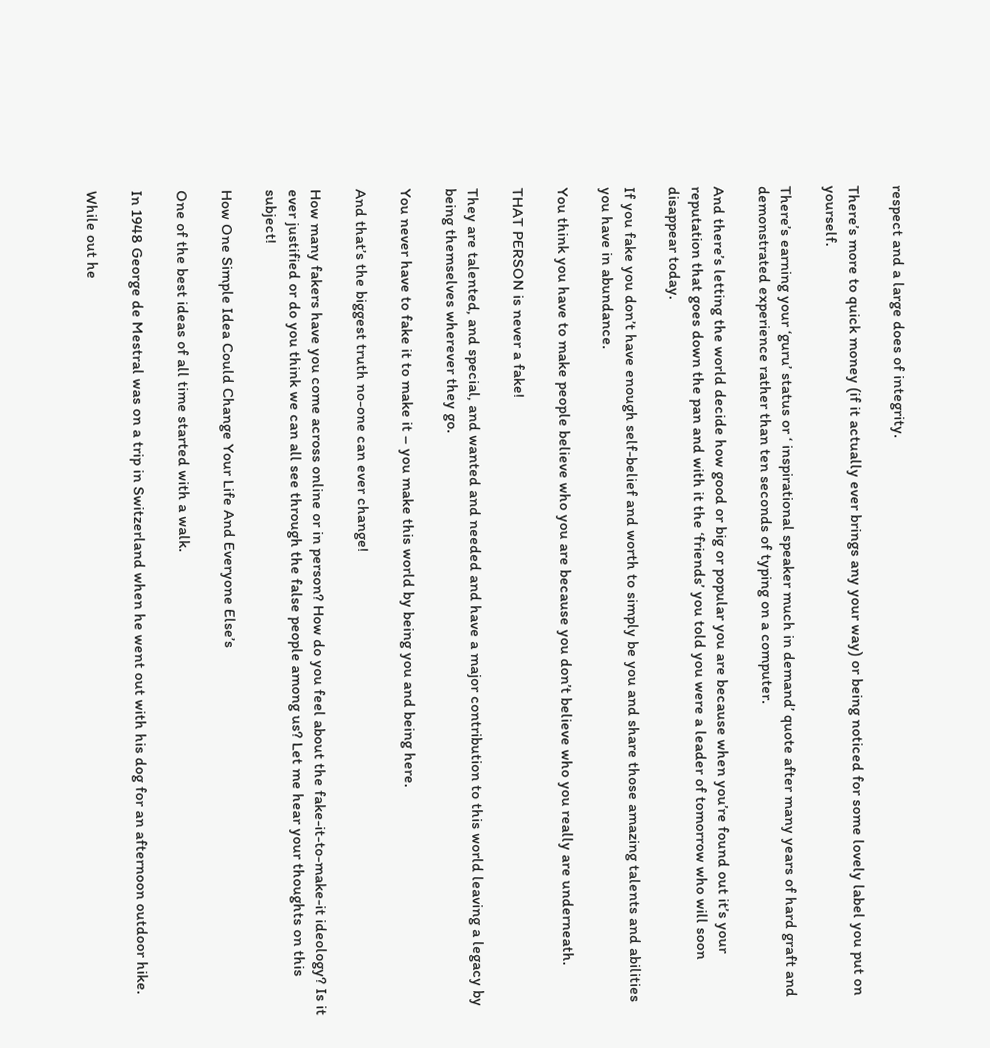respect and a large does of integrity.

There’s more to quick money (if it actually ever brings any your way) or being noticed for some lovely label you put on yourself.

There’s earning your ‘guru’ status or ‘ inspirational speaker much in demand’ quote after many years of hard graft and demonstrated experience rather than ten seconds of typing on a computer.

And there’s letting the world decide how good or big or popular you are because when you’re found out it’s your reputation that goes down the pan and with it the ‘friends’ you told you were a leader of tomorrow who will soon disappear today.

If you fake you don’t have enough self-belief and worth to simply be you and share those amazing talents and abilities you have in abundance.

You think you have to make people believe who you are because you don’t believe who you really are underneath.

THAT PERSON is never a fake!

They are talented, and special, and wanted and needed and have a major contribution to this world leaving a legacy by being themselves wherever they go.

You never have to fake it to make it – you make this world by being you and being here.

And that’s the biggest truth no-one can ever change!

How many fakers have you come across online or in person? How do you feel about the fake-it-to-make-it ideology? Is it ever justified or do you think we can all see through the false people among us? Let me hear your thoughts on this subject!

How One Simple Idea Could Change Your Life And Everyone Else’s

One of the best ideas of all time started with a walk.

In 1948 George de Mestral was on a trip in Switzerland when he went out with his dog for an afternoon outdoor hike.

While out he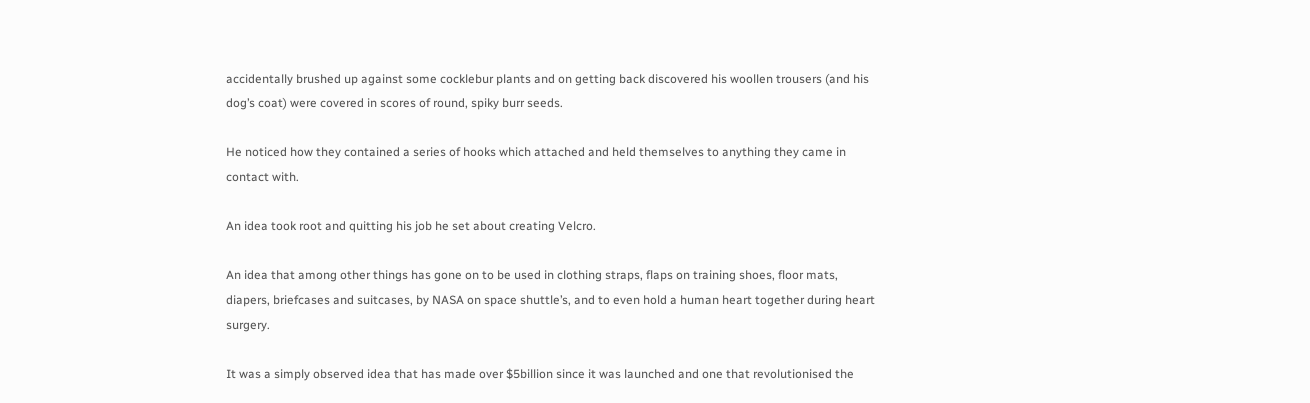accidentally brushed up against some cocklebur plants and on getting back discovered his woollen trousers (and his dog’s coat) were covered in scores of round, spiky burr seeds.

He noticed how they contained a series of hooks which attached and held themselves to anything they came in contact with.

An idea took root and quitting his job he set about creating Velcro.

An idea that among other things has gone on to be used in clothing straps, flaps on training shoes, floor mats, diapers, briefcases and suitcases, by NASA on space shuttle’s, and to even hold a human heart together during heart surgery.

It was a simply observed idea that has made over $5billion since it was launched and one that revolutionised the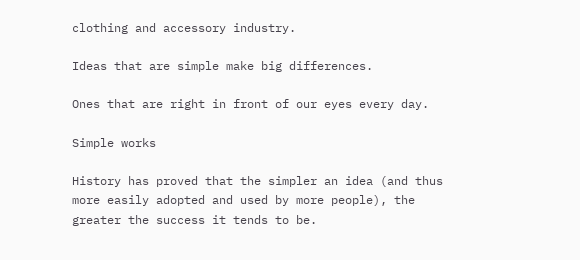clothing and accessory industry.

Ideas that are simple make big differences.

Ones that are right in front of our eyes every day.

Simple works

History has proved that the simpler an idea (and thus more easily adopted and used by more people), the greater the success it tends to be.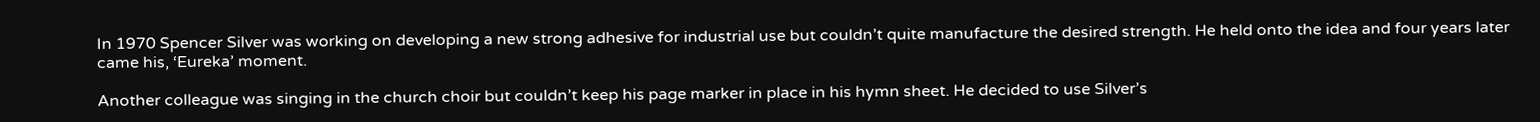In 1970 Spencer Silver was working on developing a new strong adhesive for industrial use but couldn’t quite manufacture the desired strength. He held onto the idea and four years later came his, ‘Eureka’ moment.

Another colleague was singing in the church choir but couldn’t keep his page marker in place in his hymn sheet. He decided to use Silver’s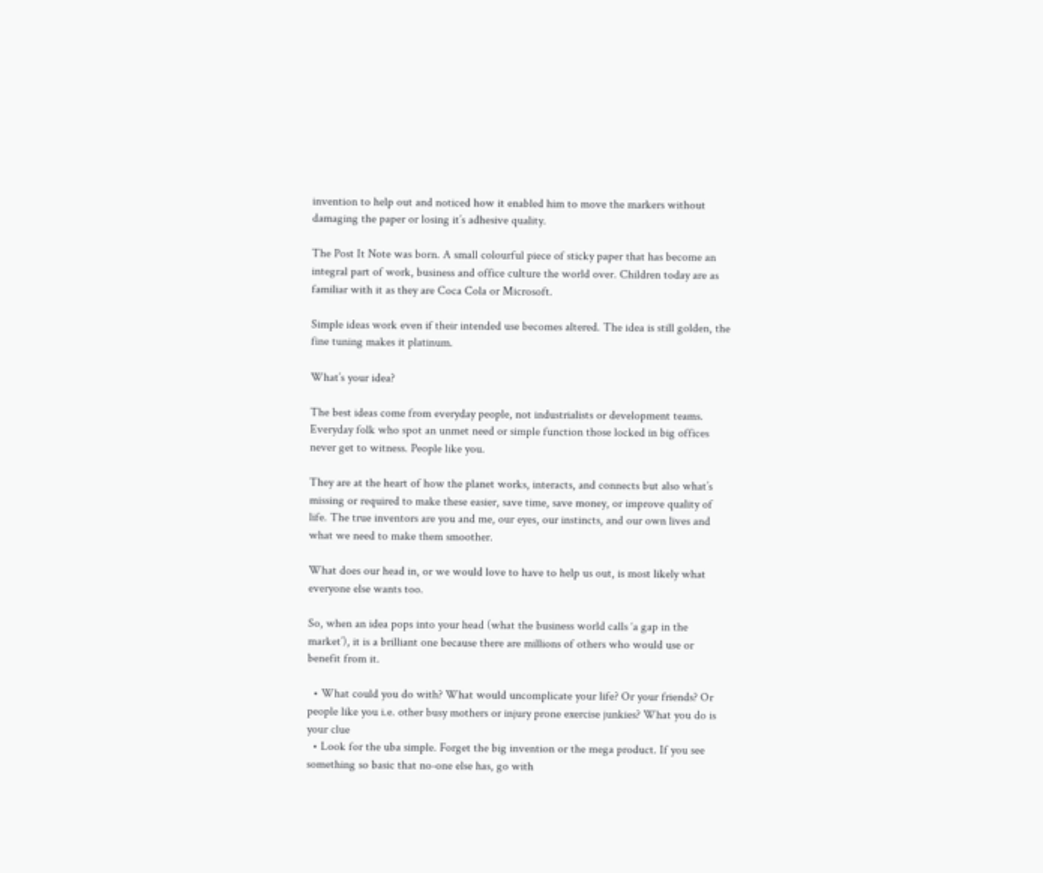invention to help out and noticed how it enabled him to move the markers without damaging the paper or losing it’s adhesive quality.

The Post It Note was born. A small colourful piece of sticky paper that has become an integral part of work, business and office culture the world over. Children today are as familiar with it as they are Coca Cola or Microsoft.

Simple ideas work even if their intended use becomes altered. The idea is still golden, the fine tuning makes it platinum.

What’s your idea?

The best ideas come from everyday people, not industrialists or development teams. Everyday folk who spot an unmet need or simple function those locked in big offices never get to witness. People like you.

They are at the heart of how the planet works, interacts, and connects but also what’s missing or required to make these easier, save time, save money, or improve quality of life. The true inventors are you and me, our eyes, our instincts, and our own lives and what we need to make them smoother.

What does our head in, or we would love to have to help us out, is most likely what everyone else wants too.

So, when an idea pops into your head (what the business world calls ‘a gap in the market’), it is a brilliant one because there are millions of others who would use or benefit from it.

  • What could you do with? What would uncomplicate your life? Or your friends? Or people like you i.e. other busy mothers or injury prone exercise junkies? What you do is your clue
  • Look for the uba simple. Forget the big invention or the mega product. If you see something so basic that no-one else has, go with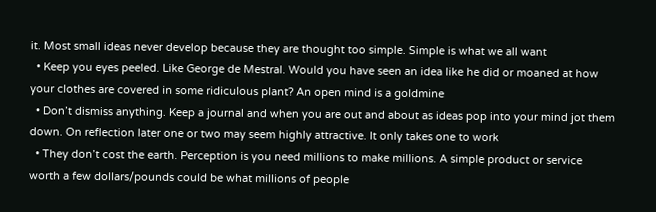it. Most small ideas never develop because they are thought too simple. Simple is what we all want
  • Keep you eyes peeled. Like George de Mestral. Would you have seen an idea like he did or moaned at how your clothes are covered in some ridiculous plant? An open mind is a goldmine
  • Don’t dismiss anything. Keep a journal and when you are out and about as ideas pop into your mind jot them down. On reflection later one or two may seem highly attractive. It only takes one to work
  • They don’t cost the earth. Perception is you need millions to make millions. A simple product or service worth a few dollars/pounds could be what millions of people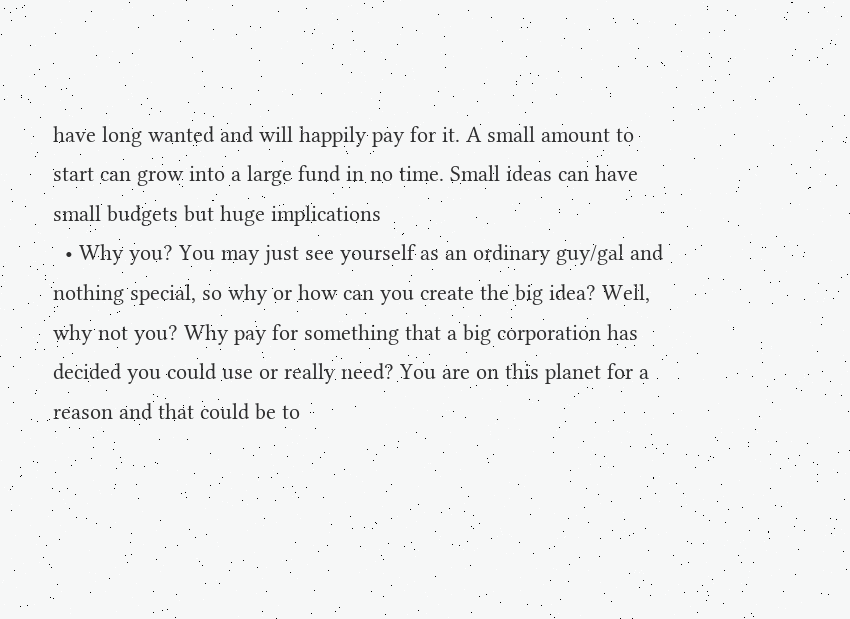have long wanted and will happily pay for it. A small amount to start can grow into a large fund in no time. Small ideas can have small budgets but huge implications
  • Why you? You may just see yourself as an ordinary guy/gal and nothing special, so why or how can you create the big idea? Well, why not you? Why pay for something that a big corporation has decided you could use or really need? You are on this planet for a reason and that could be to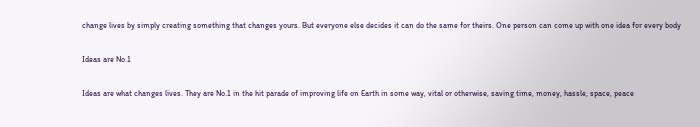change lives by simply creating something that changes yours. But everyone else decides it can do the same for theirs. One person can come up with one idea for every body

Ideas are No.1

Ideas are what changes lives. They are No.1 in the hit parade of improving life on Earth in some way, vital or otherwise, saving time, money, hassle, space, peace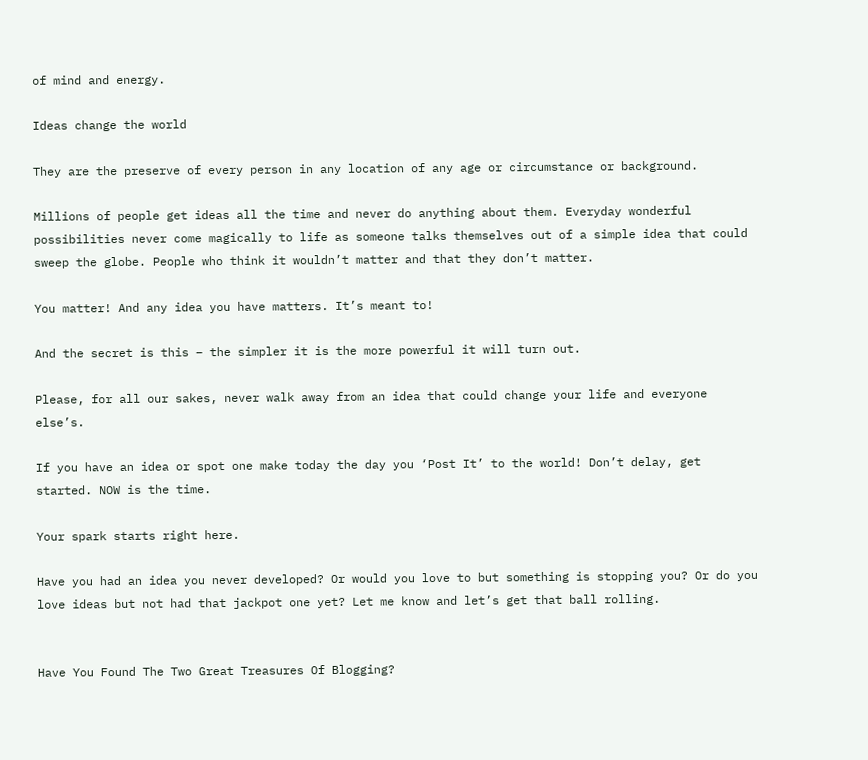of mind and energy.

Ideas change the world

They are the preserve of every person in any location of any age or circumstance or background.

Millions of people get ideas all the time and never do anything about them. Everyday wonderful possibilities never come magically to life as someone talks themselves out of a simple idea that could sweep the globe. People who think it wouldn’t matter and that they don’t matter.

You matter! And any idea you have matters. It’s meant to!

And the secret is this – the simpler it is the more powerful it will turn out.

Please, for all our sakes, never walk away from an idea that could change your life and everyone else’s.

If you have an idea or spot one make today the day you ‘Post It’ to the world! Don’t delay, get started. NOW is the time.

Your spark starts right here.

Have you had an idea you never developed? Or would you love to but something is stopping you? Or do you love ideas but not had that jackpot one yet? Let me know and let’s get that ball rolling.


Have You Found The Two Great Treasures Of Blogging?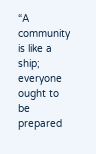“A community is like a ship; everyone ought to be prepared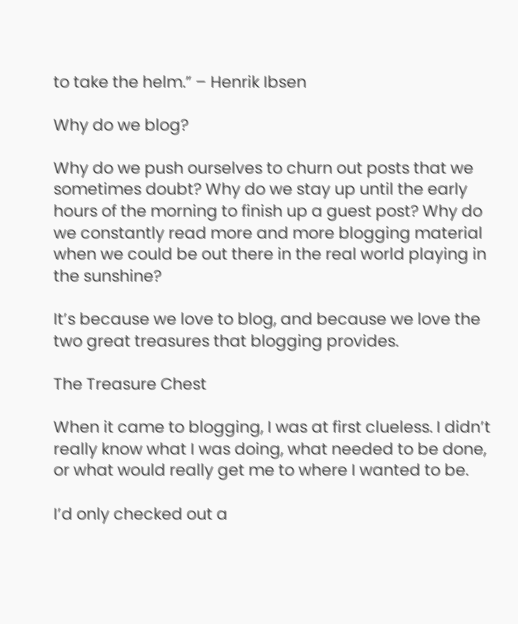to take the helm.” – Henrik Ibsen

Why do we blog?

Why do we push ourselves to churn out posts that we sometimes doubt? Why do we stay up until the early hours of the morning to finish up a guest post? Why do we constantly read more and more blogging material when we could be out there in the real world playing in the sunshine?

It’s because we love to blog, and because we love the two great treasures that blogging provides.

The Treasure Chest

When it came to blogging, I was at first clueless. I didn’t really know what I was doing, what needed to be done, or what would really get me to where I wanted to be.

I’d only checked out a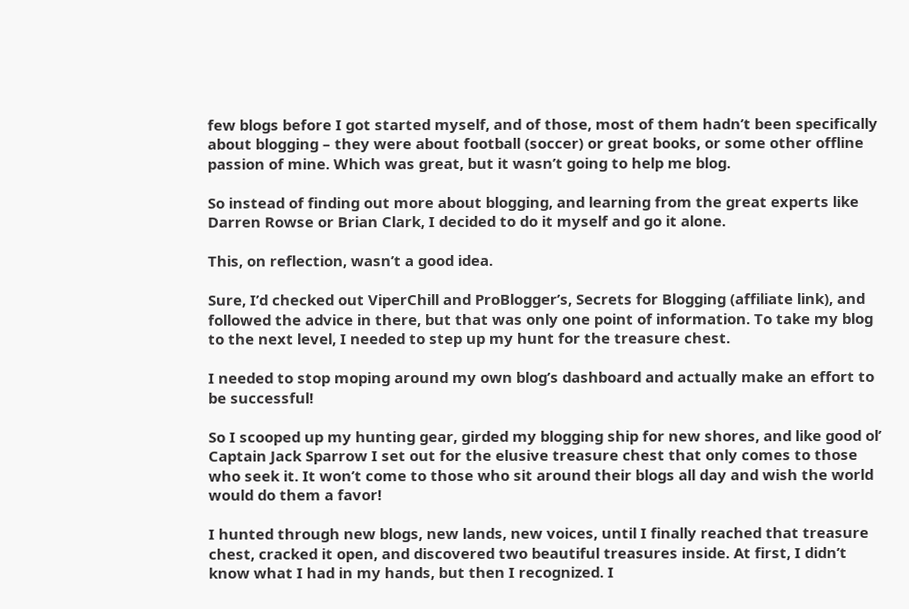few blogs before I got started myself, and of those, most of them hadn’t been specifically about blogging – they were about football (soccer) or great books, or some other offline passion of mine. Which was great, but it wasn’t going to help me blog.

So instead of finding out more about blogging, and learning from the great experts like Darren Rowse or Brian Clark, I decided to do it myself and go it alone.

This, on reflection, wasn’t a good idea.

Sure, I’d checked out ViperChill and ProBlogger’s, Secrets for Blogging (affiliate link), and followed the advice in there, but that was only one point of information. To take my blog to the next level, I needed to step up my hunt for the treasure chest.

I needed to stop moping around my own blog’s dashboard and actually make an effort to be successful!

So I scooped up my hunting gear, girded my blogging ship for new shores, and like good ol’ Captain Jack Sparrow I set out for the elusive treasure chest that only comes to those who seek it. It won’t come to those who sit around their blogs all day and wish the world would do them a favor!

I hunted through new blogs, new lands, new voices, until I finally reached that treasure chest, cracked it open, and discovered two beautiful treasures inside. At first, I didn’t know what I had in my hands, but then I recognized. I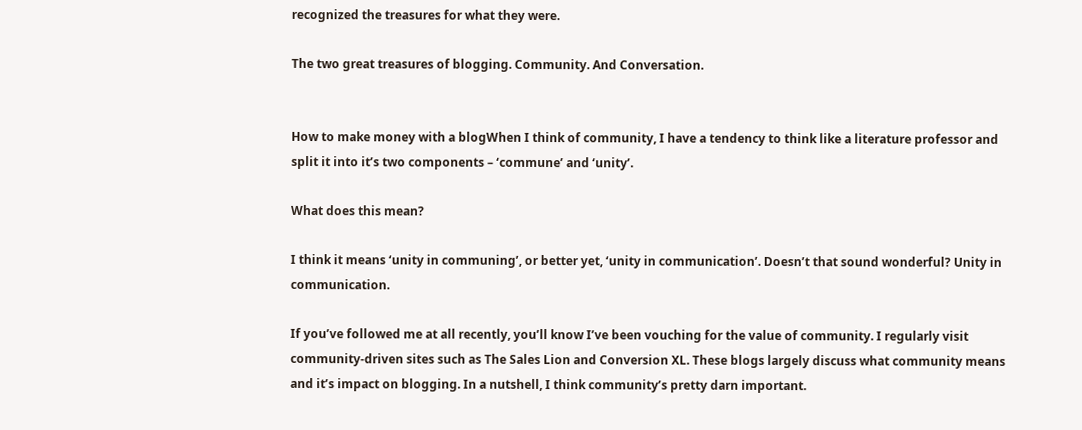recognized the treasures for what they were.

The two great treasures of blogging. Community. And Conversation.


How to make money with a blogWhen I think of community, I have a tendency to think like a literature professor and split it into it’s two components – ‘commune’ and ‘unity’.

What does this mean?

I think it means ‘unity in communing’, or better yet, ‘unity in communication’. Doesn’t that sound wonderful? Unity in communication.

If you’ve followed me at all recently, you’ll know I’ve been vouching for the value of community. I regularly visit community-driven sites such as The Sales Lion and Conversion XL. These blogs largely discuss what community means and it’s impact on blogging. In a nutshell, I think community’s pretty darn important.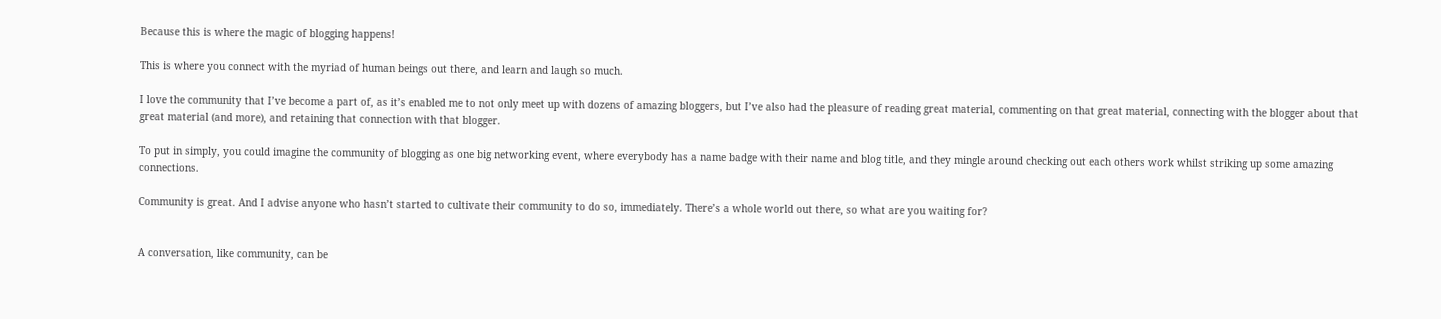Because this is where the magic of blogging happens!

This is where you connect with the myriad of human beings out there, and learn and laugh so much.

I love the community that I’ve become a part of, as it’s enabled me to not only meet up with dozens of amazing bloggers, but I’ve also had the pleasure of reading great material, commenting on that great material, connecting with the blogger about that great material (and more), and retaining that connection with that blogger.

To put in simply, you could imagine the community of blogging as one big networking event, where everybody has a name badge with their name and blog title, and they mingle around checking out each others work whilst striking up some amazing connections.

Community is great. And I advise anyone who hasn’t started to cultivate their community to do so, immediately. There’s a whole world out there, so what are you waiting for?


A conversation, like community, can be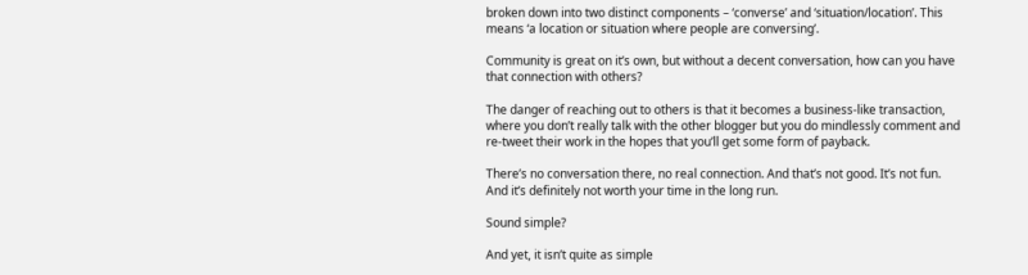broken down into two distinct components – ‘converse’ and ‘situation/location’. This means ‘a location or situation where people are conversing’.

Community is great on it’s own, but without a decent conversation, how can you have that connection with others?

The danger of reaching out to others is that it becomes a business-like transaction, where you don’t really talk with the other blogger but you do mindlessly comment and re-tweet their work in the hopes that you’ll get some form of payback.

There’s no conversation there, no real connection. And that’s not good. It’s not fun. And it’s definitely not worth your time in the long run.

Sound simple?

And yet, it isn’t quite as simple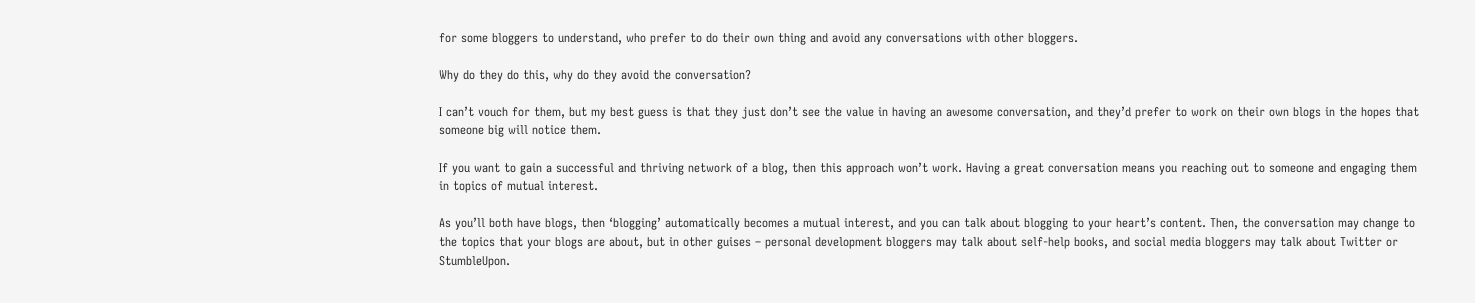for some bloggers to understand, who prefer to do their own thing and avoid any conversations with other bloggers.

Why do they do this, why do they avoid the conversation?

I can’t vouch for them, but my best guess is that they just don’t see the value in having an awesome conversation, and they’d prefer to work on their own blogs in the hopes that someone big will notice them.

If you want to gain a successful and thriving network of a blog, then this approach won’t work. Having a great conversation means you reaching out to someone and engaging them in topics of mutual interest.

As you’ll both have blogs, then ‘blogging’ automatically becomes a mutual interest, and you can talk about blogging to your heart’s content. Then, the conversation may change to the topics that your blogs are about, but in other guises – personal development bloggers may talk about self-help books, and social media bloggers may talk about Twitter or StumbleUpon.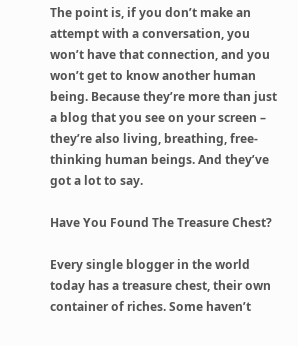The point is, if you don’t make an attempt with a conversation, you won’t have that connection, and you won’t get to know another human being. Because they’re more than just a blog that you see on your screen – they’re also living, breathing, free-thinking human beings. And they’ve got a lot to say.

Have You Found The Treasure Chest?

Every single blogger in the world today has a treasure chest, their own container of riches. Some haven’t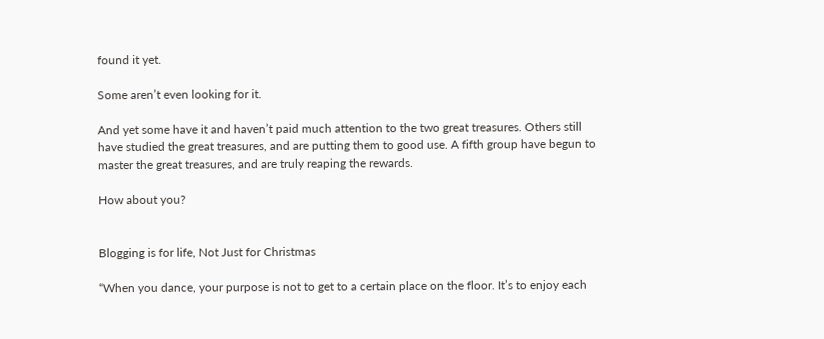found it yet.

Some aren’t even looking for it.

And yet some have it and haven’t paid much attention to the two great treasures. Others still have studied the great treasures, and are putting them to good use. A fifth group have begun to master the great treasures, and are truly reaping the rewards.

How about you?


Blogging is for life, Not Just for Christmas

“When you dance, your purpose is not to get to a certain place on the floor. It’s to enjoy each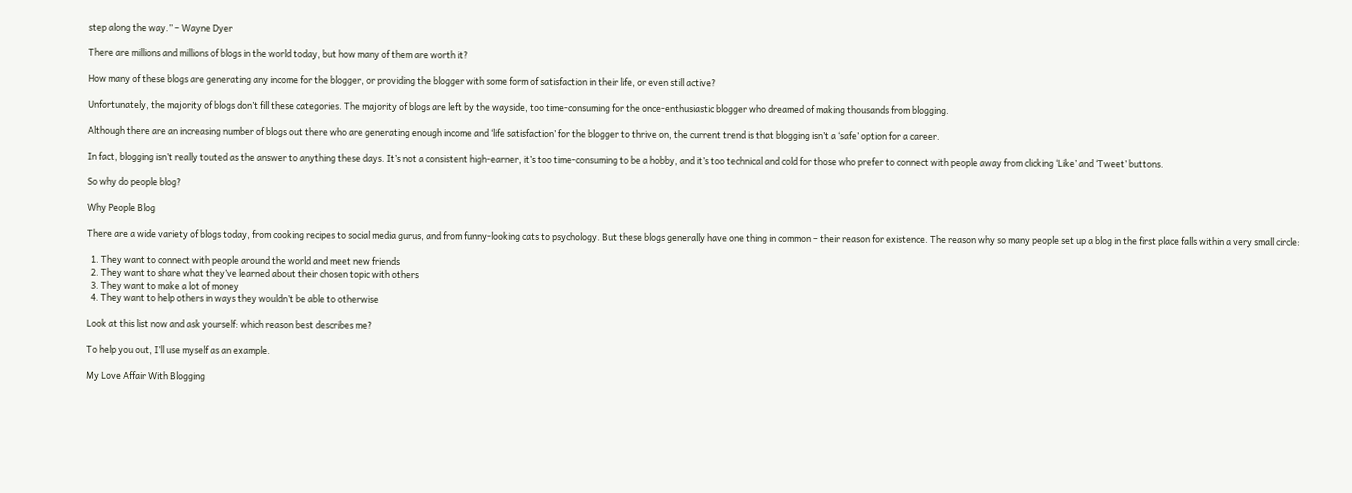step along the way.” – Wayne Dyer

There are millions and millions of blogs in the world today, but how many of them are worth it?

How many of these blogs are generating any income for the blogger, or providing the blogger with some form of satisfaction in their life, or even still active?

Unfortunately, the majority of blogs don’t fill these categories. The majority of blogs are left by the wayside, too time-consuming for the once-enthusiastic blogger who dreamed of making thousands from blogging.

Although there are an increasing number of blogs out there who are generating enough income and ‘life satisfaction’ for the blogger to thrive on, the current trend is that blogging isn’t a ‘safe’ option for a career.

In fact, blogging isn’t really touted as the answer to anything these days. It’s not a consistent high-earner, it’s too time-consuming to be a hobby, and it’s too technical and cold for those who prefer to connect with people away from clicking ‘Like’ and ‘Tweet’ buttons.

So why do people blog?

Why People Blog

There are a wide variety of blogs today, from cooking recipes to social media gurus, and from funny-looking cats to psychology. But these blogs generally have one thing in common – their reason for existence. The reason why so many people set up a blog in the first place falls within a very small circle:

  1. They want to connect with people around the world and meet new friends
  2. They want to share what they’ve learned about their chosen topic with others
  3. They want to make a lot of money
  4. They want to help others in ways they wouldn’t be able to otherwise

Look at this list now and ask yourself: which reason best describes me?

To help you out, I’ll use myself as an example.

My Love Affair With Blogging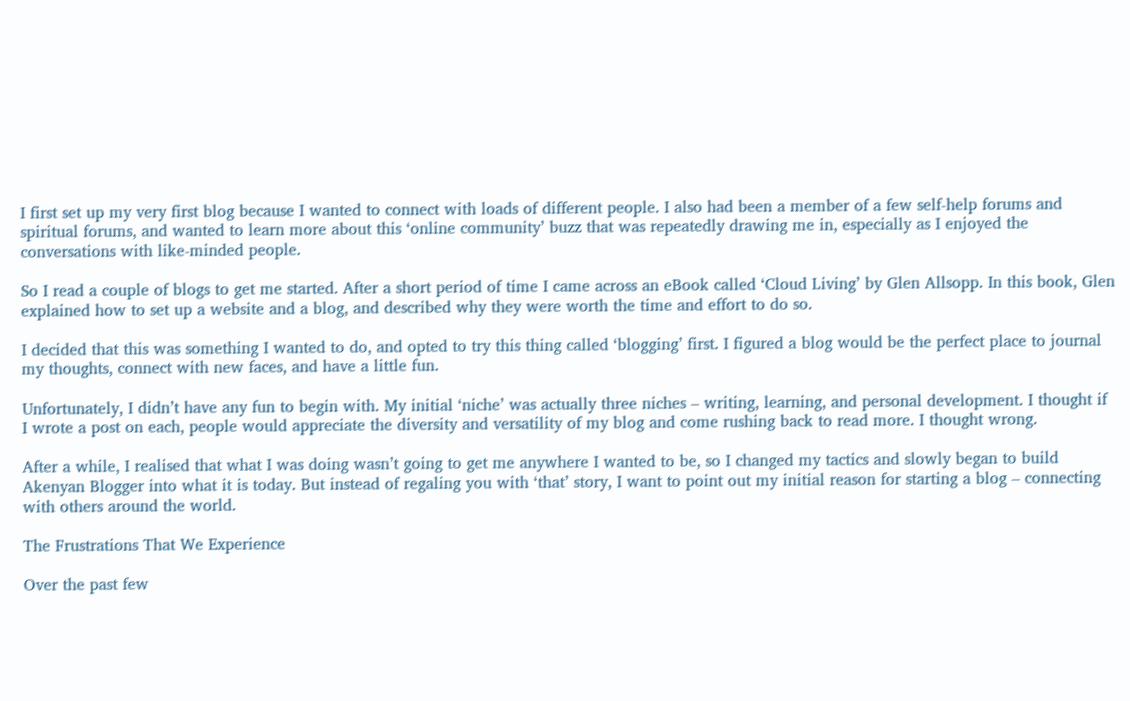I first set up my very first blog because I wanted to connect with loads of different people. I also had been a member of a few self-help forums and spiritual forums, and wanted to learn more about this ‘online community’ buzz that was repeatedly drawing me in, especially as I enjoyed the conversations with like-minded people.

So I read a couple of blogs to get me started. After a short period of time I came across an eBook called ‘Cloud Living’ by Glen Allsopp. In this book, Glen explained how to set up a website and a blog, and described why they were worth the time and effort to do so.

I decided that this was something I wanted to do, and opted to try this thing called ‘blogging’ first. I figured a blog would be the perfect place to journal my thoughts, connect with new faces, and have a little fun.

Unfortunately, I didn’t have any fun to begin with. My initial ‘niche’ was actually three niches – writing, learning, and personal development. I thought if I wrote a post on each, people would appreciate the diversity and versatility of my blog and come rushing back to read more. I thought wrong.

After a while, I realised that what I was doing wasn’t going to get me anywhere I wanted to be, so I changed my tactics and slowly began to build Akenyan Blogger into what it is today. But instead of regaling you with ‘that’ story, I want to point out my initial reason for starting a blog – connecting with others around the world.

The Frustrations That We Experience

Over the past few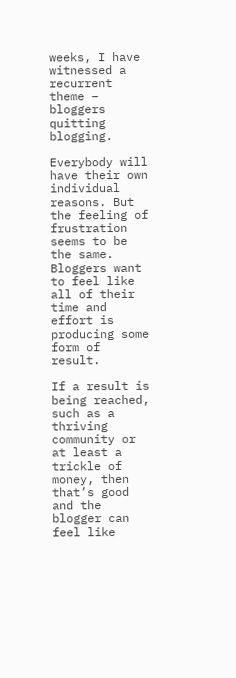weeks, I have witnessed a recurrent theme – bloggers quitting blogging.

Everybody will have their own individual reasons. But the feeling of frustration seems to be the same. Bloggers want to feel like all of their time and effort is producing some form of result.

If a result is being reached, such as a thriving community or at least a trickle of money, then that’s good and the blogger can feel like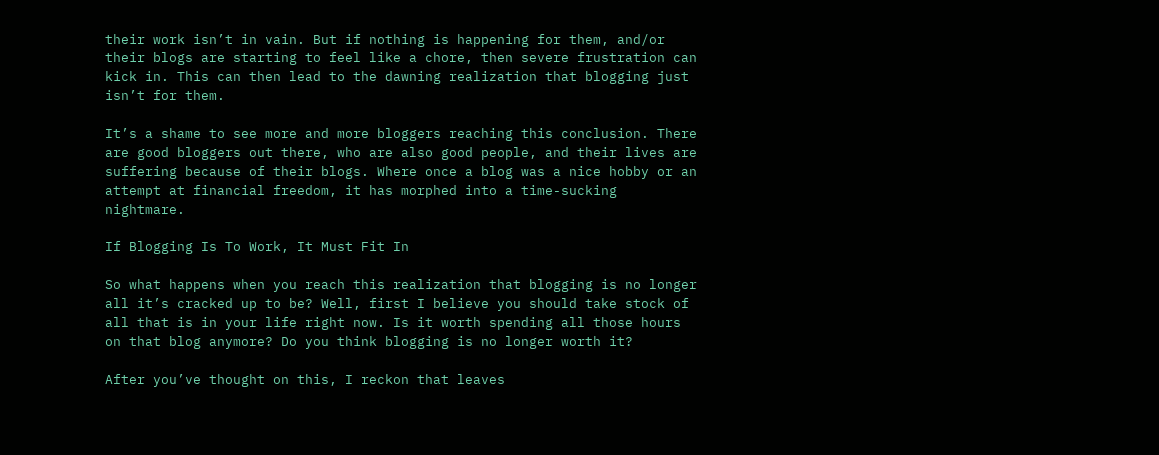their work isn’t in vain. But if nothing is happening for them, and/or their blogs are starting to feel like a chore, then severe frustration can kick in. This can then lead to the dawning realization that blogging just isn’t for them.

It’s a shame to see more and more bloggers reaching this conclusion. There are good bloggers out there, who are also good people, and their lives are suffering because of their blogs. Where once a blog was a nice hobby or an attempt at financial freedom, it has morphed into a time-sucking nightmare.

If Blogging Is To Work, It Must Fit In

So what happens when you reach this realization that blogging is no longer all it’s cracked up to be? Well, first I believe you should take stock of all that is in your life right now. Is it worth spending all those hours on that blog anymore? Do you think blogging is no longer worth it?

After you’ve thought on this, I reckon that leaves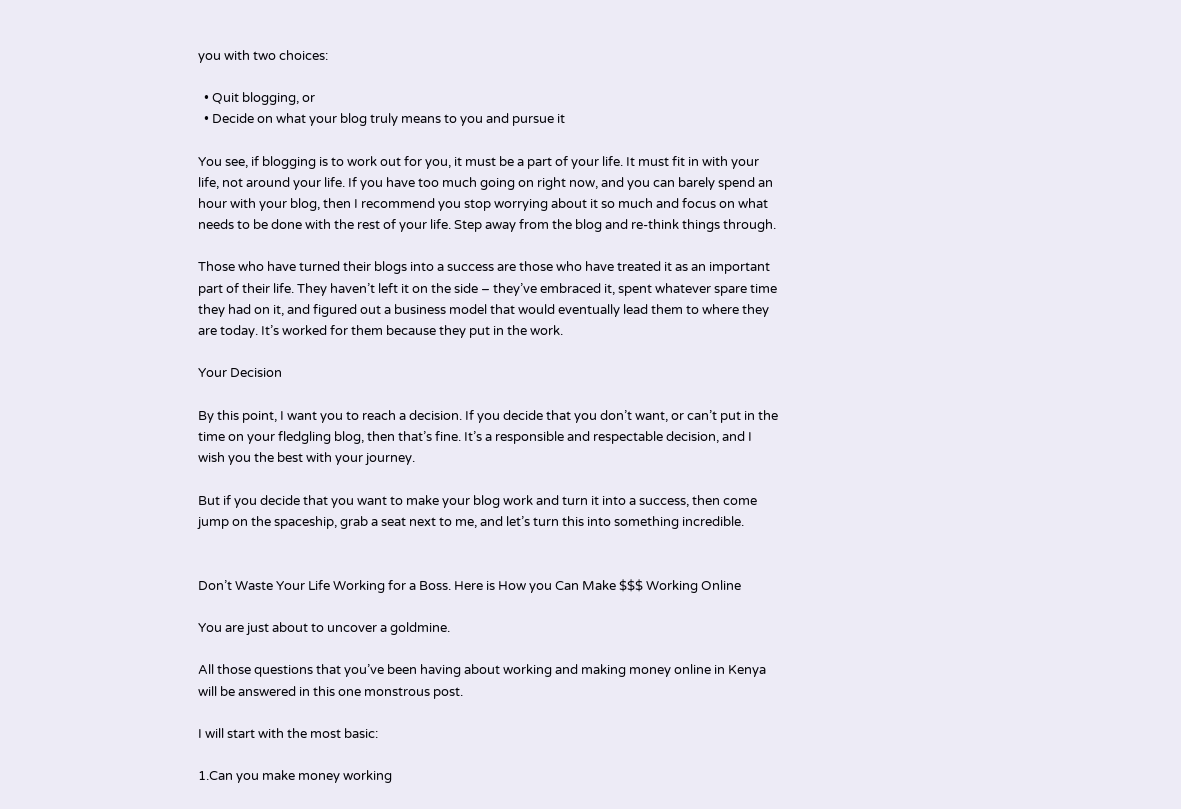you with two choices:

  • Quit blogging, or
  • Decide on what your blog truly means to you and pursue it

You see, if blogging is to work out for you, it must be a part of your life. It must fit in with your life, not around your life. If you have too much going on right now, and you can barely spend an hour with your blog, then I recommend you stop worrying about it so much and focus on what needs to be done with the rest of your life. Step away from the blog and re-think things through.

Those who have turned their blogs into a success are those who have treated it as an important part of their life. They haven’t left it on the side – they’ve embraced it, spent whatever spare time they had on it, and figured out a business model that would eventually lead them to where they are today. It’s worked for them because they put in the work.

Your Decision

By this point, I want you to reach a decision. If you decide that you don’t want, or can’t put in the time on your fledgling blog, then that’s fine. It’s a responsible and respectable decision, and I wish you the best with your journey.

But if you decide that you want to make your blog work and turn it into a success, then come jump on the spaceship, grab a seat next to me, and let’s turn this into something incredible.


Don’t Waste Your Life Working for a Boss. Here is How you Can Make $$$ Working Online

You are just about to uncover a goldmine.

All those questions that you’ve been having about working and making money online in Kenya will be answered in this one monstrous post.

I will start with the most basic:

1.Can you make money working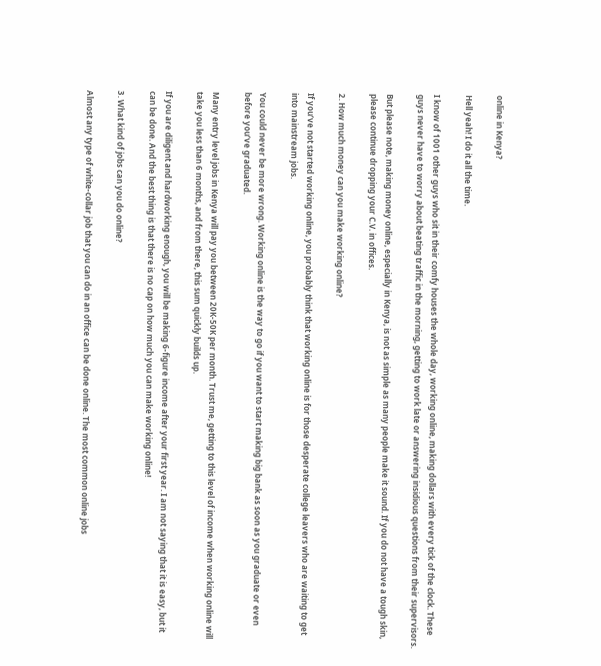online in Kenya?

Hell yeah! I do it all the time.

I know of 1001 other guys who sit in their comfy houses the whole day, working online, making dollars with every tick of the clock. These guys never have to worry about beating traffic in the morning, getting to work late or answering insidious questions from their supervisors.

But please note, making money online, especially in Kenya, is not as simple as many people make it sound. If you do not have a tough skin, please continue dropping your C.V. in offices.

2. How much money can you make working online?

If you’ve not started working online, you probably think that working online is for those desperate college leavers who are waiting to get into mainstream jobs.

You could never be more wrong. Working online is the way to go if you want to start making big bank as soon as you graduate or even before you’ve graduated.

Many entry level jobs in Kenya will pay you between 20K-50K per month. Trust me, getting to this level of income when working online will take you less than 6 months, and from there, this sum quickly builds up.

If you are diligent and hardworking enough, you will be making 6-figure income after your first year. I am not saying that it is easy, but it can be done. And the best thing is that there is no cap on how much you can make working online!

3. What kind of jobs can you do online?

Almost any type of white-collar job that you can do in an office can be done online. The most common online jobs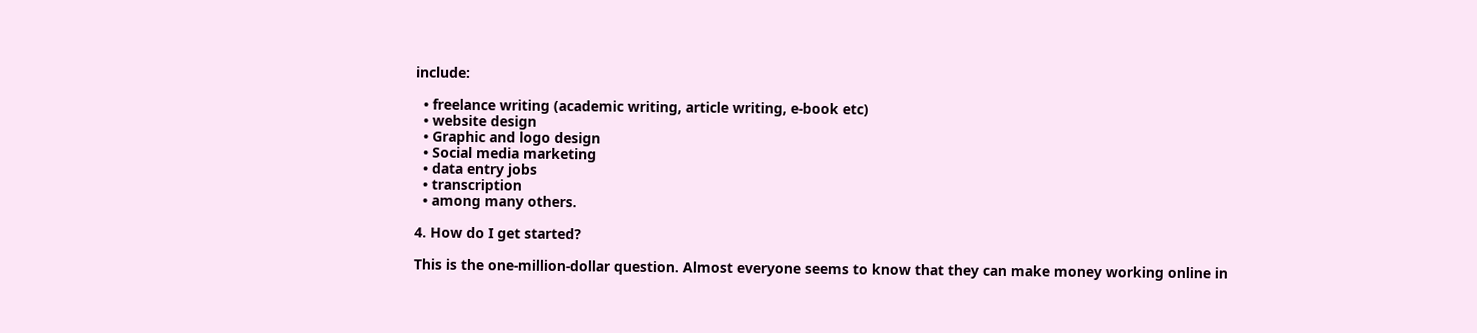include:

  • freelance writing (academic writing, article writing, e-book etc)
  • website design
  • Graphic and logo design
  • Social media marketing
  • data entry jobs
  • transcription
  • among many others.

4. How do I get started?

This is the one-million-dollar question. Almost everyone seems to know that they can make money working online in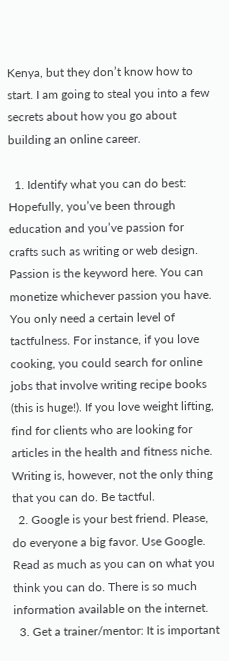Kenya, but they don’t know how to start. I am going to steal you into a few secrets about how you go about building an online career.

  1. Identify what you can do best: Hopefully, you’ve been through education and you’ve passion for crafts such as writing or web design. Passion is the keyword here. You can monetize whichever passion you have. You only need a certain level of tactfulness. For instance, if you love cooking, you could search for online jobs that involve writing recipe books (this is huge!). If you love weight lifting, find for clients who are looking for articles in the health and fitness niche. Writing is, however, not the only thing that you can do. Be tactful.
  2. Google is your best friend. Please, do everyone a big favor. Use Google. Read as much as you can on what you think you can do. There is so much information available on the internet.
  3. Get a trainer/mentor: It is important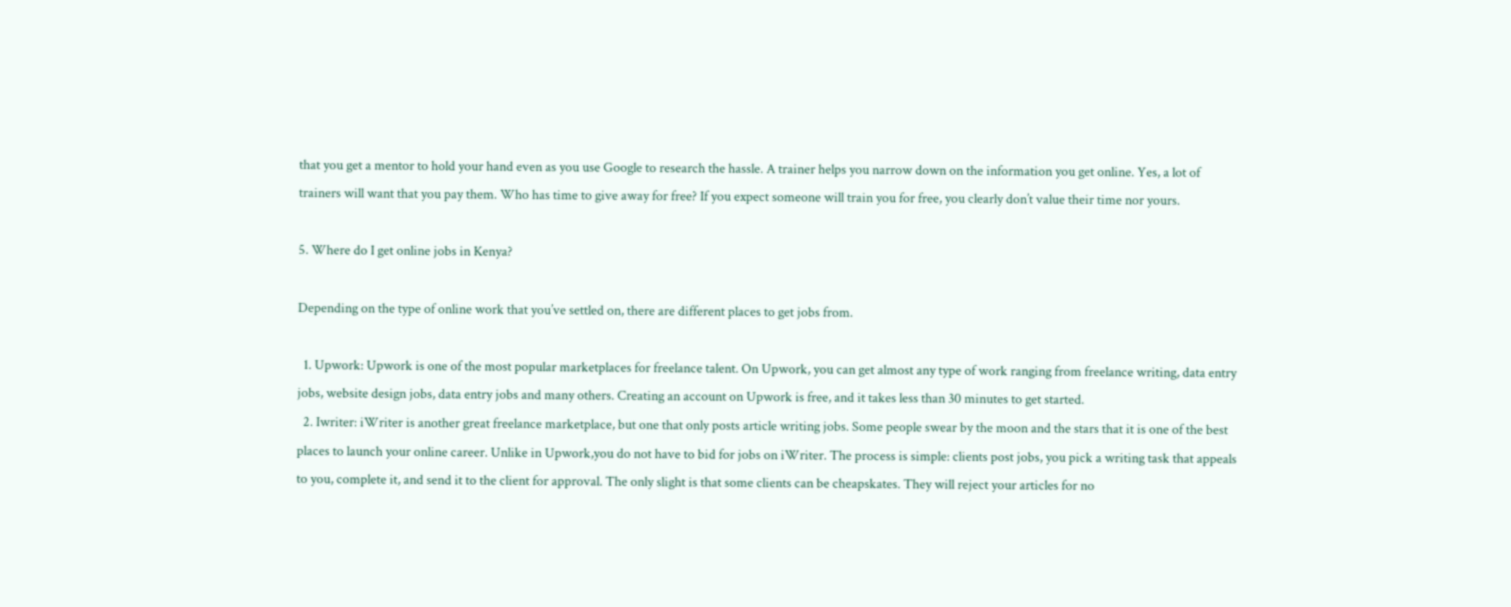that you get a mentor to hold your hand even as you use Google to research the hassle. A trainer helps you narrow down on the information you get online. Yes, a lot of trainers will want that you pay them. Who has time to give away for free? If you expect someone will train you for free, you clearly don’t value their time nor yours.

5. Where do I get online jobs in Kenya?

Depending on the type of online work that you’ve settled on, there are different places to get jobs from.

  1. Upwork: Upwork is one of the most popular marketplaces for freelance talent. On Upwork, you can get almost any type of work ranging from freelance writing, data entry jobs, website design jobs, data entry jobs and many others. Creating an account on Upwork is free, and it takes less than 30 minutes to get started.
  2. Iwriter: iWriter is another great freelance marketplace, but one that only posts article writing jobs. Some people swear by the moon and the stars that it is one of the best places to launch your online career. Unlike in Upwork,you do not have to bid for jobs on iWriter. The process is simple: clients post jobs, you pick a writing task that appeals to you, complete it, and send it to the client for approval. The only slight is that some clients can be cheapskates. They will reject your articles for no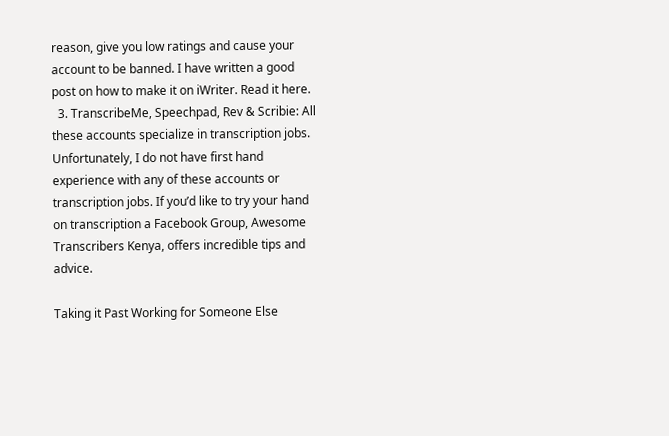reason, give you low ratings and cause your account to be banned. I have written a good post on how to make it on iWriter. Read it here.
  3. TranscribeMe, Speechpad, Rev & Scribie: All these accounts specialize in transcription jobs. Unfortunately, I do not have first hand experience with any of these accounts or transcription jobs. If you’d like to try your hand on transcription a Facebook Group, Awesome Transcribers Kenya, offers incredible tips and advice.

Taking it Past Working for Someone Else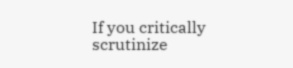If you critically scrutinize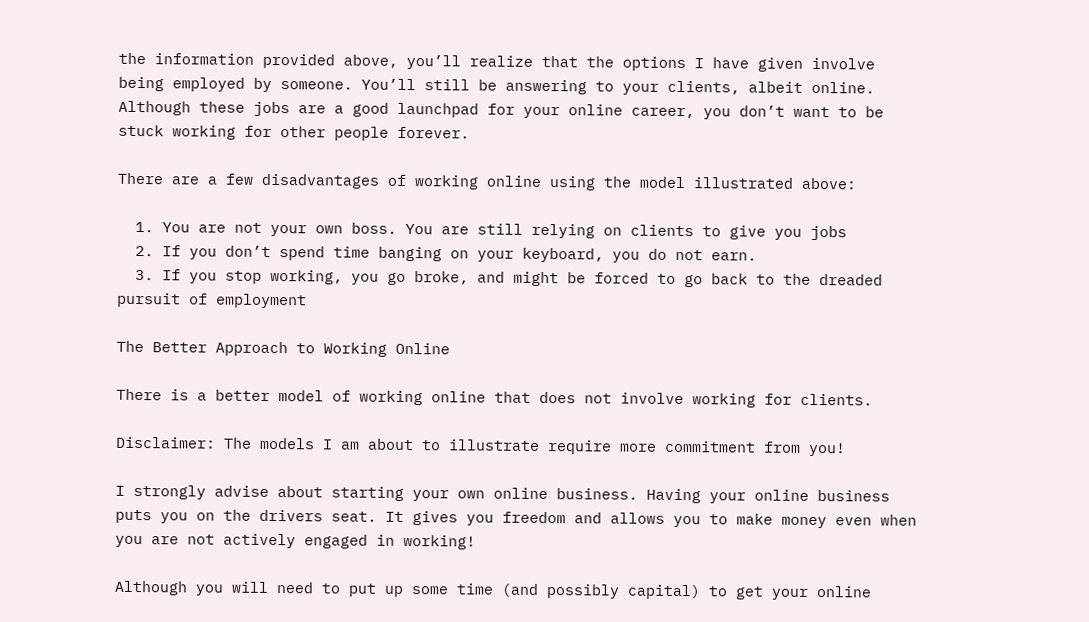the information provided above, you’ll realize that the options I have given involve being employed by someone. You’ll still be answering to your clients, albeit online. Although these jobs are a good launchpad for your online career, you don’t want to be stuck working for other people forever.

There are a few disadvantages of working online using the model illustrated above:

  1. You are not your own boss. You are still relying on clients to give you jobs
  2. If you don’t spend time banging on your keyboard, you do not earn.
  3. If you stop working, you go broke, and might be forced to go back to the dreaded pursuit of employment

The Better Approach to Working Online

There is a better model of working online that does not involve working for clients.

Disclaimer: The models I am about to illustrate require more commitment from you!

I strongly advise about starting your own online business. Having your online business puts you on the drivers seat. It gives you freedom and allows you to make money even when you are not actively engaged in working!

Although you will need to put up some time (and possibly capital) to get your online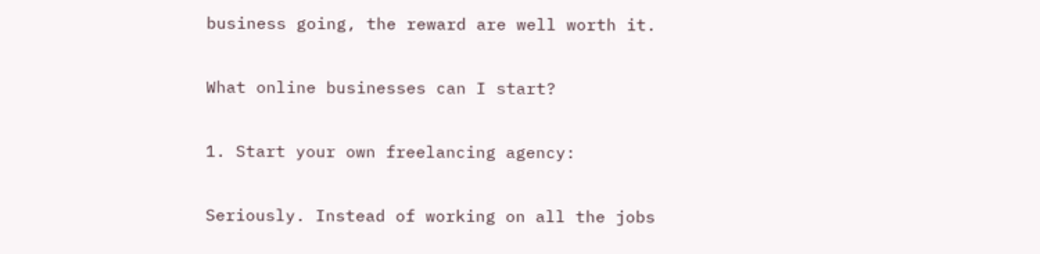business going, the reward are well worth it.

What online businesses can I start?

1. Start your own freelancing agency:

Seriously. Instead of working on all the jobs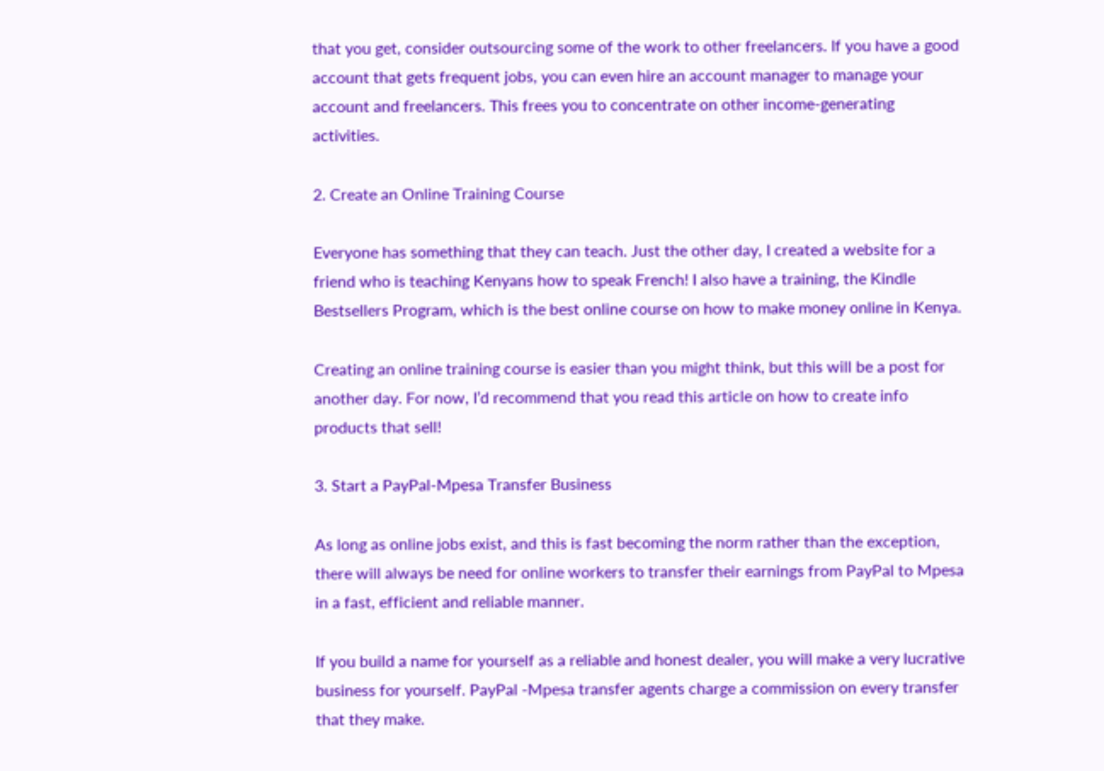that you get, consider outsourcing some of the work to other freelancers. If you have a good account that gets frequent jobs, you can even hire an account manager to manage your account and freelancers. This frees you to concentrate on other income-generating activities.

2. Create an Online Training Course

Everyone has something that they can teach. Just the other day, I created a website for a friend who is teaching Kenyans how to speak French! I also have a training, the Kindle Bestsellers Program, which is the best online course on how to make money online in Kenya.

Creating an online training course is easier than you might think, but this will be a post for another day. For now, I’d recommend that you read this article on how to create info products that sell!

3. Start a PayPal-Mpesa Transfer Business

As long as online jobs exist, and this is fast becoming the norm rather than the exception, there will always be need for online workers to transfer their earnings from PayPal to Mpesa in a fast, efficient and reliable manner.

If you build a name for yourself as a reliable and honest dealer, you will make a very lucrative business for yourself. PayPal -Mpesa transfer agents charge a commission on every transfer that they make.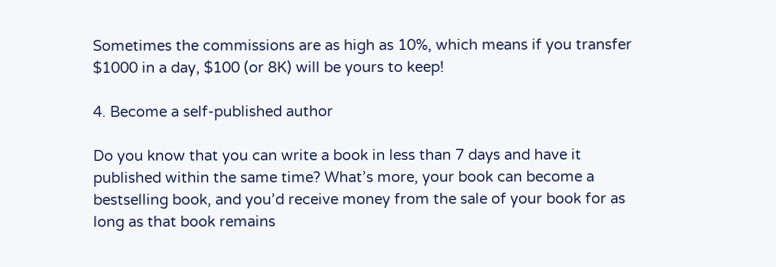Sometimes the commissions are as high as 10%, which means if you transfer $1000 in a day, $100 (or 8K) will be yours to keep!

4. Become a self-published author

Do you know that you can write a book in less than 7 days and have it published within the same time? What’s more, your book can become a bestselling book, and you’d receive money from the sale of your book for as long as that book remains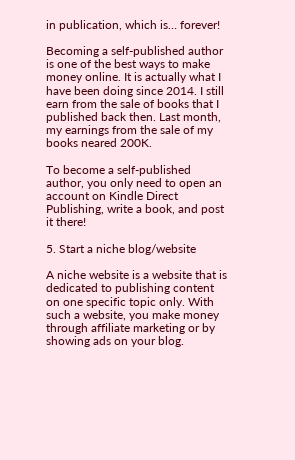in publication, which is… forever!

Becoming a self-published author is one of the best ways to make money online. It is actually what I have been doing since 2014. I still earn from the sale of books that I published back then. Last month, my earnings from the sale of my books neared 200K.

To become a self-published author, you only need to open an account on Kindle Direct Publishing, write a book, and post it there!

5. Start a niche blog/website

A niche website is a website that is dedicated to publishing content on one specific topic only. With such a website, you make money through affiliate marketing or by showing ads on your blog.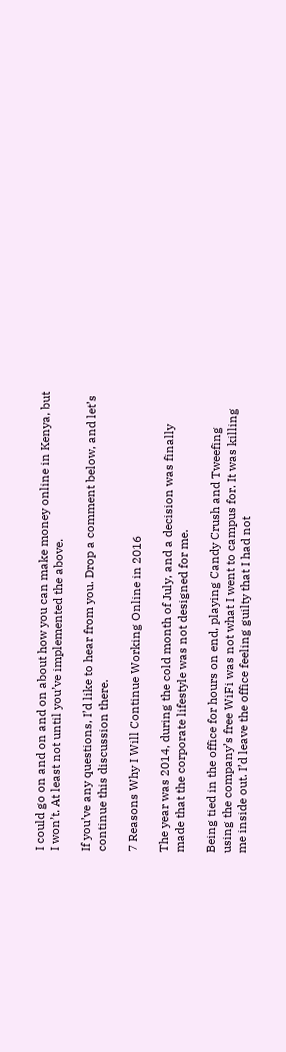I could go on and on and on about how you can make money online in Kenya, but I won’t. At least not until you’ve implemented the above.

If you’ve any questions, I’d like to hear from you. Drop a comment below, and let’s continue this discussion there.

7 Reasons Why I Will Continue Working Online in 2016

The year was 2014, during the cold month of July, and a decision was finally made that the corporate lifestyle was not designed for me.

Being tied in the office for hours on end, playing Candy Crush and Tweefing using the company’s free WiFi was not what I went to campus for. It was killing me inside out. I’d leave the office feeling guilty that I had not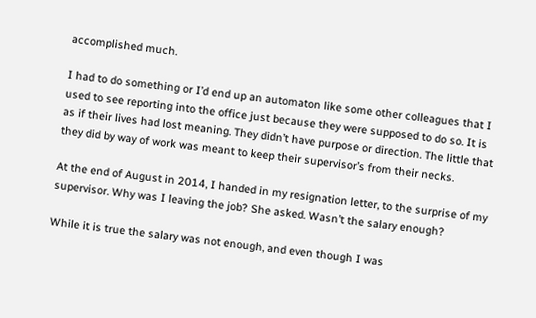accomplished much.

I had to do something or I’d end up an automaton like some other colleagues that I used to see reporting into the office just because they were supposed to do so. It is as if their lives had lost meaning. They didn’t have purpose or direction. The little that they did by way of work was meant to keep their supervisor’s from their necks.

At the end of August in 2014, I handed in my resignation letter, to the surprise of my supervisor. Why was I leaving the job? She asked. Wasn’t the salary enough?

While it is true the salary was not enough, and even though I was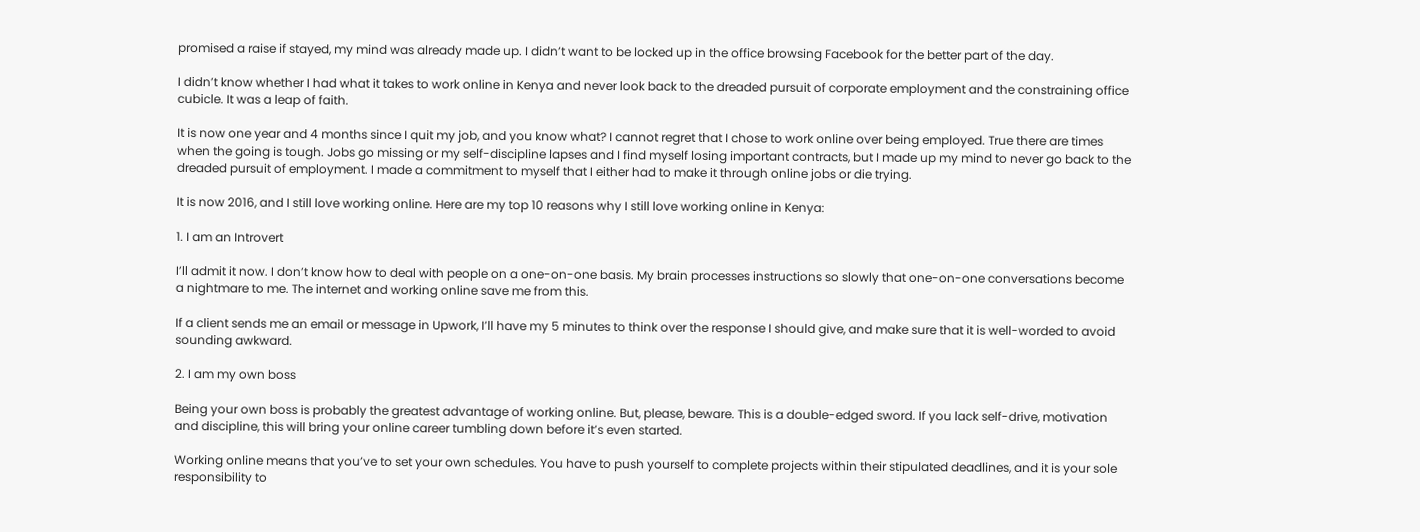promised a raise if stayed, my mind was already made up. I didn’t want to be locked up in the office browsing Facebook for the better part of the day.

I didn’t know whether I had what it takes to work online in Kenya and never look back to the dreaded pursuit of corporate employment and the constraining office cubicle. It was a leap of faith.

It is now one year and 4 months since I quit my job, and you know what? I cannot regret that I chose to work online over being employed. True there are times when the going is tough. Jobs go missing or my self-discipline lapses and I find myself losing important contracts, but I made up my mind to never go back to the dreaded pursuit of employment. I made a commitment to myself that I either had to make it through online jobs or die trying.

It is now 2016, and I still love working online. Here are my top 10 reasons why I still love working online in Kenya:

1. I am an Introvert

I’ll admit it now. I don’t know how to deal with people on a one-on-one basis. My brain processes instructions so slowly that one-on-one conversations become a nightmare to me. The internet and working online save me from this.

If a client sends me an email or message in Upwork, I’ll have my 5 minutes to think over the response I should give, and make sure that it is well-worded to avoid sounding awkward.

2. I am my own boss

Being your own boss is probably the greatest advantage of working online. But, please, beware. This is a double-edged sword. If you lack self-drive, motivation and discipline, this will bring your online career tumbling down before it’s even started.

Working online means that you’ve to set your own schedules. You have to push yourself to complete projects within their stipulated deadlines, and it is your sole responsibility to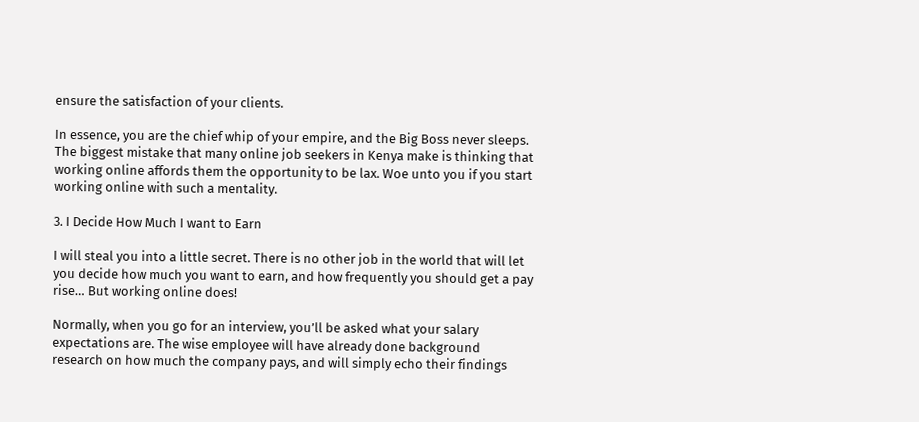ensure the satisfaction of your clients.

In essence, you are the chief whip of your empire, and the Big Boss never sleeps. The biggest mistake that many online job seekers in Kenya make is thinking that working online affords them the opportunity to be lax. Woe unto you if you start working online with such a mentality.

3. I Decide How Much I want to Earn

I will steal you into a little secret. There is no other job in the world that will let you decide how much you want to earn, and how frequently you should get a pay rise… But working online does!

Normally, when you go for an interview, you’ll be asked what your salary expectations are. The wise employee will have already done background research on how much the company pays, and will simply echo their findings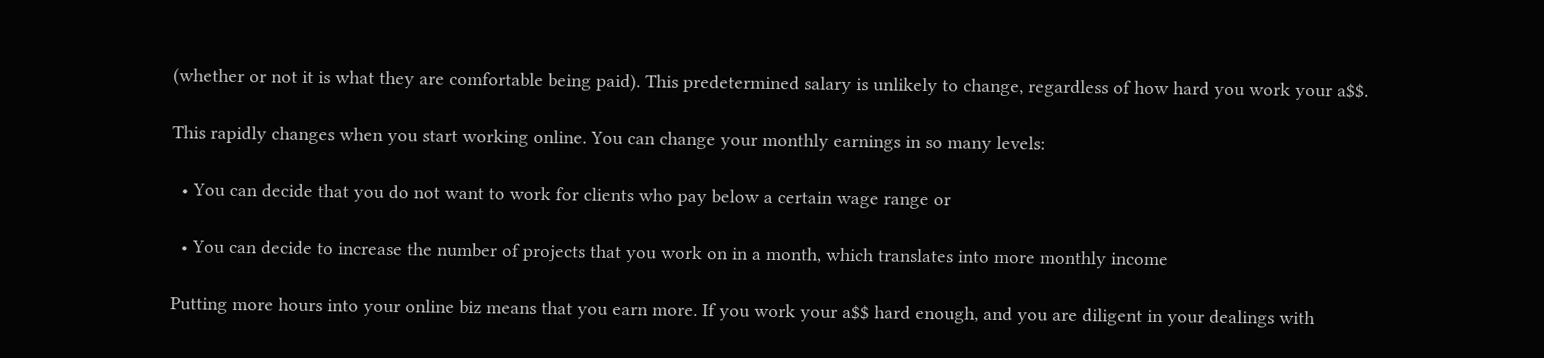(whether or not it is what they are comfortable being paid). This predetermined salary is unlikely to change, regardless of how hard you work your a$$.

This rapidly changes when you start working online. You can change your monthly earnings in so many levels:

  • You can decide that you do not want to work for clients who pay below a certain wage range or

  • You can decide to increase the number of projects that you work on in a month, which translates into more monthly income

Putting more hours into your online biz means that you earn more. If you work your a$$ hard enough, and you are diligent in your dealings with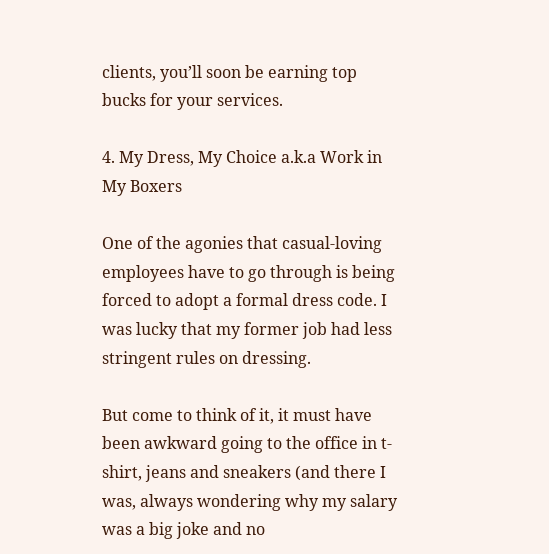clients, you’ll soon be earning top bucks for your services.

4. My Dress, My Choice a.k.a Work in My Boxers

One of the agonies that casual-loving employees have to go through is being forced to adopt a formal dress code. I was lucky that my former job had less stringent rules on dressing.

But come to think of it, it must have been awkward going to the office in t-shirt, jeans and sneakers (and there I was, always wondering why my salary was a big joke and no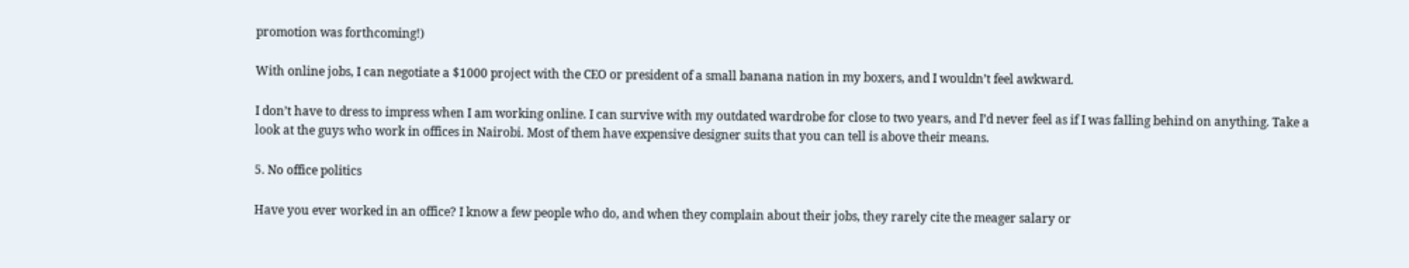promotion was forthcoming!)

With online jobs, I can negotiate a $1000 project with the CEO or president of a small banana nation in my boxers, and I wouldn’t feel awkward.

I don’t have to dress to impress when I am working online. I can survive with my outdated wardrobe for close to two years, and I’d never feel as if I was falling behind on anything. Take a look at the guys who work in offices in Nairobi. Most of them have expensive designer suits that you can tell is above their means.

5. No office politics

Have you ever worked in an office? I know a few people who do, and when they complain about their jobs, they rarely cite the meager salary or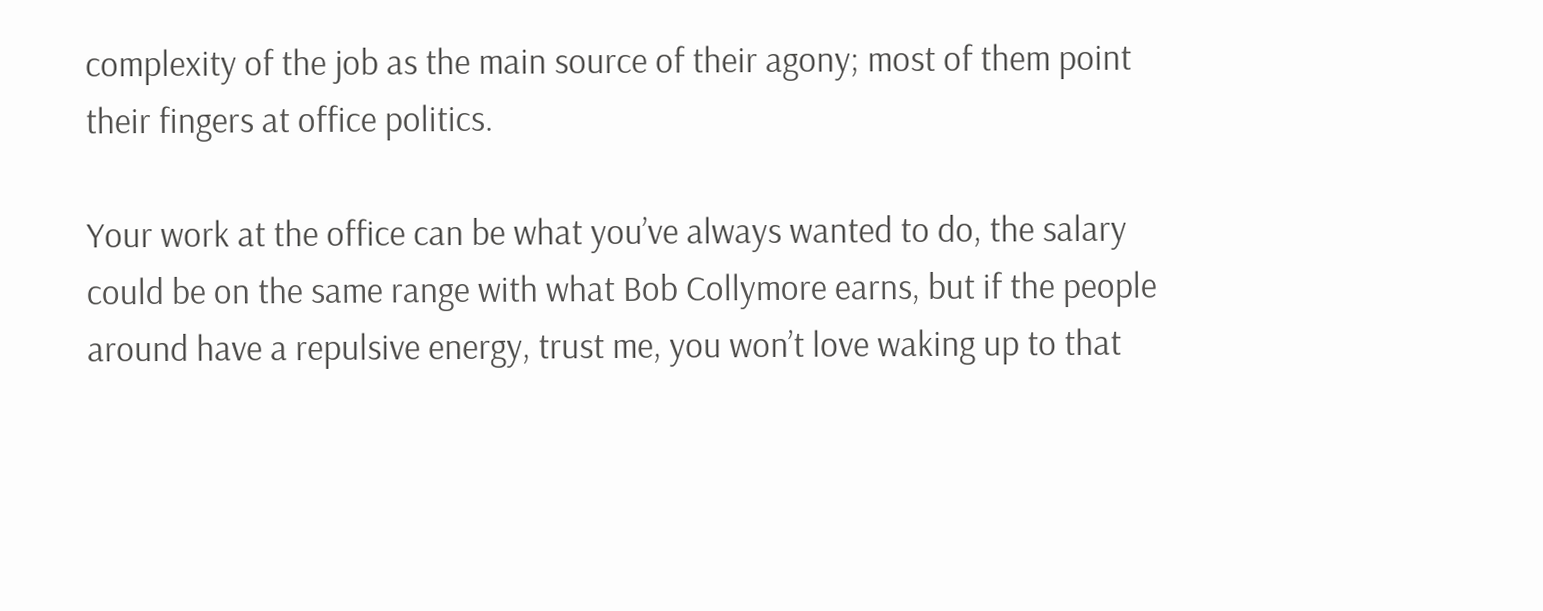complexity of the job as the main source of their agony; most of them point their fingers at office politics.

Your work at the office can be what you’ve always wanted to do, the salary could be on the same range with what Bob Collymore earns, but if the people around have a repulsive energy, trust me, you won’t love waking up to that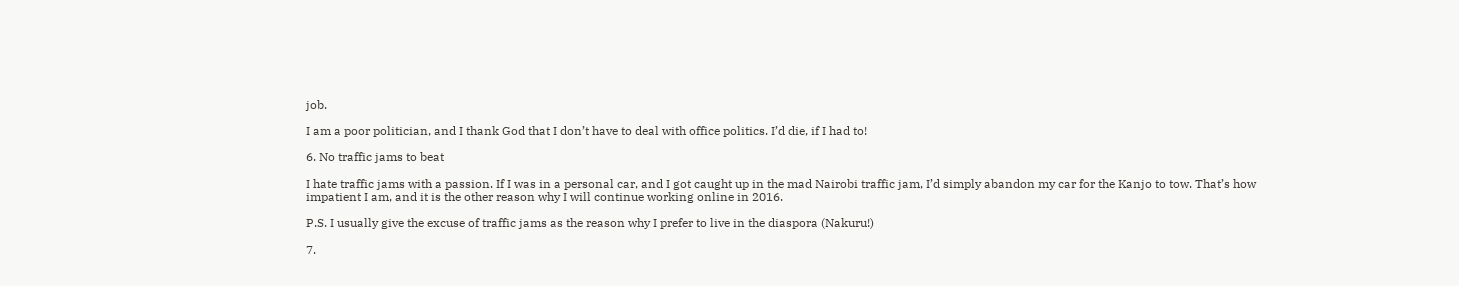job.

I am a poor politician, and I thank God that I don’t have to deal with office politics. I’d die, if I had to!

6. No traffic jams to beat

I hate traffic jams with a passion. If I was in a personal car, and I got caught up in the mad Nairobi traffic jam, I’d simply abandon my car for the Kanjo to tow. That’s how impatient I am, and it is the other reason why I will continue working online in 2016.

P.S. I usually give the excuse of traffic jams as the reason why I prefer to live in the diaspora (Nakuru!)

7.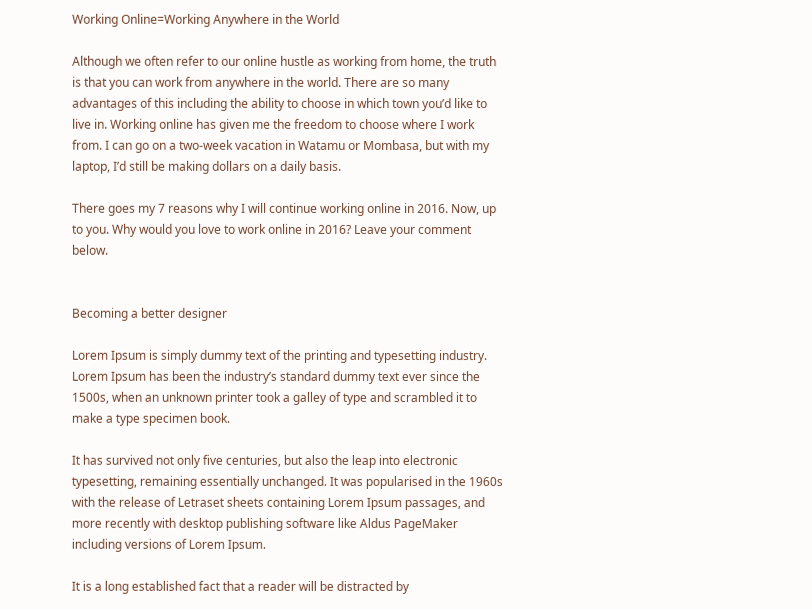Working Online=Working Anywhere in the World

Although we often refer to our online hustle as working from home, the truth is that you can work from anywhere in the world. There are so many advantages of this including the ability to choose in which town you’d like to live in. Working online has given me the freedom to choose where I work from. I can go on a two-week vacation in Watamu or Mombasa, but with my laptop, I’d still be making dollars on a daily basis.

There goes my 7 reasons why I will continue working online in 2016. Now, up to you. Why would you love to work online in 2016? Leave your comment below.


Becoming a better designer

Lorem Ipsum is simply dummy text of the printing and typesetting industry. Lorem Ipsum has been the industry’s standard dummy text ever since the 1500s, when an unknown printer took a galley of type and scrambled it to make a type specimen book.

It has survived not only five centuries, but also the leap into electronic typesetting, remaining essentially unchanged. It was popularised in the 1960s with the release of Letraset sheets containing Lorem Ipsum passages, and more recently with desktop publishing software like Aldus PageMaker including versions of Lorem Ipsum.

It is a long established fact that a reader will be distracted by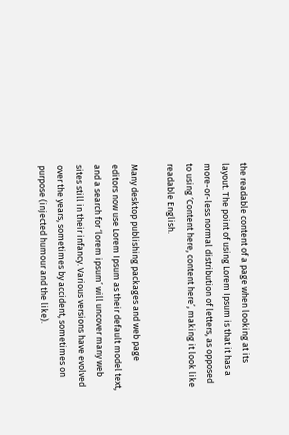the readable content of a page when looking at its layout. The point of using Lorem Ipsum is that it has a more-or-less normal distribution of letters, as opposed to using ‘Content here, content here’, making it look like readable English.

Many desktop publishing packages and web page editors now use Lorem Ipsum as their default model text, and a search for ‘lorem ipsum’ will uncover many web sites still in their infancy. Various versions have evolved over the years, sometimes by accident, sometimes on purpose (injected humour and the like).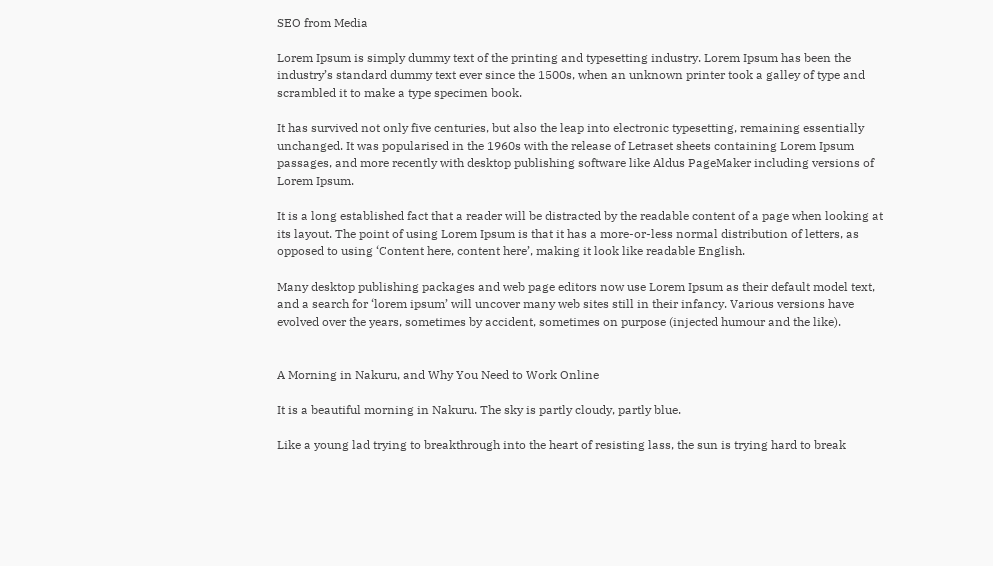SEO from Media

Lorem Ipsum is simply dummy text of the printing and typesetting industry. Lorem Ipsum has been the industry’s standard dummy text ever since the 1500s, when an unknown printer took a galley of type and scrambled it to make a type specimen book.

It has survived not only five centuries, but also the leap into electronic typesetting, remaining essentially unchanged. It was popularised in the 1960s with the release of Letraset sheets containing Lorem Ipsum passages, and more recently with desktop publishing software like Aldus PageMaker including versions of Lorem Ipsum.

It is a long established fact that a reader will be distracted by the readable content of a page when looking at its layout. The point of using Lorem Ipsum is that it has a more-or-less normal distribution of letters, as opposed to using ‘Content here, content here’, making it look like readable English.

Many desktop publishing packages and web page editors now use Lorem Ipsum as their default model text, and a search for ‘lorem ipsum’ will uncover many web sites still in their infancy. Various versions have evolved over the years, sometimes by accident, sometimes on purpose (injected humour and the like).


A Morning in Nakuru, and Why You Need to Work Online

It is a beautiful morning in Nakuru. The sky is partly cloudy, partly blue.

Like a young lad trying to breakthrough into the heart of resisting lass, the sun is trying hard to break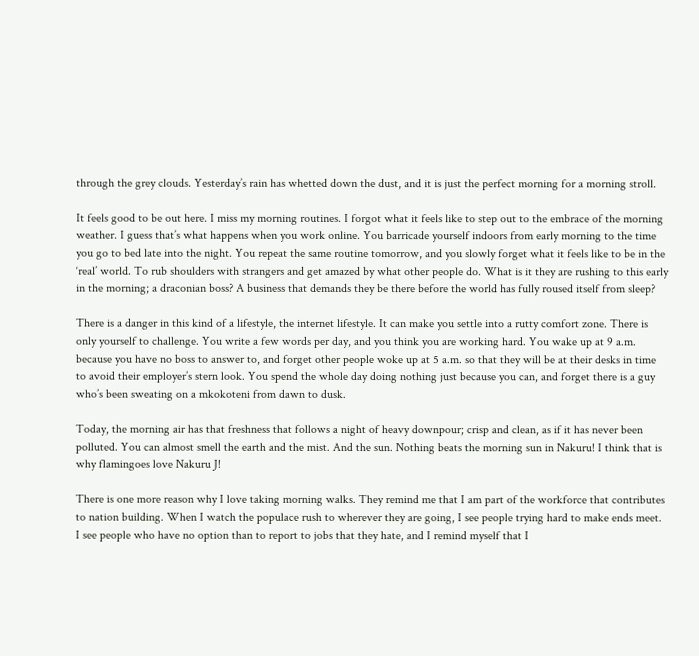through the grey clouds. Yesterday’s rain has whetted down the dust, and it is just the perfect morning for a morning stroll.

It feels good to be out here. I miss my morning routines. I forgot what it feels like to step out to the embrace of the morning weather. I guess that’s what happens when you work online. You barricade yourself indoors from early morning to the time you go to bed late into the night. You repeat the same routine tomorrow, and you slowly forget what it feels like to be in the ‘real’ world. To rub shoulders with strangers and get amazed by what other people do. What is it they are rushing to this early in the morning; a draconian boss? A business that demands they be there before the world has fully roused itself from sleep?

There is a danger in this kind of a lifestyle, the internet lifestyle. It can make you settle into a rutty comfort zone. There is only yourself to challenge. You write a few words per day, and you think you are working hard. You wake up at 9 a.m. because you have no boss to answer to, and forget other people woke up at 5 a.m. so that they will be at their desks in time to avoid their employer’s stern look. You spend the whole day doing nothing just because you can, and forget there is a guy who’s been sweating on a mkokoteni from dawn to dusk.

Today, the morning air has that freshness that follows a night of heavy downpour; crisp and clean, as if it has never been polluted. You can almost smell the earth and the mist. And the sun. Nothing beats the morning sun in Nakuru! I think that is why flamingoes love Nakuru J!

There is one more reason why I love taking morning walks. They remind me that I am part of the workforce that contributes to nation building. When I watch the populace rush to wherever they are going, I see people trying hard to make ends meet. I see people who have no option than to report to jobs that they hate, and I remind myself that I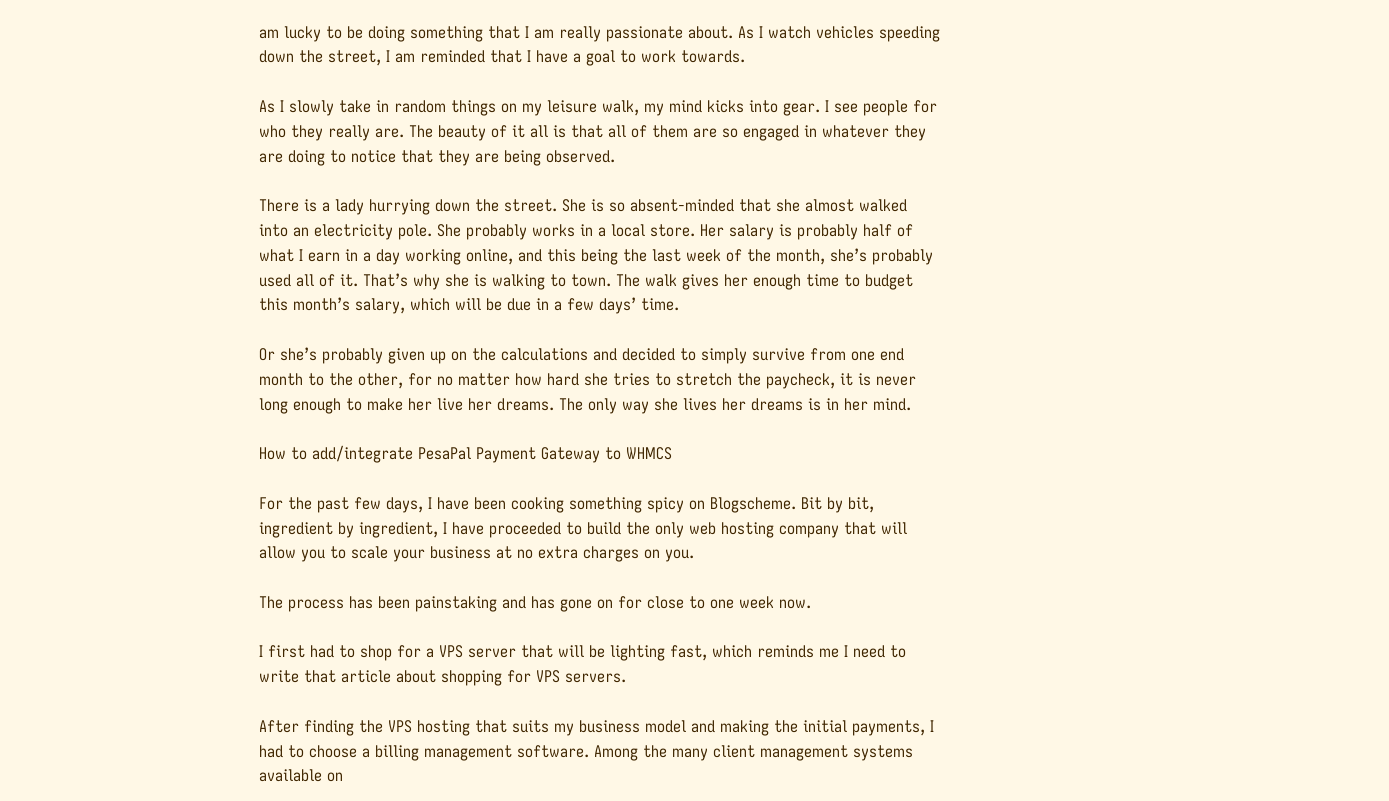am lucky to be doing something that I am really passionate about. As I watch vehicles speeding down the street, I am reminded that I have a goal to work towards.

As I slowly take in random things on my leisure walk, my mind kicks into gear. I see people for who they really are. The beauty of it all is that all of them are so engaged in whatever they are doing to notice that they are being observed.

There is a lady hurrying down the street. She is so absent-minded that she almost walked into an electricity pole. She probably works in a local store. Her salary is probably half of what I earn in a day working online, and this being the last week of the month, she’s probably used all of it. That’s why she is walking to town. The walk gives her enough time to budget this month’s salary, which will be due in a few days’ time.

Or she’s probably given up on the calculations and decided to simply survive from one end month to the other, for no matter how hard she tries to stretch the paycheck, it is never long enough to make her live her dreams. The only way she lives her dreams is in her mind.

How to add/integrate PesaPal Payment Gateway to WHMCS

For the past few days, I have been cooking something spicy on Blogscheme. Bit by bit, ingredient by ingredient, I have proceeded to build the only web hosting company that will allow you to scale your business at no extra charges on you.

The process has been painstaking and has gone on for close to one week now.

I first had to shop for a VPS server that will be lighting fast, which reminds me I need to write that article about shopping for VPS servers.

After finding the VPS hosting that suits my business model and making the initial payments, I had to choose a billing management software. Among the many client management systems available on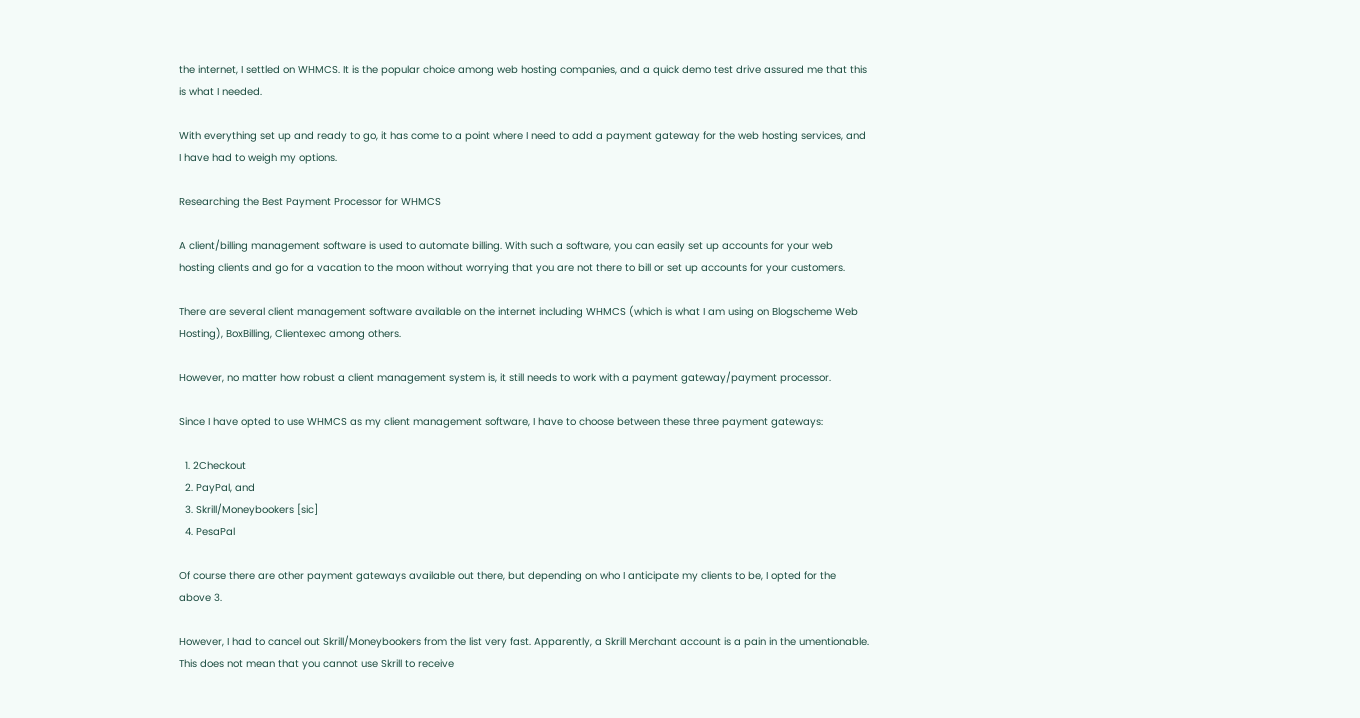the internet, I settled on WHMCS. It is the popular choice among web hosting companies, and a quick demo test drive assured me that this is what I needed.

With everything set up and ready to go, it has come to a point where I need to add a payment gateway for the web hosting services, and I have had to weigh my options.

Researching the Best Payment Processor for WHMCS

A client/billing management software is used to automate billing. With such a software, you can easily set up accounts for your web hosting clients and go for a vacation to the moon without worrying that you are not there to bill or set up accounts for your customers.

There are several client management software available on the internet including WHMCS (which is what I am using on Blogscheme Web Hosting), BoxBilling, Clientexec among others.

However, no matter how robust a client management system is, it still needs to work with a payment gateway/payment processor.

Since I have opted to use WHMCS as my client management software, I have to choose between these three payment gateways:

  1. 2Checkout
  2. PayPal, and
  3. Skrill/Moneybookers [sic]
  4. PesaPal

Of course there are other payment gateways available out there, but depending on who I anticipate my clients to be, I opted for the above 3.

However, I had to cancel out Skrill/Moneybookers from the list very fast. Apparently, a Skrill Merchant account is a pain in the umentionable. This does not mean that you cannot use Skrill to receive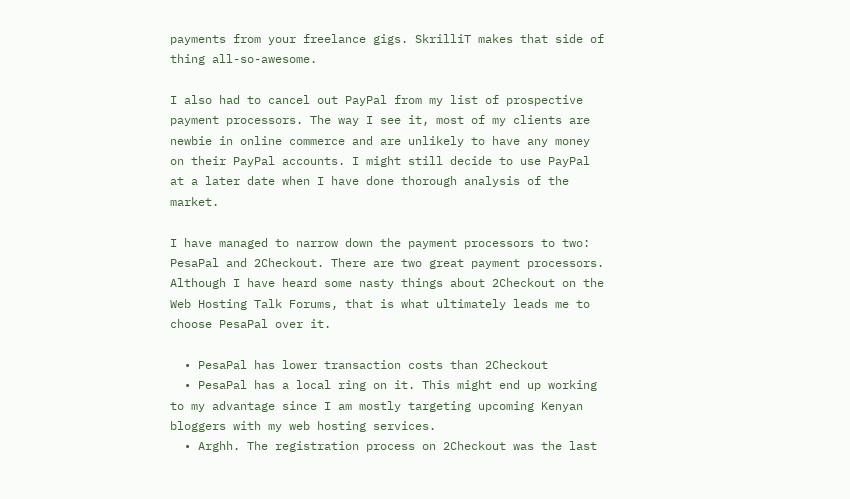payments from your freelance gigs. SkrilliT makes that side of thing all-so-awesome.

I also had to cancel out PayPal from my list of prospective payment processors. The way I see it, most of my clients are newbie in online commerce and are unlikely to have any money on their PayPal accounts. I might still decide to use PayPal at a later date when I have done thorough analysis of the market.

I have managed to narrow down the payment processors to two: PesaPal and 2Checkout. There are two great payment processors. Although I have heard some nasty things about 2Checkout on the Web Hosting Talk Forums, that is what ultimately leads me to choose PesaPal over it.

  • PesaPal has lower transaction costs than 2Checkout
  • PesaPal has a local ring on it. This might end up working to my advantage since I am mostly targeting upcoming Kenyan bloggers with my web hosting services.
  • Arghh. The registration process on 2Checkout was the last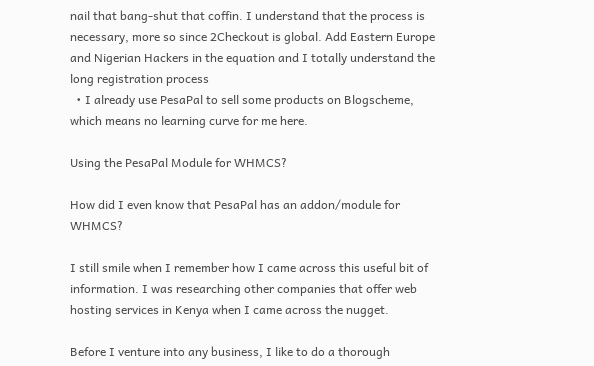nail that bang-shut that coffin. I understand that the process is necessary, more so since 2Checkout is global. Add Eastern Europe and Nigerian Hackers in the equation and I totally understand the long registration process
  • I already use PesaPal to sell some products on Blogscheme, which means no learning curve for me here.

Using the PesaPal Module for WHMCS?

How did I even know that PesaPal has an addon/module for WHMCS?

I still smile when I remember how I came across this useful bit of information. I was researching other companies that offer web hosting services in Kenya when I came across the nugget.

Before I venture into any business, I like to do a thorough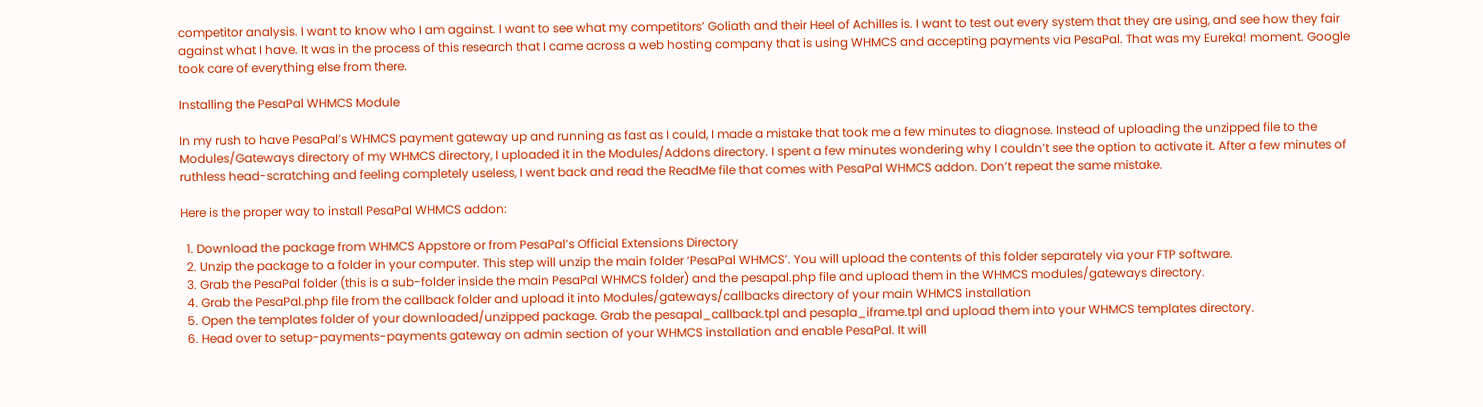competitor analysis. I want to know who I am against. I want to see what my competitors’ Goliath and their Heel of Achilles is. I want to test out every system that they are using, and see how they fair against what I have. It was in the process of this research that I came across a web hosting company that is using WHMCS and accepting payments via PesaPal. That was my Eureka! moment. Google took care of everything else from there.

Installing the PesaPal WHMCS Module

In my rush to have PesaPal’s WHMCS payment gateway up and running as fast as I could, I made a mistake that took me a few minutes to diagnose. Instead of uploading the unzipped file to the Modules/Gateways directory of my WHMCS directory, I uploaded it in the Modules/Addons directory. I spent a few minutes wondering why I couldn’t see the option to activate it. After a few minutes of ruthless head-scratching and feeling completely useless, I went back and read the ReadMe file that comes with PesaPal WHMCS addon. Don’t repeat the same mistake.

Here is the proper way to install PesaPal WHMCS addon:

  1. Download the package from WHMCS Appstore or from PesaPal’s Official Extensions Directory
  2. Unzip the package to a folder in your computer. This step will unzip the main folder ‘PesaPal WHMCS’. You will upload the contents of this folder separately via your FTP software.
  3. Grab the PesaPal folder (this is a sub-folder inside the main PesaPal WHMCS folder) and the pesapal.php file and upload them in the WHMCS modules/gateways directory.
  4. Grab the PesaPal.php file from the callback folder and upload it into Modules/gateways/callbacks directory of your main WHMCS installation
  5. Open the templates folder of your downloaded/unzipped package. Grab the pesapal_callback.tpl and pesapla_iframe.tpl and upload them into your WHMCS templates directory.
  6. Head over to setup-payments-payments gateway on admin section of your WHMCS installation and enable PesaPal. It will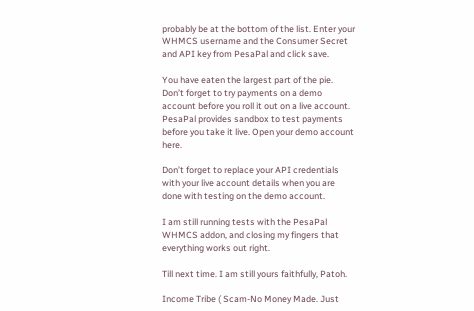probably be at the bottom of the list. Enter your WHMCS username and the Consumer Secret and API key from PesaPal and click save.

You have eaten the largest part of the pie. Don’t forget to try payments on a demo account before you roll it out on a live account. PesaPal provides sandbox to test payments before you take it live. Open your demo account here.

Don’t forget to replace your API credentials with your live account details when you are done with testing on the demo account.

I am still running tests with the PesaPal WHMCS addon, and closing my fingers that everything works out right.

Till next time. I am still yours faithfully, Patoh.

Income Tribe ( Scam-No Money Made. Just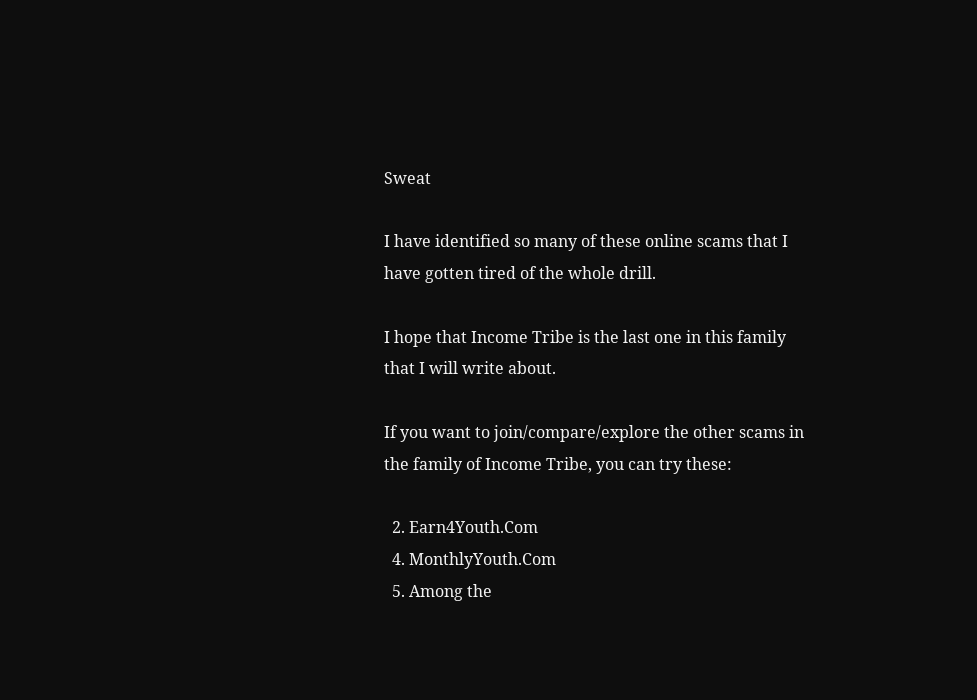Sweat

I have identified so many of these online scams that I have gotten tired of the whole drill.

I hope that Income Tribe is the last one in this family that I will write about.

If you want to join/compare/explore the other scams in the family of Income Tribe, you can try these:

  2. Earn4Youth.Com
  4. MonthlyYouth.Com
  5. Among the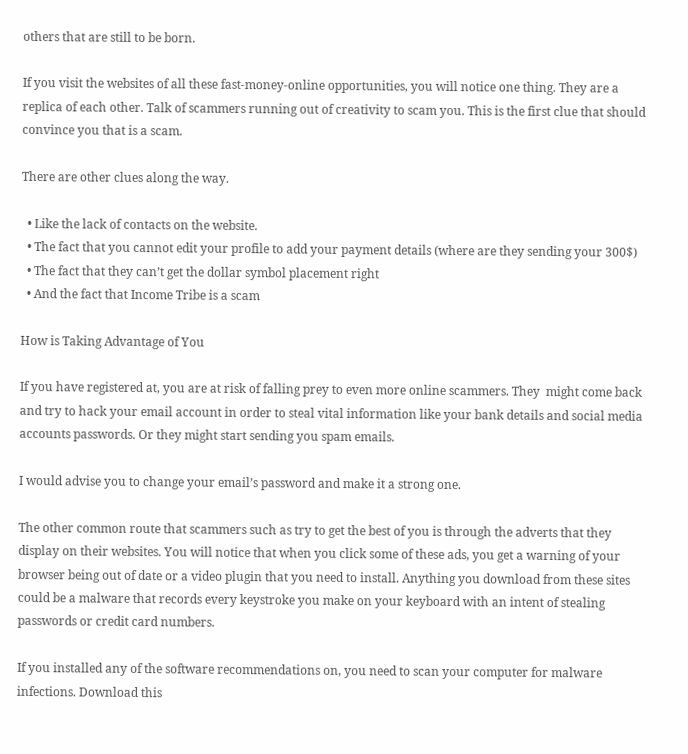others that are still to be born.

If you visit the websites of all these fast-money-online opportunities, you will notice one thing. They are a replica of each other. Talk of scammers running out of creativity to scam you. This is the first clue that should convince you that is a scam.

There are other clues along the way.

  • Like the lack of contacts on the website.
  • The fact that you cannot edit your profile to add your payment details (where are they sending your 300$)
  • The fact that they can’t get the dollar symbol placement right
  • And the fact that Income Tribe is a scam

How is Taking Advantage of You

If you have registered at, you are at risk of falling prey to even more online scammers. They  might come back and try to hack your email account in order to steal vital information like your bank details and social media accounts passwords. Or they might start sending you spam emails.

I would advise you to change your email’s password and make it a strong one.

The other common route that scammers such as try to get the best of you is through the adverts that they display on their websites. You will notice that when you click some of these ads, you get a warning of your browser being out of date or a video plugin that you need to install. Anything you download from these sites could be a malware that records every keystroke you make on your keyboard with an intent of stealing passwords or credit card numbers.

If you installed any of the software recommendations on, you need to scan your computer for malware infections. Download this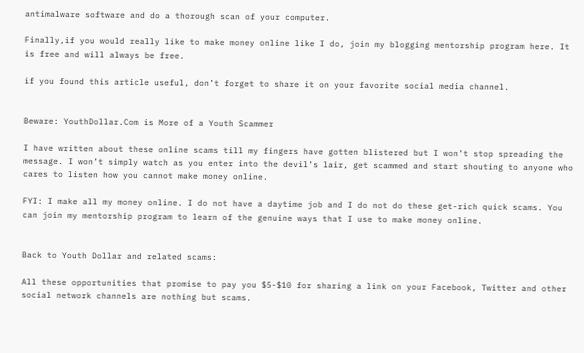antimalware software and do a thorough scan of your computer.

Finally,if you would really like to make money online like I do, join my blogging mentorship program here. It is free and will always be free.

if you found this article useful, don’t forget to share it on your favorite social media channel.


Beware: YouthDollar.Com is More of a Youth Scammer

I have written about these online scams till my fingers have gotten blistered but I won’t stop spreading the message. I won’t simply watch as you enter into the devil’s lair, get scammed and start shouting to anyone who cares to listen how you cannot make money online.

FYI: I make all my money online. I do not have a daytime job and I do not do these get-rich quick scams. You can join my mentorship program to learn of the genuine ways that I use to make money online.


Back to Youth Dollar and related scams:

All these opportunities that promise to pay you $5-$10 for sharing a link on your Facebook, Twitter and other social network channels are nothing but scams.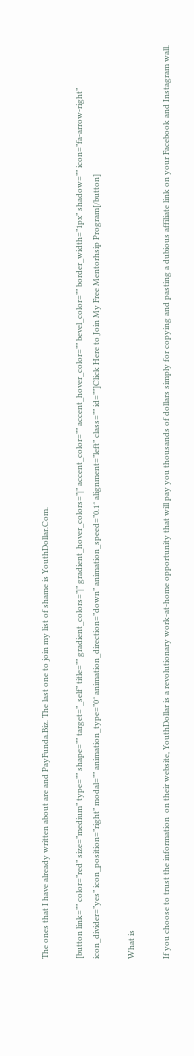The ones that I have already written about are and PayFunda.Biz. The last one to join my list of shame is YouthDollar.Com.

[button link=”” color=”red” size=”medium” type=”” shape=”” target=”_self” title=”” gradient_colors=”|” gradient_hover_colors=”|” accent_color=”” accent_hover_color=”” bevel_color=”” border_width=”1px” shadow=”” icon=”fa-arrow-right” icon_divider=”yes” icon_position=”right” modal=”” animation_type=”0″ animation_direction=”down” animation_speed=”0.1″ alignment=”left” class=”” id=””]Click Here to Join My Free Mentorhsip Program[/button]

What is

If you choose to trust the information  on their website, YouthDollar is a revolutionary work-at-home opportunity that will pay you thousands of dollars simply for copying and pasting a dubious affiliate link on your Facebook and Instagram wall.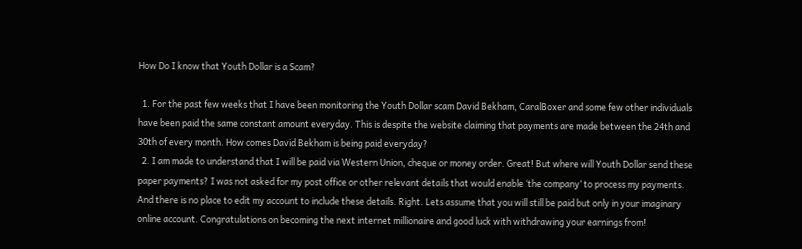How Do I know that Youth Dollar is a Scam?

  1. For the past few weeks that I have been monitoring the Youth Dollar scam David Bekham, CaralBoxer and some few other individuals have been paid the same constant amount everyday. This is despite the website claiming that payments are made between the 24th and 30th of every month. How comes David Bekham is being paid everyday?
  2. I am made to understand that I will be paid via Western Union, cheque or money order. Great! But where will Youth Dollar send these paper payments? I was not asked for my post office or other relevant details that would enable ‘the company’ to process my payments. And there is no place to edit my account to include these details. Right. Lets assume that you will still be paid but only in your imaginary online account. Congratulations on becoming the next internet millionaire and good luck with withdrawing your earnings from!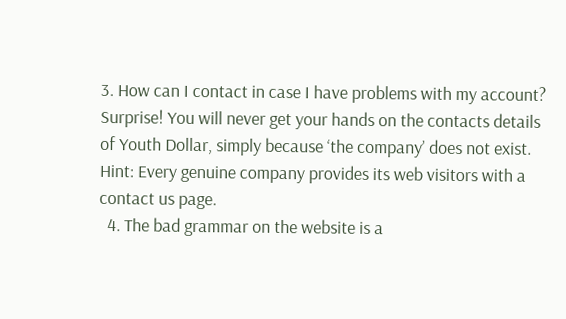3. How can I contact in case I have problems with my account? Surprise! You will never get your hands on the contacts details of Youth Dollar, simply because ‘the company’ does not exist. Hint: Every genuine company provides its web visitors with a contact us page.
  4. The bad grammar on the website is a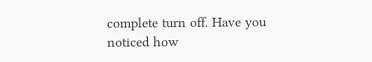complete turn off. Have you noticed how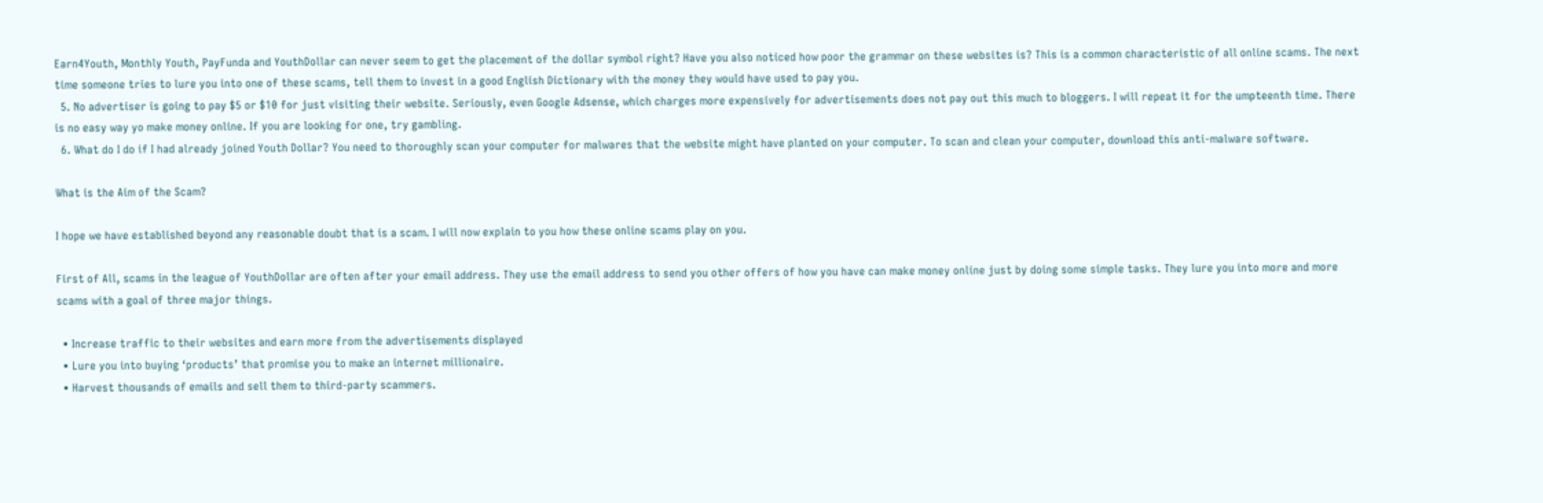Earn4Youth, Monthly Youth, PayFunda and YouthDollar can never seem to get the placement of the dollar symbol right? Have you also noticed how poor the grammar on these websites is? This is a common characteristic of all online scams. The next time someone tries to lure you into one of these scams, tell them to invest in a good English Dictionary with the money they would have used to pay you.
  5. No advertiser is going to pay $5 or $10 for just visiting their website. Seriously, even Google Adsense, which charges more expensively for advertisements does not pay out this much to bloggers. I will repeat it for the umpteenth time. There is no easy way yo make money online. If you are looking for one, try gambling.
  6. What do I do if I had already joined Youth Dollar? You need to thoroughly scan your computer for malwares that the website might have planted on your computer. To scan and clean your computer, download this anti-malware software.

What is the Aim of the Scam?

I hope we have established beyond any reasonable doubt that is a scam. I will now explain to you how these online scams play on you.

First of All, scams in the league of YouthDollar are often after your email address. They use the email address to send you other offers of how you have can make money online just by doing some simple tasks. They lure you into more and more scams with a goal of three major things.

  • Increase traffic to their websites and earn more from the advertisements displayed
  • Lure you into buying ‘products’ that promise you to make an internet millionaire.
  • Harvest thousands of emails and sell them to third-party scammers.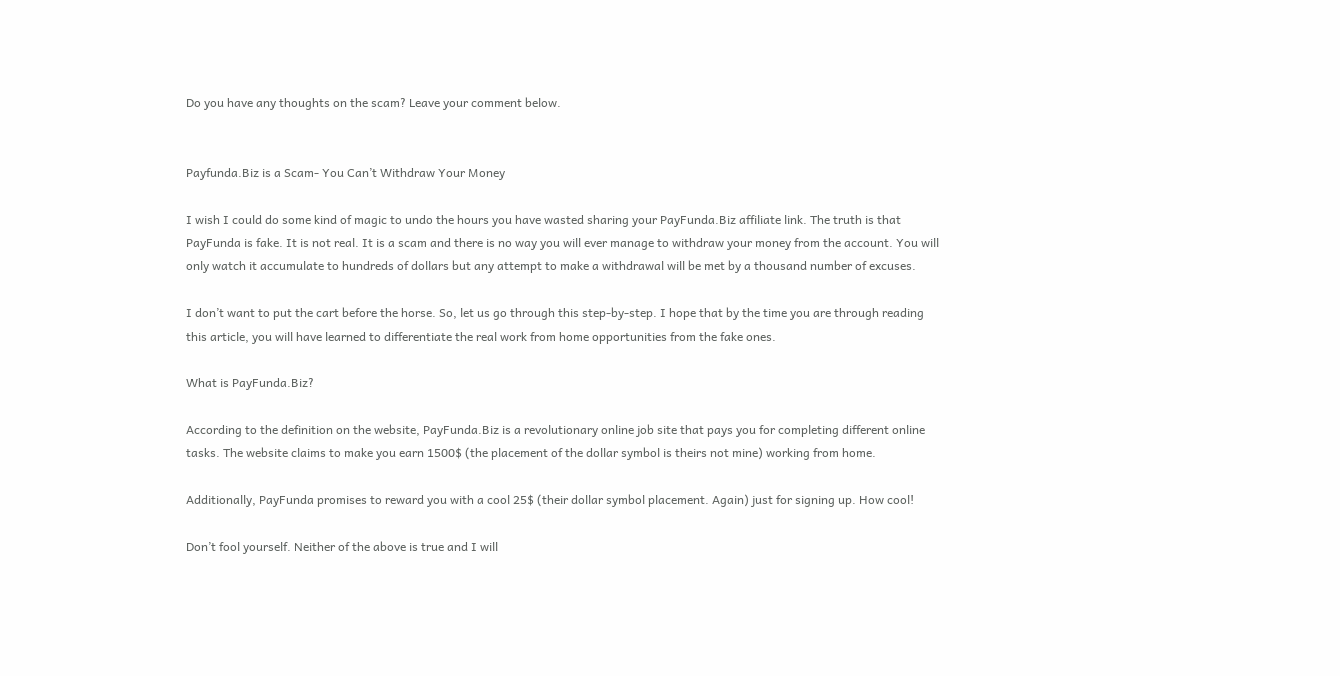Do you have any thoughts on the scam? Leave your comment below.


Payfunda.Biz is a Scam- You Can’t Withdraw Your Money

I wish I could do some kind of magic to undo the hours you have wasted sharing your PayFunda.Biz affiliate link. The truth is that PayFunda is fake. It is not real. It is a scam and there is no way you will ever manage to withdraw your money from the account. You will only watch it accumulate to hundreds of dollars but any attempt to make a withdrawal will be met by a thousand number of excuses.

I don’t want to put the cart before the horse. So, let us go through this step-by-step. I hope that by the time you are through reading this article, you will have learned to differentiate the real work from home opportunities from the fake ones.

What is PayFunda.Biz?

According to the definition on the website, PayFunda.Biz is a revolutionary online job site that pays you for completing different online tasks. The website claims to make you earn 1500$ (the placement of the dollar symbol is theirs not mine) working from home.

Additionally, PayFunda promises to reward you with a cool 25$ (their dollar symbol placement. Again) just for signing up. How cool!

Don’t fool yourself. Neither of the above is true and I will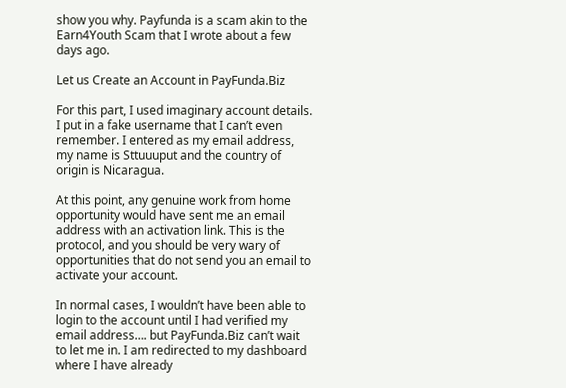show you why. Payfunda is a scam akin to the Earn4Youth Scam that I wrote about a few days ago.

Let us Create an Account in PayFunda.Biz

For this part, I used imaginary account details. I put in a fake username that I can’t even remember. I entered as my email address, my name is Sttuuuput and the country of origin is Nicaragua.

At this point, any genuine work from home opportunity would have sent me an email address with an activation link. This is the protocol, and you should be very wary of opportunities that do not send you an email to activate your account.

In normal cases, I wouldn’t have been able to login to the account until I had verified my email address…. but PayFunda.Biz can’t wait to let me in. I am redirected to my dashboard where I have already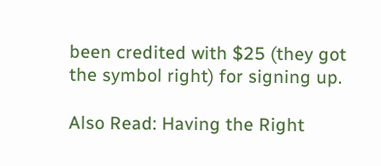been credited with $25 (they got the symbol right) for signing up.

Also Read: Having the Right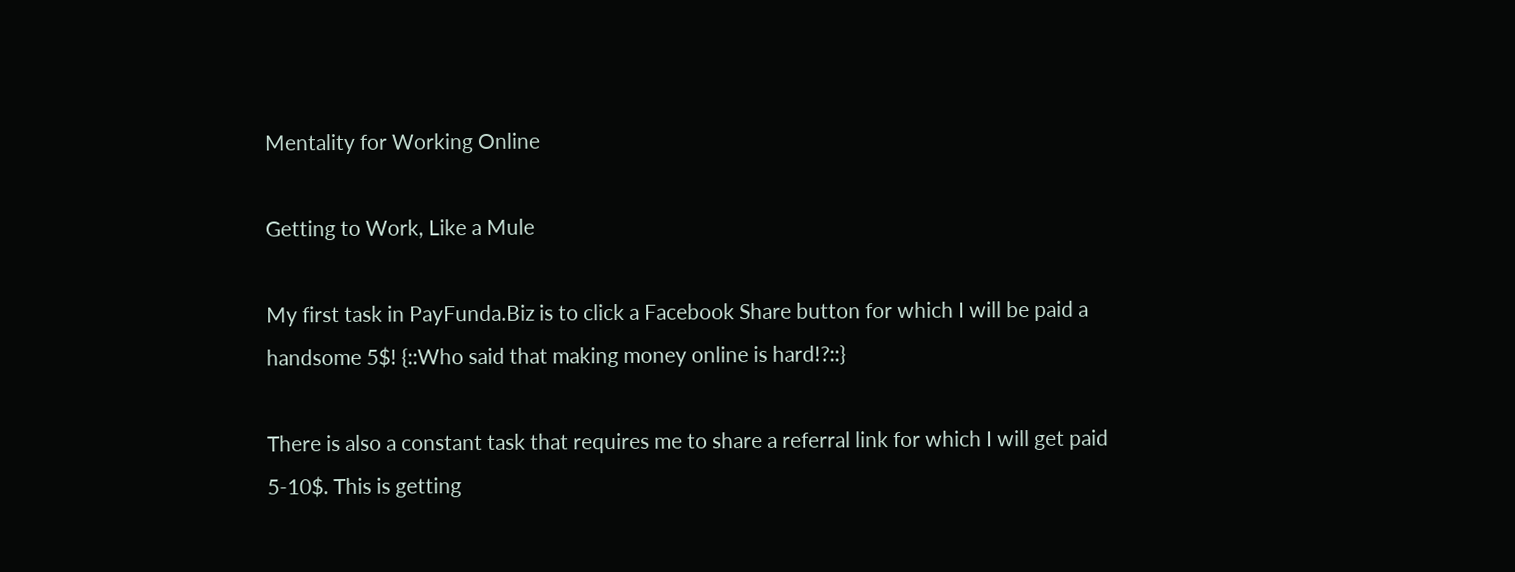Mentality for Working Online

Getting to Work, Like a Mule

My first task in PayFunda.Biz is to click a Facebook Share button for which I will be paid a handsome 5$! {::Who said that making money online is hard!?::}

There is also a constant task that requires me to share a referral link for which I will get paid 5-10$. This is getting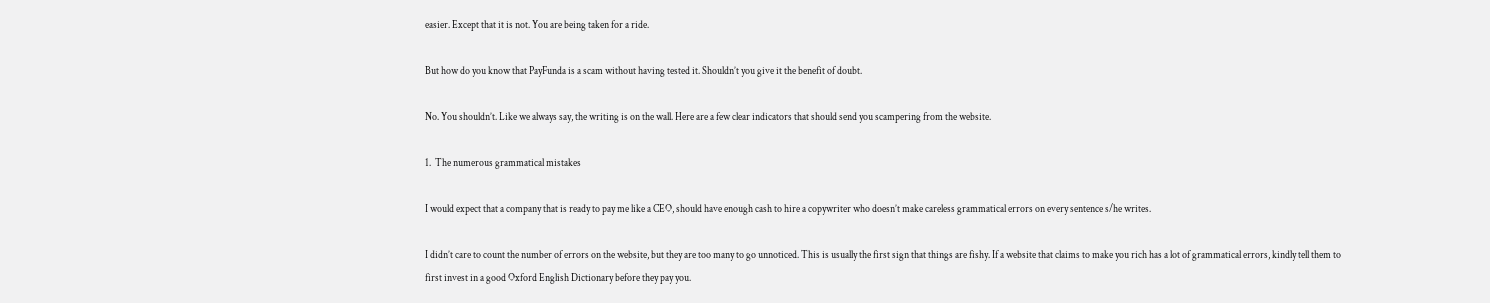easier. Except that it is not. You are being taken for a ride.

But how do you know that PayFunda is a scam without having tested it. Shouldn’t you give it the benefit of doubt.

No. You shouldn’t. Like we always say, the writing is on the wall. Here are a few clear indicators that should send you scampering from the website.

1.  The numerous grammatical mistakes

I would expect that a company that is ready to pay me like a CEO, should have enough cash to hire a copywriter who doesn’t make careless grammatical errors on every sentence s/he writes.

I didn’t care to count the number of errors on the website, but they are too many to go unnoticed. This is usually the first sign that things are fishy. If a website that claims to make you rich has a lot of grammatical errors, kindly tell them to first invest in a good Oxford English Dictionary before they pay you.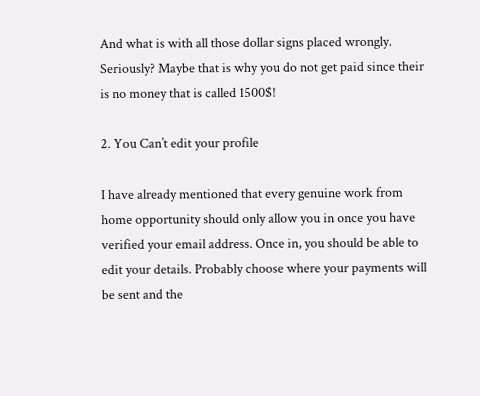And what is with all those dollar signs placed wrongly. Seriously? Maybe that is why you do not get paid since their is no money that is called 1500$!

2. You Can’t edit your profile

I have already mentioned that every genuine work from home opportunity should only allow you in once you have verified your email address. Once in, you should be able to edit your details. Probably choose where your payments will be sent and the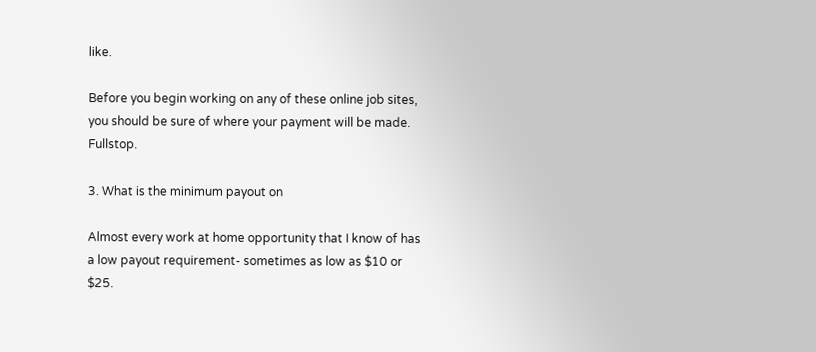like.

Before you begin working on any of these online job sites, you should be sure of where your payment will be made. Fullstop.

3. What is the minimum payout on

Almost every work at home opportunity that I know of has a low payout requirement- sometimes as low as $10 or $25.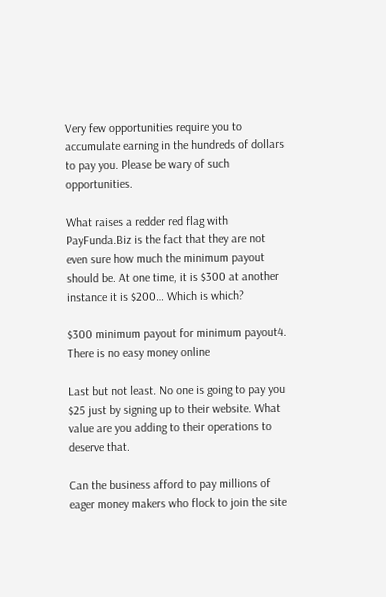Very few opportunities require you to accumulate earning in the hundreds of dollars to pay you. Please be wary of such opportunities.

What raises a redder red flag with PayFunda.Biz is the fact that they are not even sure how much the minimum payout should be. At one time, it is $300 at another instance it is $200… Which is which?

$300 minimum payout for minimum payout4. There is no easy money online

Last but not least. No one is going to pay you $25 just by signing up to their website. What value are you adding to their operations to deserve that.

Can the business afford to pay millions of eager money makers who flock to join the site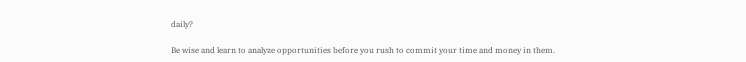daily?

Be wise and learn to analyze opportunities before you rush to commit your time and money in them.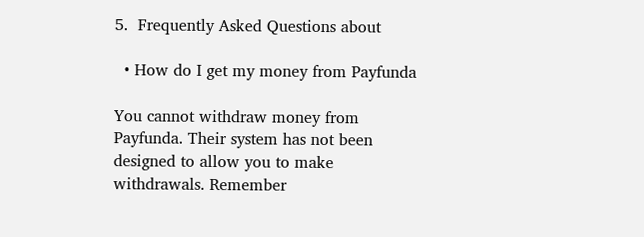5.  Frequently Asked Questions about

  • How do I get my money from Payfunda

You cannot withdraw money from Payfunda. Their system has not been designed to allow you to make withdrawals. Remember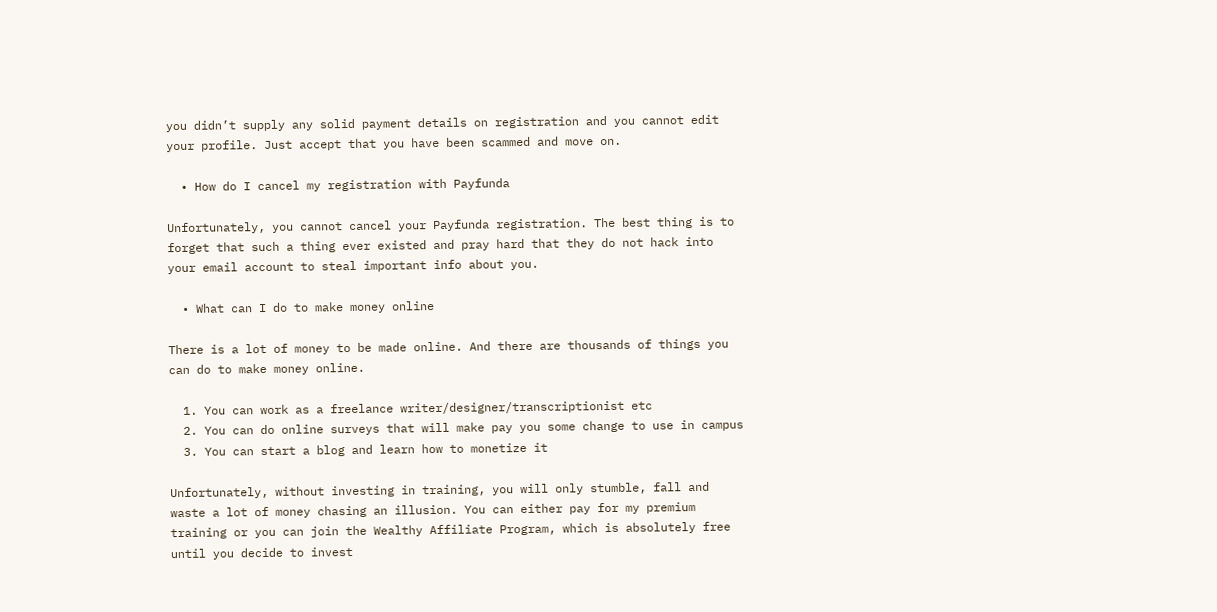you didn’t supply any solid payment details on registration and you cannot edit your profile. Just accept that you have been scammed and move on.

  • How do I cancel my registration with Payfunda

Unfortunately, you cannot cancel your Payfunda registration. The best thing is to forget that such a thing ever existed and pray hard that they do not hack into your email account to steal important info about you.

  • What can I do to make money online

There is a lot of money to be made online. And there are thousands of things you can do to make money online.

  1. You can work as a freelance writer/designer/transcriptionist etc
  2. You can do online surveys that will make pay you some change to use in campus
  3. You can start a blog and learn how to monetize it

Unfortunately, without investing in training, you will only stumble, fall and waste a lot of money chasing an illusion. You can either pay for my premium training or you can join the Wealthy Affiliate Program, which is absolutely free until you decide to invest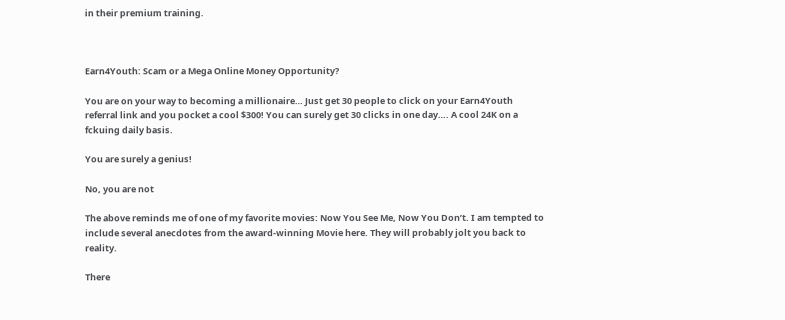in their premium training.



Earn4Youth: Scam or a Mega Online Money Opportunity?

You are on your way to becoming a millionaire… Just get 30 people to click on your Earn4Youth referral link and you pocket a cool $300! You can surely get 30 clicks in one day…. A cool 24K on a fckuing daily basis.

You are surely a genius!

No, you are not

The above reminds me of one of my favorite movies: Now You See Me, Now You Don’t. I am tempted to include several anecdotes from the award-winning Movie here. They will probably jolt you back to reality.

There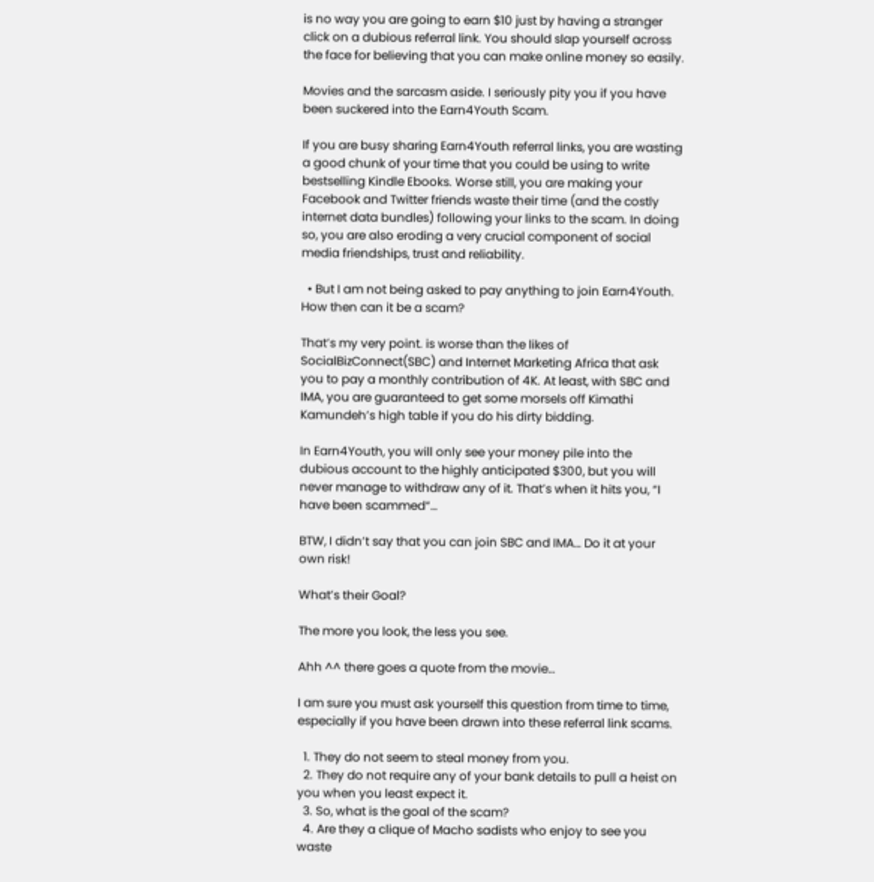is no way you are going to earn $10 just by having a stranger click on a dubious referral link. You should slap yourself across the face for believing that you can make online money so easily.

Movies and the sarcasm aside. I seriously pity you if you have been suckered into the Earn4Youth Scam.

If you are busy sharing Earn4Youth referral links, you are wasting a good chunk of your time that you could be using to write bestselling Kindle Ebooks. Worse still, you are making your Facebook and Twitter friends waste their time (and the costly internet data bundles) following your links to the scam. In doing so, you are also eroding a very crucial component of social media friendships, trust and reliability.

  • But I am not being asked to pay anything to join Earn4Youth. How then can it be a scam?

That’s my very point. is worse than the likes of SocialBizConnect(SBC) and Internet Marketing Africa that ask you to pay a monthly contribution of 4K. At least, with SBC and IMA, you are guaranteed to get some morsels off Kimathi Kamundeh’s high table if you do his dirty bidding.

In Earn4Youth, you will only see your money pile into the dubious account to the highly anticipated $300, but you will never manage to withdraw any of it. That’s when it hits you, “I have been scammed“…

BTW, I didn’t say that you can join SBC and IMA… Do it at your own risk!

What’s their Goal?

The more you look, the less you see.

Ahh ^^ there goes a quote from the movie…

I am sure you must ask yourself this question from time to time, especially if you have been drawn into these referral link scams.

  1. They do not seem to steal money from you.
  2. They do not require any of your bank details to pull a heist on you when you least expect it.
  3. So, what is the goal of the scam?
  4. Are they a clique of Macho sadists who enjoy to see you waste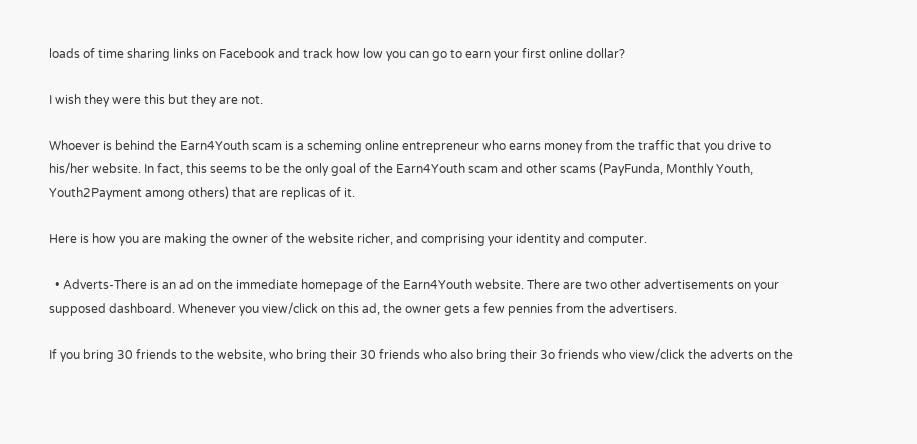loads of time sharing links on Facebook and track how low you can go to earn your first online dollar?

I wish they were this but they are not.

Whoever is behind the Earn4Youth scam is a scheming online entrepreneur who earns money from the traffic that you drive to his/her website. In fact, this seems to be the only goal of the Earn4Youth scam and other scams (PayFunda, Monthly Youth, Youth2Payment among others) that are replicas of it.

Here is how you are making the owner of the website richer, and comprising your identity and computer.

  • Adverts-There is an ad on the immediate homepage of the Earn4Youth website. There are two other advertisements on your supposed dashboard. Whenever you view/click on this ad, the owner gets a few pennies from the advertisers.

If you bring 30 friends to the website, who bring their 30 friends who also bring their 3o friends who view/click the adverts on the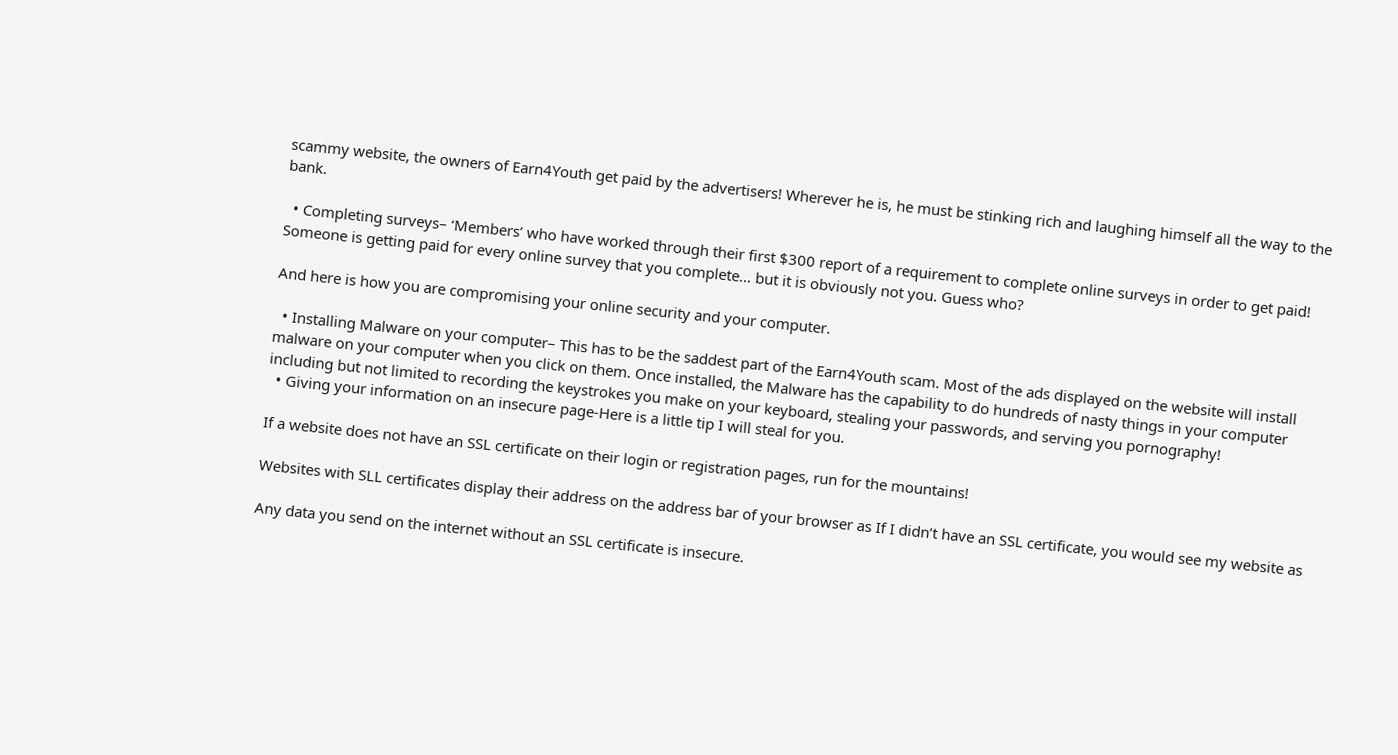scammy website, the owners of Earn4Youth get paid by the advertisers! Wherever he is, he must be stinking rich and laughing himself all the way to the bank.

  • Completing surveys– ‘Members’ who have worked through their first $300 report of a requirement to complete online surveys in order to get paid! Someone is getting paid for every online survey that you complete… but it is obviously not you. Guess who?

And here is how you are compromising your online security and your computer.

  • Installing Malware on your computer– This has to be the saddest part of the Earn4Youth scam. Most of the ads displayed on the website will install malware on your computer when you click on them. Once installed, the Malware has the capability to do hundreds of nasty things in your computer including but not limited to recording the keystrokes you make on your keyboard, stealing your passwords, and serving you pornography!
  • Giving your information on an insecure page-Here is a little tip I will steal for you.

If a website does not have an SSL certificate on their login or registration pages, run for the mountains!

Websites with SLL certificates display their address on the address bar of your browser as If I didn’t have an SSL certificate, you would see my website as

Any data you send on the internet without an SSL certificate is insecure.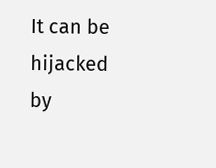It can be hijacked by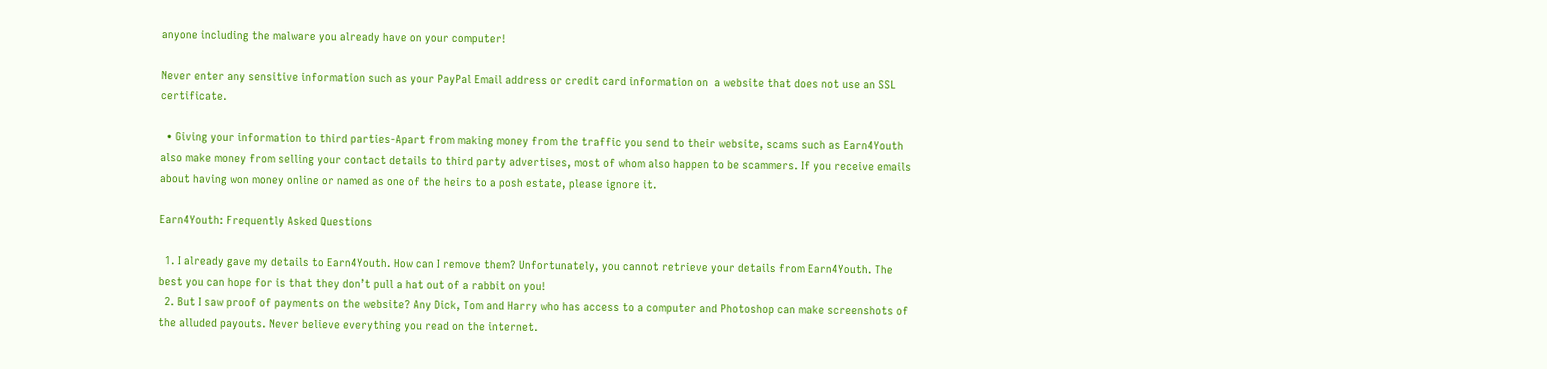anyone including the malware you already have on your computer!

Never enter any sensitive information such as your PayPal Email address or credit card information on  a website that does not use an SSL certificate.

  • Giving your information to third parties-Apart from making money from the traffic you send to their website, scams such as Earn4Youth also make money from selling your contact details to third party advertises, most of whom also happen to be scammers. If you receive emails about having won money online or named as one of the heirs to a posh estate, please ignore it.

Earn4Youth: Frequently Asked Questions

  1. I already gave my details to Earn4Youth. How can I remove them? Unfortunately, you cannot retrieve your details from Earn4Youth. The best you can hope for is that they don’t pull a hat out of a rabbit on you!
  2. But I saw proof of payments on the website? Any Dick, Tom and Harry who has access to a computer and Photoshop can make screenshots of the alluded payouts. Never believe everything you read on the internet.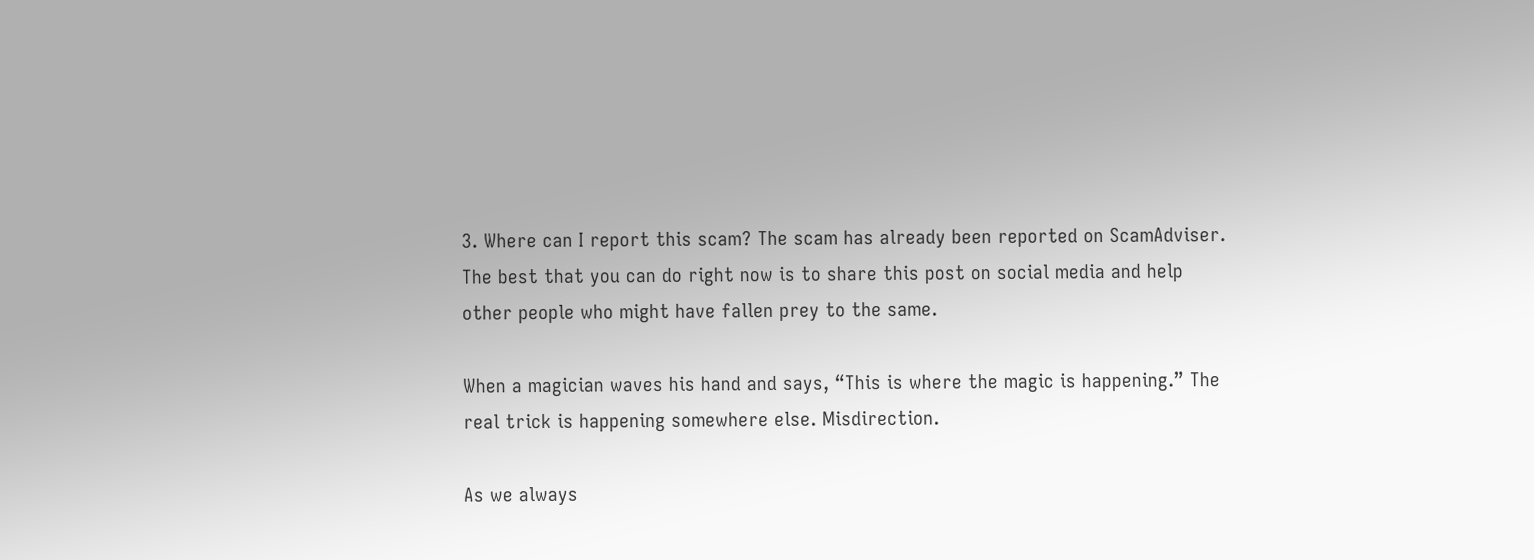3. Where can I report this scam? The scam has already been reported on ScamAdviser. The best that you can do right now is to share this post on social media and help other people who might have fallen prey to the same.

When a magician waves his hand and says, “This is where the magic is happening.” The real trick is happening somewhere else. Misdirection.

As we always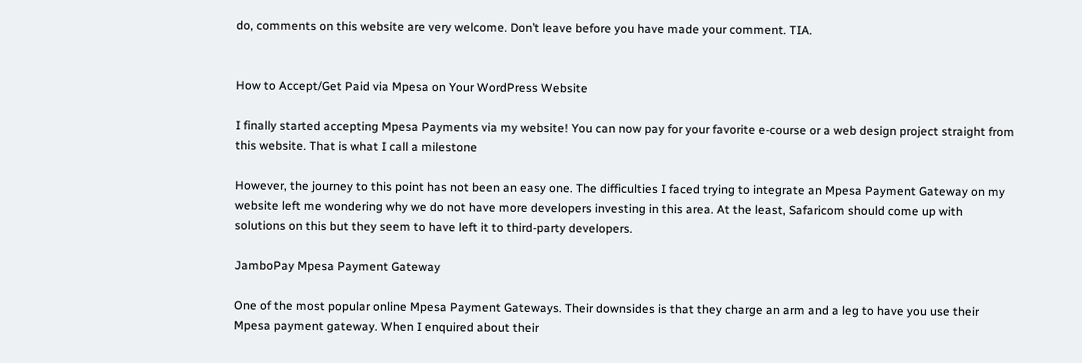do, comments on this website are very welcome. Don’t leave before you have made your comment. TIA.


How to Accept/Get Paid via Mpesa on Your WordPress Website

I finally started accepting Mpesa Payments via my website! You can now pay for your favorite e-course or a web design project straight from this website. That is what I call a milestone

However, the journey to this point has not been an easy one. The difficulties I faced trying to integrate an Mpesa Payment Gateway on my website left me wondering why we do not have more developers investing in this area. At the least, Safaricom should come up with solutions on this but they seem to have left it to third-party developers.

JamboPay Mpesa Payment Gateway

One of the most popular online Mpesa Payment Gateways. Their downsides is that they charge an arm and a leg to have you use their Mpesa payment gateway. When I enquired about their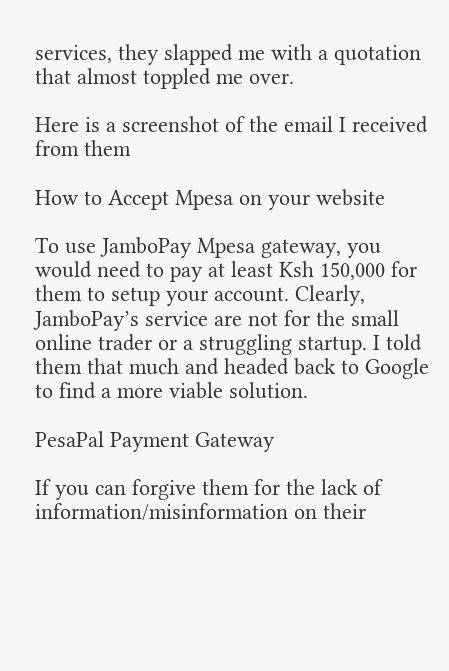services, they slapped me with a quotation that almost toppled me over.

Here is a screenshot of the email I received from them

How to Accept Mpesa on your website

To use JamboPay Mpesa gateway, you would need to pay at least Ksh 150,000 for them to setup your account. Clearly, JamboPay’s service are not for the small online trader or a struggling startup. I told them that much and headed back to Google to find a more viable solution.

PesaPal Payment Gateway

If you can forgive them for the lack of information/misinformation on their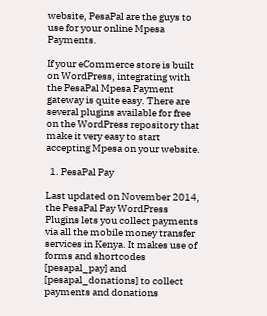website, PesaPal are the guys to use for your online Mpesa Payments.

If your eCommerce store is built on WordPress, integrating with the PesaPal Mpesa Payment gateway is quite easy. There are several plugins available for free on the WordPress repository that make it very easy to start accepting Mpesa on your website.

  1. PesaPal Pay

Last updated on November 2014, the PesaPal Pay WordPress Plugins lets you collect payments via all the mobile money transfer services in Kenya. It makes use of forms and shortcodes [pesapal_pay] and [pesapal_donations] to collect payments and donations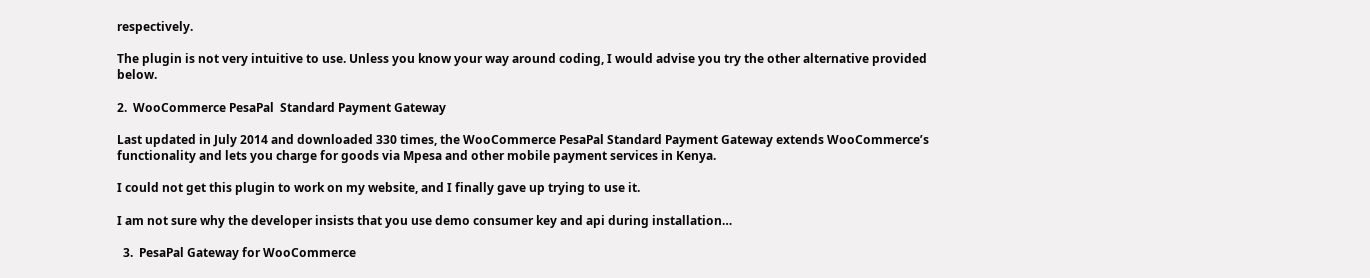respectively.

The plugin is not very intuitive to use. Unless you know your way around coding, I would advise you try the other alternative provided below.

2.  WooCommerce PesaPal  Standard Payment Gateway

Last updated in July 2014 and downloaded 330 times, the WooCommerce PesaPal Standard Payment Gateway extends WooCommerce’s functionality and lets you charge for goods via Mpesa and other mobile payment services in Kenya.

I could not get this plugin to work on my website, and I finally gave up trying to use it.

I am not sure why the developer insists that you use demo consumer key and api during installation…

  3.  PesaPal Gateway for WooCommerce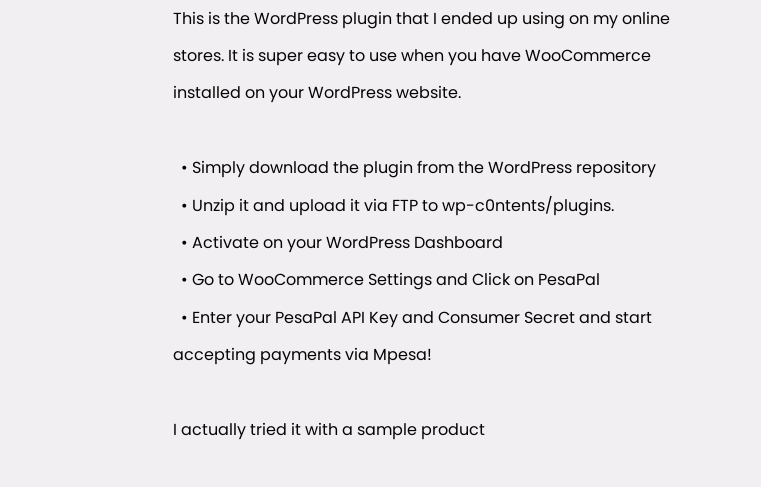This is the WordPress plugin that I ended up using on my online stores. It is super easy to use when you have WooCommerce installed on your WordPress website.

  • Simply download the plugin from the WordPress repository
  • Unzip it and upload it via FTP to wp-c0ntents/plugins.
  • Activate on your WordPress Dashboard
  • Go to WooCommerce Settings and Click on PesaPal
  • Enter your PesaPal API Key and Consumer Secret and start accepting payments via Mpesa!

I actually tried it with a sample product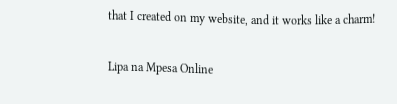that I created on my website, and it works like a charm!

Lipa na Mpesa Online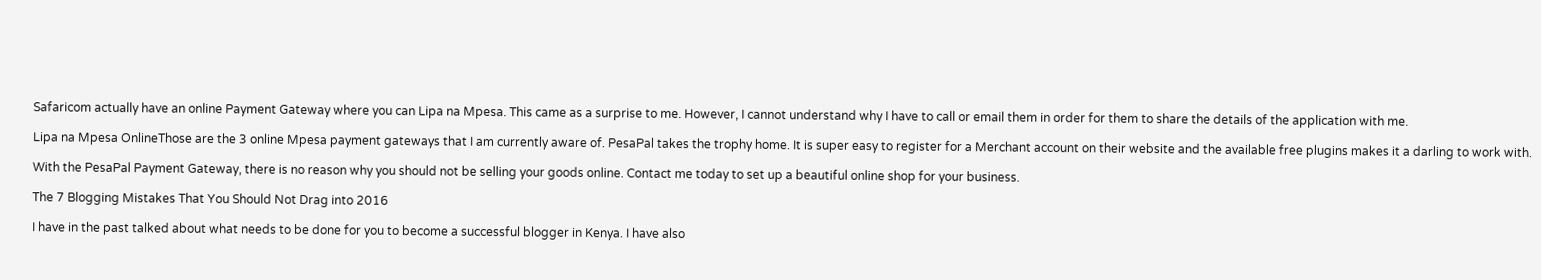Safaricom actually have an online Payment Gateway where you can Lipa na Mpesa. This came as a surprise to me. However, I cannot understand why I have to call or email them in order for them to share the details of the application with me.

Lipa na Mpesa OnlineThose are the 3 online Mpesa payment gateways that I am currently aware of. PesaPal takes the trophy home. It is super easy to register for a Merchant account on their website and the available free plugins makes it a darling to work with.

With the PesaPal Payment Gateway, there is no reason why you should not be selling your goods online. Contact me today to set up a beautiful online shop for your business.

The 7 Blogging Mistakes That You Should Not Drag into 2016

I have in the past talked about what needs to be done for you to become a successful blogger in Kenya. I have also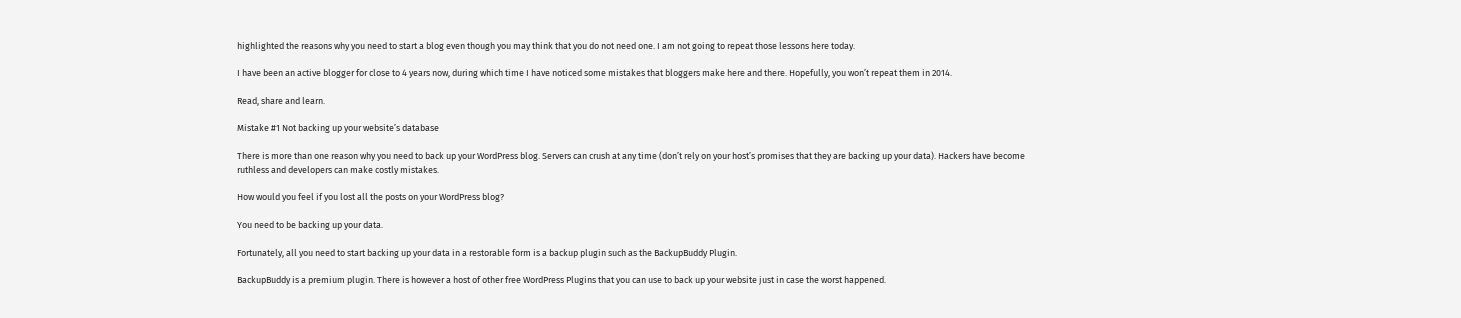highlighted the reasons why you need to start a blog even though you may think that you do not need one. I am not going to repeat those lessons here today.

I have been an active blogger for close to 4 years now, during which time I have noticed some mistakes that bloggers make here and there. Hopefully, you won’t repeat them in 2014.

Read, share and learn.

Mistake #1 Not backing up your website’s database

There is more than one reason why you need to back up your WordPress blog. Servers can crush at any time (don’t rely on your host’s promises that they are backing up your data). Hackers have become ruthless and developers can make costly mistakes.

How would you feel if you lost all the posts on your WordPress blog?

You need to be backing up your data.

Fortunately, all you need to start backing up your data in a restorable form is a backup plugin such as the BackupBuddy Plugin.

BackupBuddy is a premium plugin. There is however a host of other free WordPress Plugins that you can use to back up your website just in case the worst happened.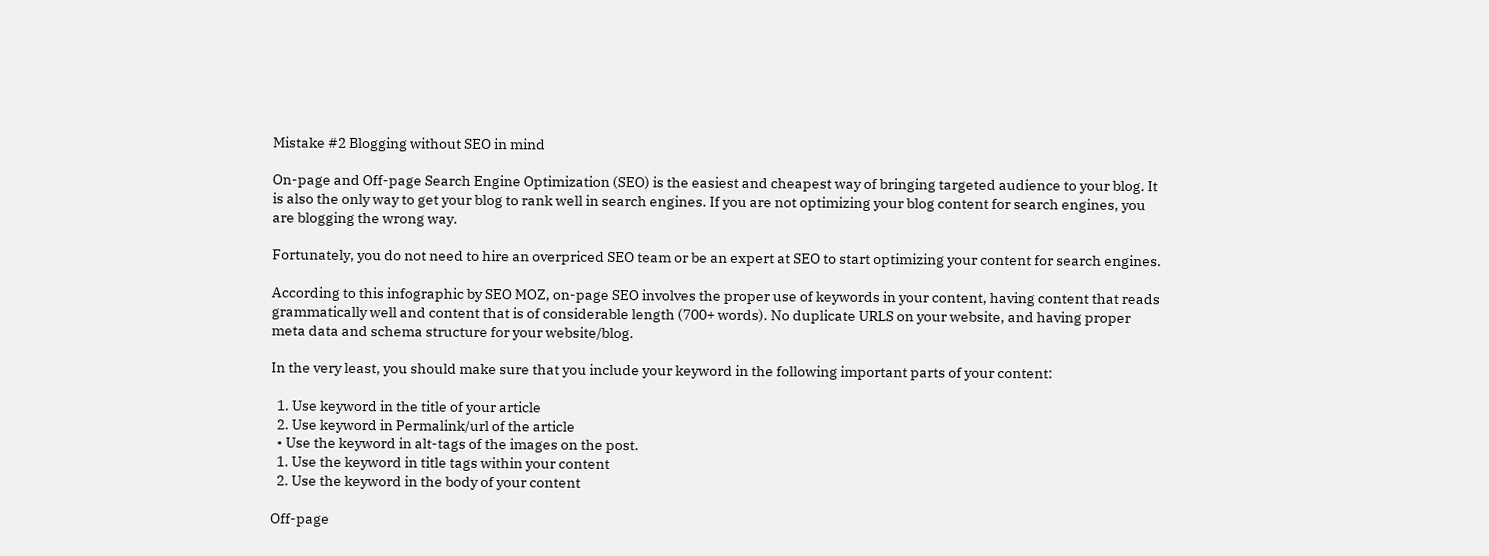Mistake #2 Blogging without SEO in mind

On-page and Off-page Search Engine Optimization (SEO) is the easiest and cheapest way of bringing targeted audience to your blog. It is also the only way to get your blog to rank well in search engines. If you are not optimizing your blog content for search engines, you are blogging the wrong way.

Fortunately, you do not need to hire an overpriced SEO team or be an expert at SEO to start optimizing your content for search engines.

According to this infographic by SEO MOZ, on-page SEO involves the proper use of keywords in your content, having content that reads grammatically well and content that is of considerable length (700+ words). No duplicate URLS on your website, and having proper meta data and schema structure for your website/blog.

In the very least, you should make sure that you include your keyword in the following important parts of your content:

  1. Use keyword in the title of your article
  2. Use keyword in Permalink/url of the article
  • Use the keyword in alt-tags of the images on the post.
  1. Use the keyword in title tags within your content
  2. Use the keyword in the body of your content

Off-page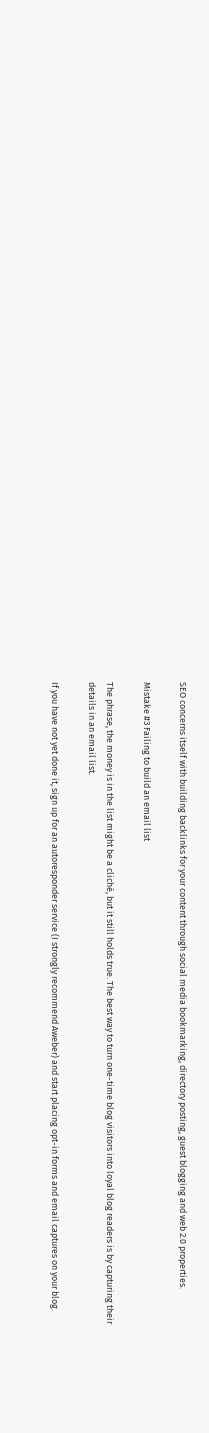SEO concerns itself with building backlinks for your content through social media bookmarking, directory posting, guest blogging and web 2.0 properties.

Mistake #3 Failing to build an email list

The phrase, the money is in the list might be a cliché, but it still holds true. The best way to turn one-time blog visitors into loyal blog readers is by capturing their details in an email list.

If you have not yet done it, sign up for an autoresponder service (I strongly recommend Aweber) and start placing opt-in forms and email captures on your blog.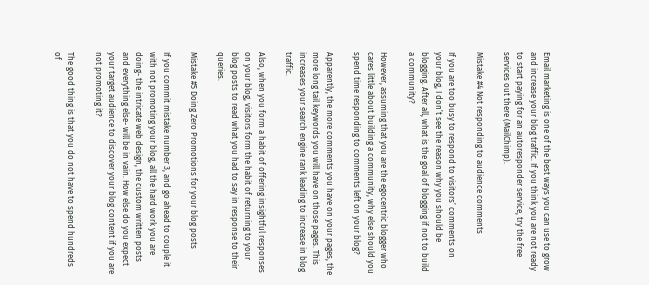Email marketing is one of the best ways you can use to grow and increase your blog traffic. If you think you are not ready to start paying for an autoresponder service, try the free services out there (MailChimp).

Mistake #4 Not responding to audience comments

If you are too busy to respond to visitors’ comments on your blog, I don’t see the reason why you should be blogging. After all, what is the goal of blogging if not to build a community?

However, assuming that you are the egocentric blogger who cares little about building a community, why else should you spend time responding to comments left on your blog?

Apparently, the more comments you have on your pages, the more long tail keywords you will have on those pages. This increases your search engine rank leading to increase in blog traffic.

Also, when you form a habit of offering insightful responses on your blog, visitors form the habit of returning to your blog posts to read what you had to say in response to their queries.

Mistake #5 Doing Zero Promotions for your blog posts

If you commit mistake number 3, and go ahead to couple it with not promoting your blog, all the hard work you are doing- the intricate web design, the custom written posts and everything else- will be in vain. How else do you expect your target audience to discover your blog content if you are not promoting it?

The good thing is that you do not have to spend hundreds of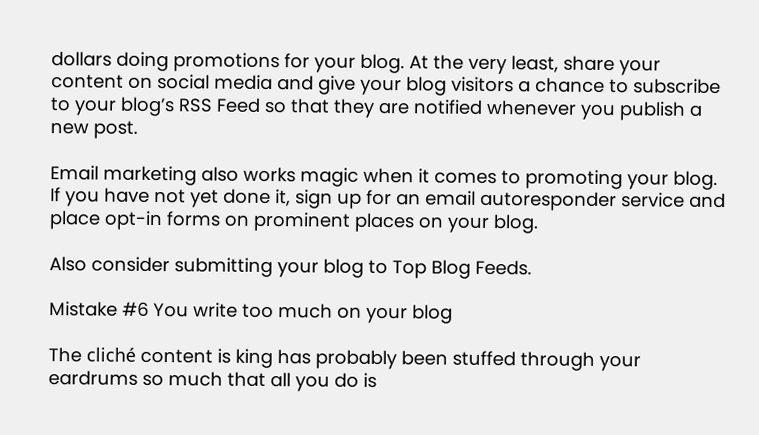dollars doing promotions for your blog. At the very least, share your content on social media and give your blog visitors a chance to subscribe to your blog’s RSS Feed so that they are notified whenever you publish a new post.

Email marketing also works magic when it comes to promoting your blog. If you have not yet done it, sign up for an email autoresponder service and place opt-in forms on prominent places on your blog.

Also consider submitting your blog to Top Blog Feeds.

Mistake #6 You write too much on your blog

The cliché content is king has probably been stuffed through your eardrums so much that all you do is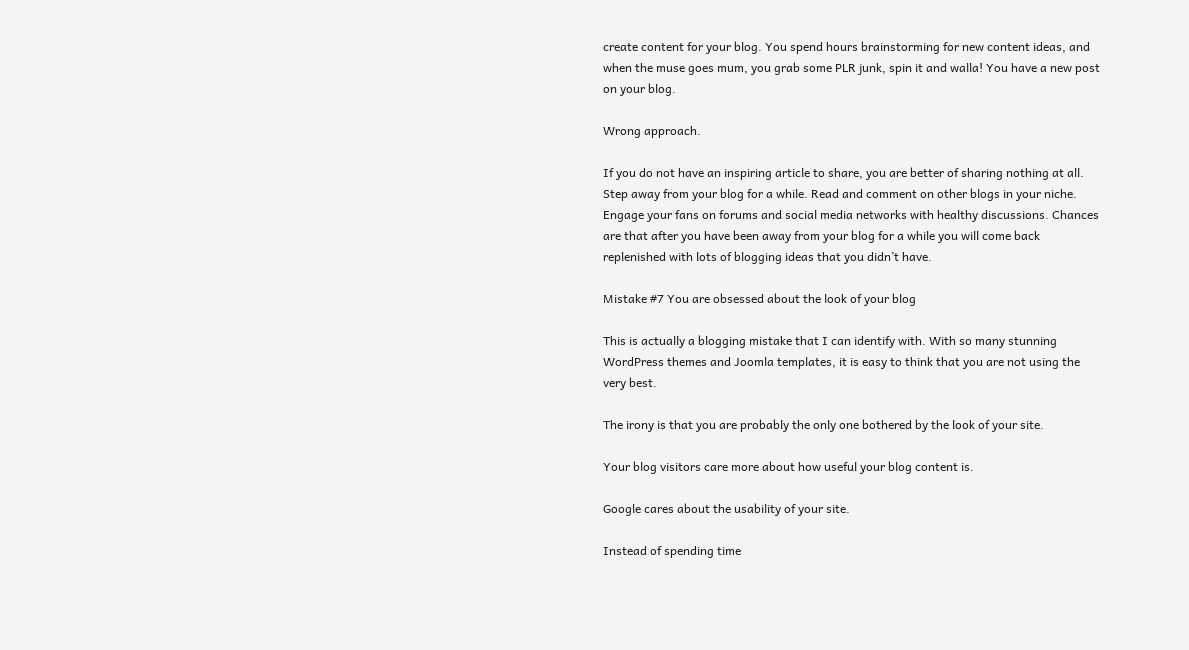create content for your blog. You spend hours brainstorming for new content ideas, and when the muse goes mum, you grab some PLR junk, spin it and walla! You have a new post on your blog.

Wrong approach.

If you do not have an inspiring article to share, you are better of sharing nothing at all. Step away from your blog for a while. Read and comment on other blogs in your niche. Engage your fans on forums and social media networks with healthy discussions. Chances are that after you have been away from your blog for a while you will come back replenished with lots of blogging ideas that you didn’t have.

Mistake #7 You are obsessed about the look of your blog

This is actually a blogging mistake that I can identify with. With so many stunning WordPress themes and Joomla templates, it is easy to think that you are not using the very best.

The irony is that you are probably the only one bothered by the look of your site.

Your blog visitors care more about how useful your blog content is.

Google cares about the usability of your site.

Instead of spending time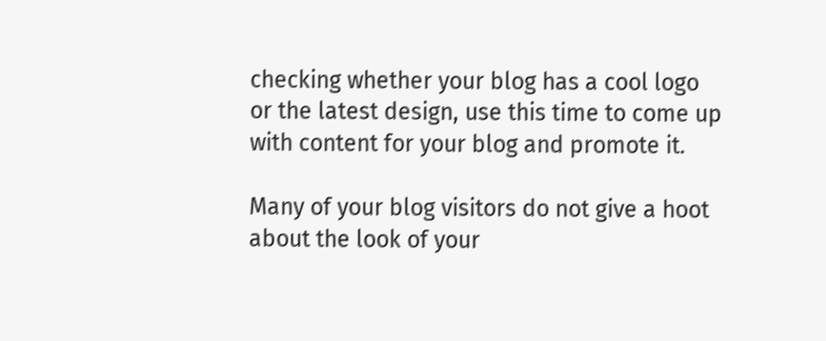checking whether your blog has a cool logo or the latest design, use this time to come up with content for your blog and promote it.

Many of your blog visitors do not give a hoot about the look of your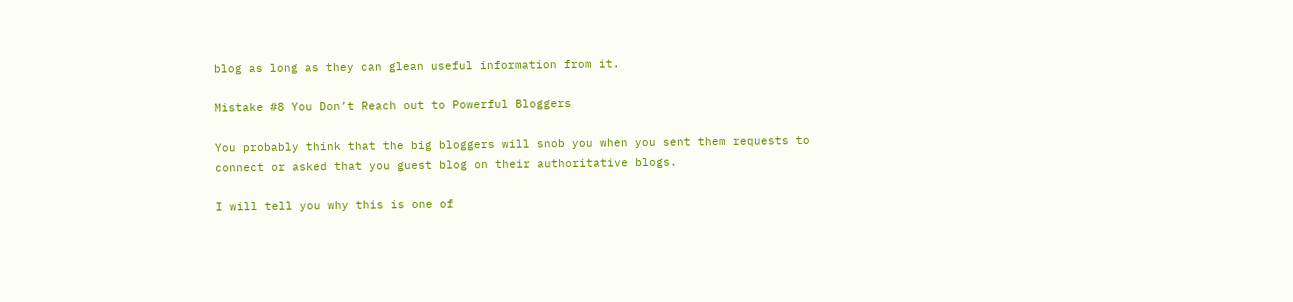blog as long as they can glean useful information from it.

Mistake #8 You Don’t Reach out to Powerful Bloggers

You probably think that the big bloggers will snob you when you sent them requests to connect or asked that you guest blog on their authoritative blogs.

I will tell you why this is one of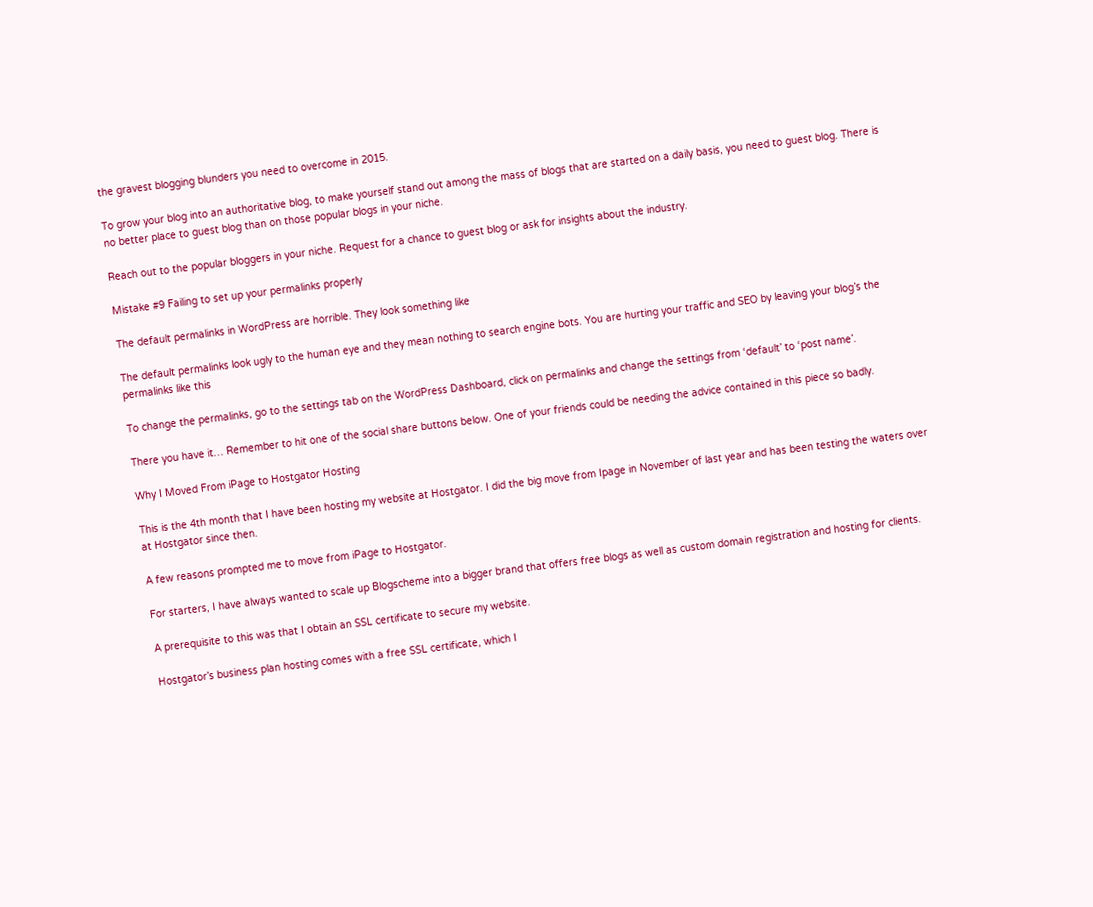the gravest blogging blunders you need to overcome in 2015.

To grow your blog into an authoritative blog, to make yourself stand out among the mass of blogs that are started on a daily basis, you need to guest blog. There is no better place to guest blog than on those popular blogs in your niche.

Reach out to the popular bloggers in your niche. Request for a chance to guest blog or ask for insights about the industry.

Mistake #9 Failing to set up your permalinks properly

The default permalinks in WordPress are horrible. They look something like

The default permalinks look ugly to the human eye and they mean nothing to search engine bots. You are hurting your traffic and SEO by leaving your blog’s the permalinks like this

To change the permalinks, go to the settings tab on the WordPress Dashboard, click on permalinks and change the settings from ‘default’ to ‘post name’.

There you have it… Remember to hit one of the social share buttons below. One of your friends could be needing the advice contained in this piece so badly.

Why I Moved From iPage to Hostgator Hosting

This is the 4th month that I have been hosting my website at Hostgator. I did the big move from Ipage in November of last year and has been testing the waters over at Hostgator since then.

A few reasons prompted me to move from iPage to Hostgator.

For starters, I have always wanted to scale up Blogscheme into a bigger brand that offers free blogs as well as custom domain registration and hosting for clients.

A prerequisite to this was that I obtain an SSL certificate to secure my website.

Hostgator’s business plan hosting comes with a free SSL certificate, which I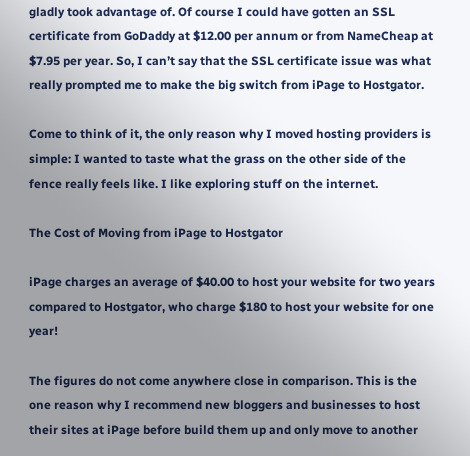gladly took advantage of. Of course I could have gotten an SSL certificate from GoDaddy at $12.00 per annum or from NameCheap at $7.95 per year. So, I can’t say that the SSL certificate issue was what really prompted me to make the big switch from iPage to Hostgator.

Come to think of it, the only reason why I moved hosting providers is simple: I wanted to taste what the grass on the other side of the fence really feels like. I like exploring stuff on the internet.

The Cost of Moving from iPage to Hostgator

iPage charges an average of $40.00 to host your website for two years compared to Hostgator, who charge $180 to host your website for one year!

The figures do not come anywhere close in comparison. This is the one reason why I recommend new bloggers and businesses to host their sites at iPage before build them up and only move to another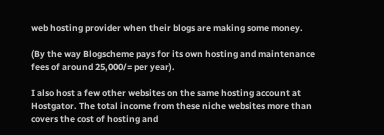web hosting provider when their blogs are making some money.

(By the way Blogscheme pays for its own hosting and maintenance fees of around 25,000/= per year).

I also host a few other websites on the same hosting account at Hostgator. The total income from these niche websites more than covers the cost of hosting and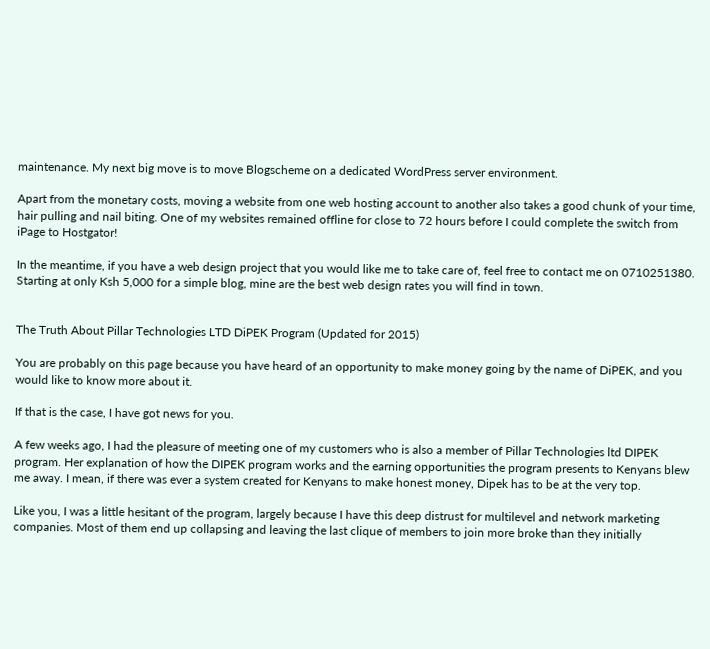maintenance. My next big move is to move Blogscheme on a dedicated WordPress server environment.

Apart from the monetary costs, moving a website from one web hosting account to another also takes a good chunk of your time, hair pulling and nail biting. One of my websites remained offline for close to 72 hours before I could complete the switch from iPage to Hostgator!

In the meantime, if you have a web design project that you would like me to take care of, feel free to contact me on 0710251380. Starting at only Ksh 5,000 for a simple blog, mine are the best web design rates you will find in town.


The Truth About Pillar Technologies LTD DiPEK Program (Updated for 2015)

You are probably on this page because you have heard of an opportunity to make money going by the name of DiPEK, and you would like to know more about it.

If that is the case, I have got news for you.

A few weeks ago, I had the pleasure of meeting one of my customers who is also a member of Pillar Technologies ltd DIPEK program. Her explanation of how the DIPEK program works and the earning opportunities the program presents to Kenyans blew me away. I mean, if there was ever a system created for Kenyans to make honest money, Dipek has to be at the very top.

Like you, I was a little hesitant of the program, largely because I have this deep distrust for multilevel and network marketing companies. Most of them end up collapsing and leaving the last clique of members to join more broke than they initially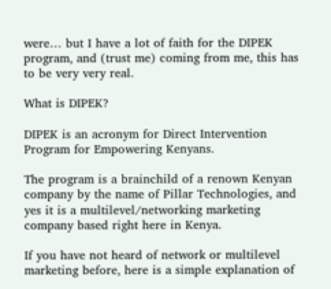were… but I have a lot of faith for the DIPEK program, and (trust me) coming from me, this has to be very very real.

What is DIPEK?

DIPEK is an acronym for Direct Intervention Program for Empowering Kenyans.

The program is a brainchild of a renown Kenyan company by the name of Pillar Technologies, and yes it is a multilevel/networking marketing company based right here in Kenya.

If you have not heard of network or multilevel marketing before, here is a simple explanation of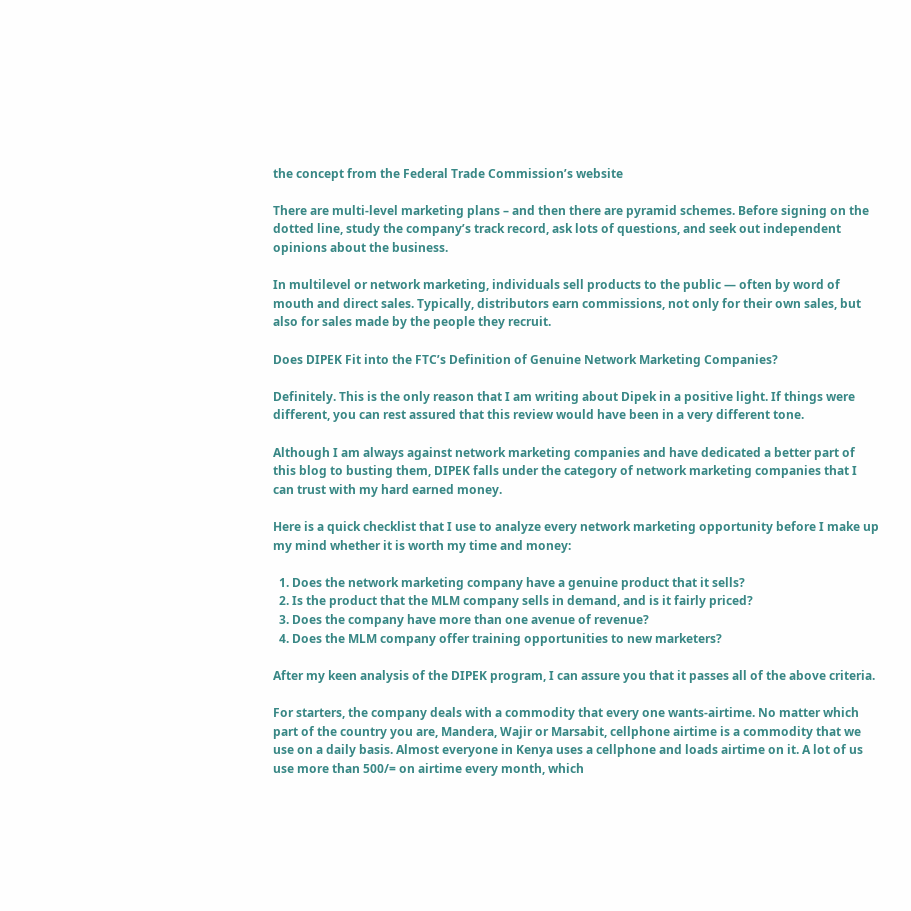the concept from the Federal Trade Commission’s website

There are multi-level marketing plans – and then there are pyramid schemes. Before signing on the dotted line, study the company’s track record, ask lots of questions, and seek out independent opinions about the business.

In multilevel or network marketing, individuals sell products to the public — often by word of mouth and direct sales. Typically, distributors earn commissions, not only for their own sales, but also for sales made by the people they recruit.

Does DIPEK Fit into the FTC’s Definition of Genuine Network Marketing Companies?

Definitely. This is the only reason that I am writing about Dipek in a positive light. If things were different, you can rest assured that this review would have been in a very different tone.

Although I am always against network marketing companies and have dedicated a better part of this blog to busting them, DIPEK falls under the category of network marketing companies that I can trust with my hard earned money.

Here is a quick checklist that I use to analyze every network marketing opportunity before I make up my mind whether it is worth my time and money:

  1. Does the network marketing company have a genuine product that it sells?
  2. Is the product that the MLM company sells in demand, and is it fairly priced?
  3. Does the company have more than one avenue of revenue?
  4. Does the MLM company offer training opportunities to new marketers?

After my keen analysis of the DIPEK program, I can assure you that it passes all of the above criteria.

For starters, the company deals with a commodity that every one wants-airtime. No matter which part of the country you are, Mandera, Wajir or Marsabit, cellphone airtime is a commodity that we use on a daily basis. Almost everyone in Kenya uses a cellphone and loads airtime on it. A lot of us use more than 500/= on airtime every month, which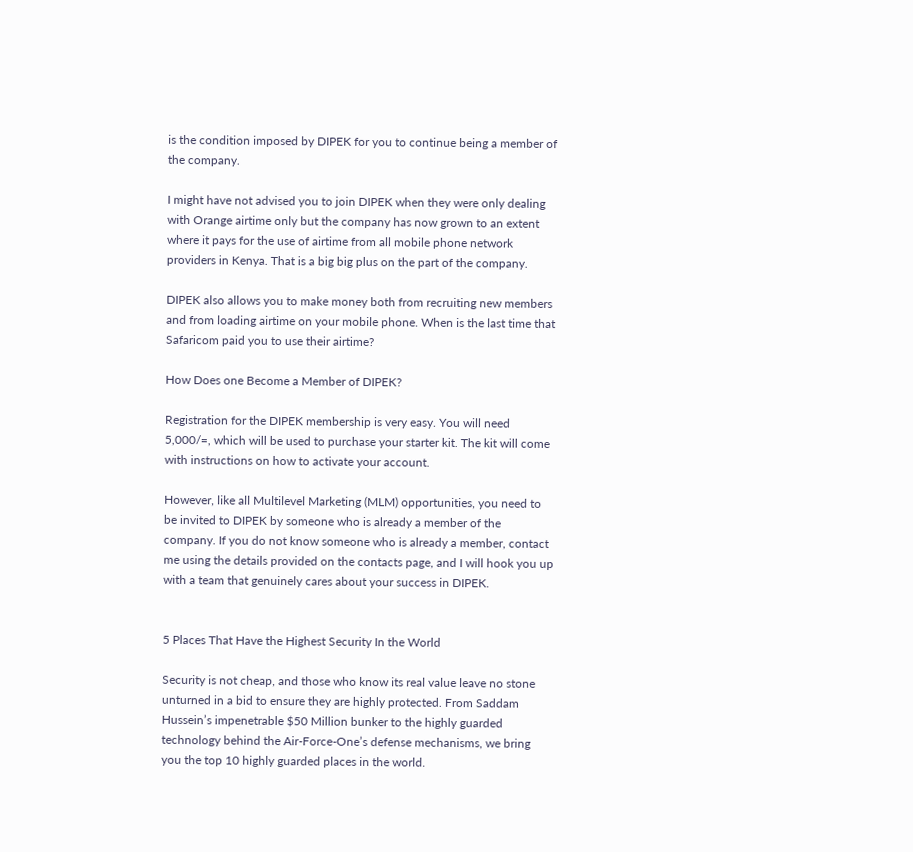is the condition imposed by DIPEK for you to continue being a member of the company.

I might have not advised you to join DIPEK when they were only dealing with Orange airtime only but the company has now grown to an extent where it pays for the use of airtime from all mobile phone network providers in Kenya. That is a big big plus on the part of the company.

DIPEK also allows you to make money both from recruiting new members and from loading airtime on your mobile phone. When is the last time that Safaricom paid you to use their airtime?

How Does one Become a Member of DIPEK?

Registration for the DIPEK membership is very easy. You will need 5,000/=, which will be used to purchase your starter kit. The kit will come with instructions on how to activate your account.

However, like all Multilevel Marketing (MLM) opportunities, you need to be invited to DIPEK by someone who is already a member of the company. If you do not know someone who is already a member, contact me using the details provided on the contacts page, and I will hook you up with a team that genuinely cares about your success in DIPEK.


5 Places That Have the Highest Security In the World

Security is not cheap, and those who know its real value leave no stone unturned in a bid to ensure they are highly protected. From Saddam Hussein’s impenetrable $50 Million bunker to the highly guarded technology behind the Air-Force-One’s defense mechanisms, we bring you the top 10 highly guarded places in the world.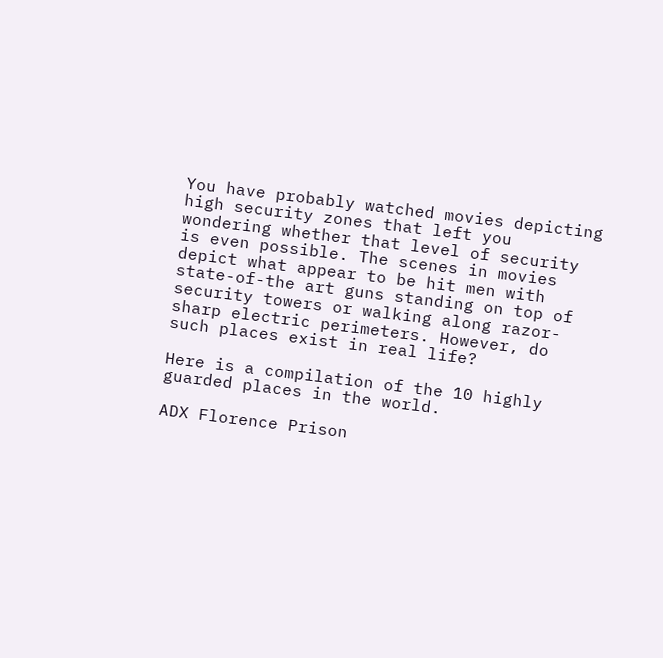You have probably watched movies depicting high security zones that left you wondering whether that level of security is even possible. The scenes in movies depict what appear to be hit men with state-of-the art guns standing on top of security towers or walking along razor-sharp electric perimeters. However, do such places exist in real life?

Here is a compilation of the 10 highly guarded places in the world.

ADX Florence Prison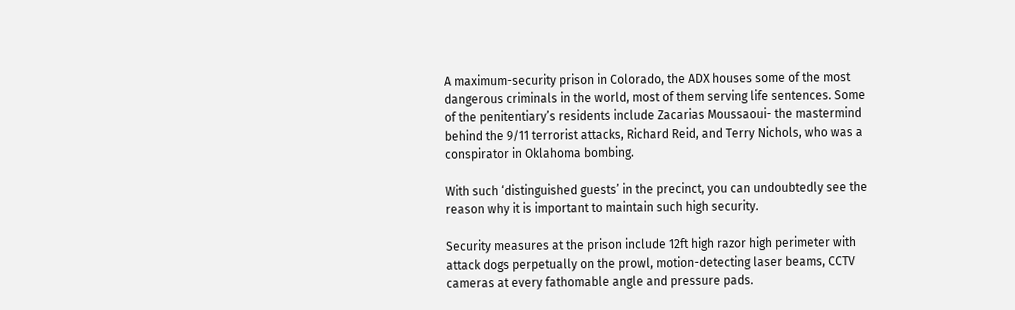A maximum-security prison in Colorado, the ADX houses some of the most dangerous criminals in the world, most of them serving life sentences. Some of the penitentiary’s residents include Zacarias Moussaoui- the mastermind behind the 9/11 terrorist attacks, Richard Reid, and Terry Nichols, who was a conspirator in Oklahoma bombing.

With such ‘distinguished guests’ in the precinct, you can undoubtedly see the reason why it is important to maintain such high security.

Security measures at the prison include 12ft high razor high perimeter with attack dogs perpetually on the prowl, motion-detecting laser beams, CCTV cameras at every fathomable angle and pressure pads.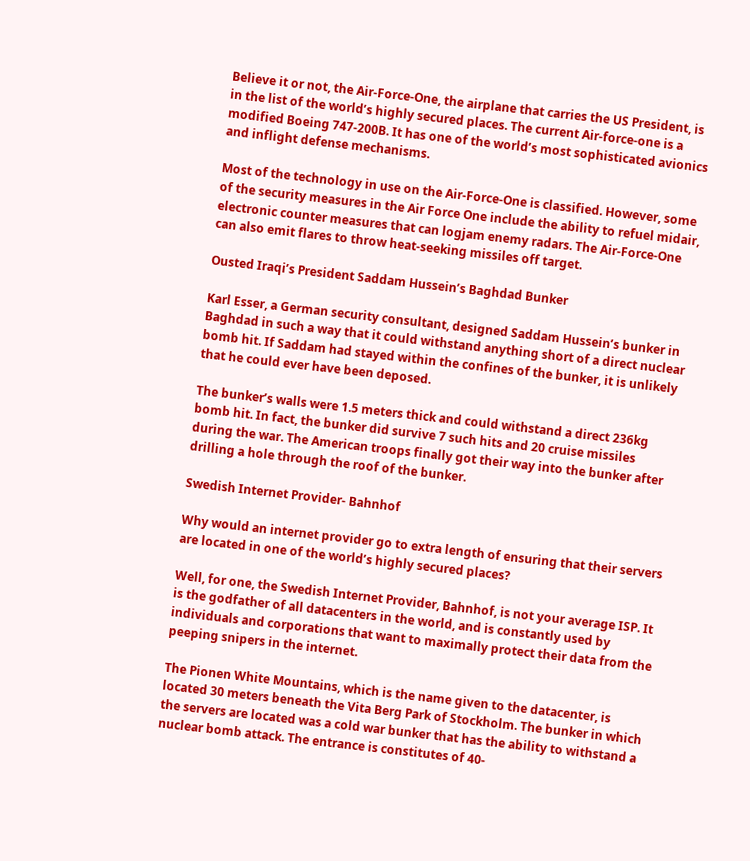Believe it or not, the Air-Force-One, the airplane that carries the US President, is in the list of the world’s highly secured places. The current Air-force-one is a modified Boeing 747-200B. It has one of the world’s most sophisticated avionics and inflight defense mechanisms.

Most of the technology in use on the Air-Force-One is classified. However, some of the security measures in the Air Force One include the ability to refuel midair, electronic counter measures that can logjam enemy radars. The Air-Force-One can also emit flares to throw heat-seeking missiles off target.

Ousted Iraqi’s President Saddam Hussein’s Baghdad Bunker

Karl Esser, a German security consultant, designed Saddam Hussein’s bunker in Baghdad in such a way that it could withstand anything short of a direct nuclear bomb hit. If Saddam had stayed within the confines of the bunker, it is unlikely that he could ever have been deposed.

The bunker’s walls were 1.5 meters thick and could withstand a direct 236kg bomb hit. In fact, the bunker did survive 7 such hits and 20 cruise missiles during the war. The American troops finally got their way into the bunker after drilling a hole through the roof of the bunker.

Swedish Internet Provider- Bahnhof

Why would an internet provider go to extra length of ensuring that their servers are located in one of the world’s highly secured places?

Well, for one, the Swedish Internet Provider, Bahnhof, is not your average ISP. It is the godfather of all datacenters in the world, and is constantly used by individuals and corporations that want to maximally protect their data from the peeping snipers in the internet.

The Pionen White Mountains, which is the name given to the datacenter, is located 30 meters beneath the Vita Berg Park of Stockholm. The bunker in which the servers are located was a cold war bunker that has the ability to withstand a nuclear bomb attack. The entrance is constitutes of 40-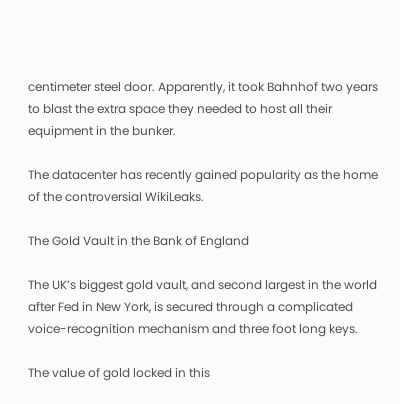centimeter steel door. Apparently, it took Bahnhof two years to blast the extra space they needed to host all their equipment in the bunker.

The datacenter has recently gained popularity as the home of the controversial WikiLeaks.

The Gold Vault in the Bank of England

The UK’s biggest gold vault, and second largest in the world after Fed in New York, is secured through a complicated voice-recognition mechanism and three foot long keys.

The value of gold locked in this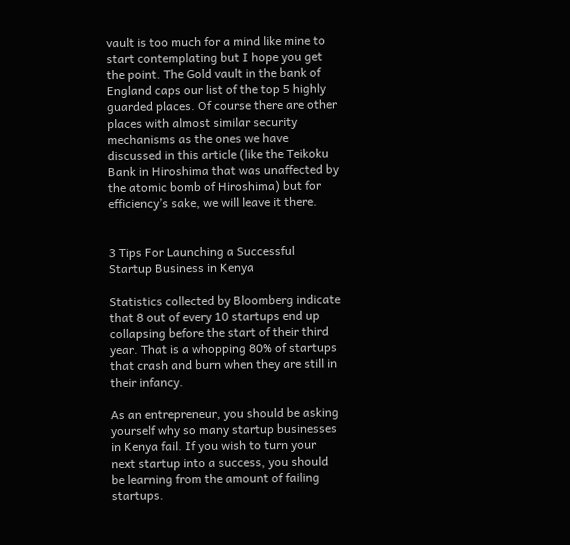vault is too much for a mind like mine to start contemplating but I hope you get the point. The Gold vault in the bank of England caps our list of the top 5 highly guarded places. Of course there are other places with almost similar security mechanisms as the ones we have discussed in this article (like the Teikoku Bank in Hiroshima that was unaffected by the atomic bomb of Hiroshima) but for efficiency’s sake, we will leave it there.


3 Tips For Launching a Successful Startup Business in Kenya

Statistics collected by Bloomberg indicate that 8 out of every 10 startups end up collapsing before the start of their third year. That is a whopping 80% of startups that crash and burn when they are still in their infancy.

As an entrepreneur, you should be asking yourself why so many startup businesses in Kenya fail. If you wish to turn your next startup into a success, you should be learning from the amount of failing startups.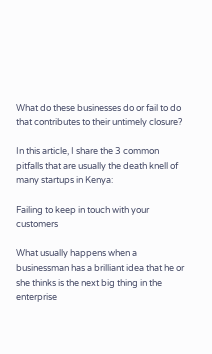What do these businesses do or fail to do that contributes to their untimely closure?

In this article, I share the 3 common pitfalls that are usually the death knell of many startups in Kenya:

Failing to keep in touch with your customers

What usually happens when a businessman has a brilliant idea that he or she thinks is the next big thing in the enterprise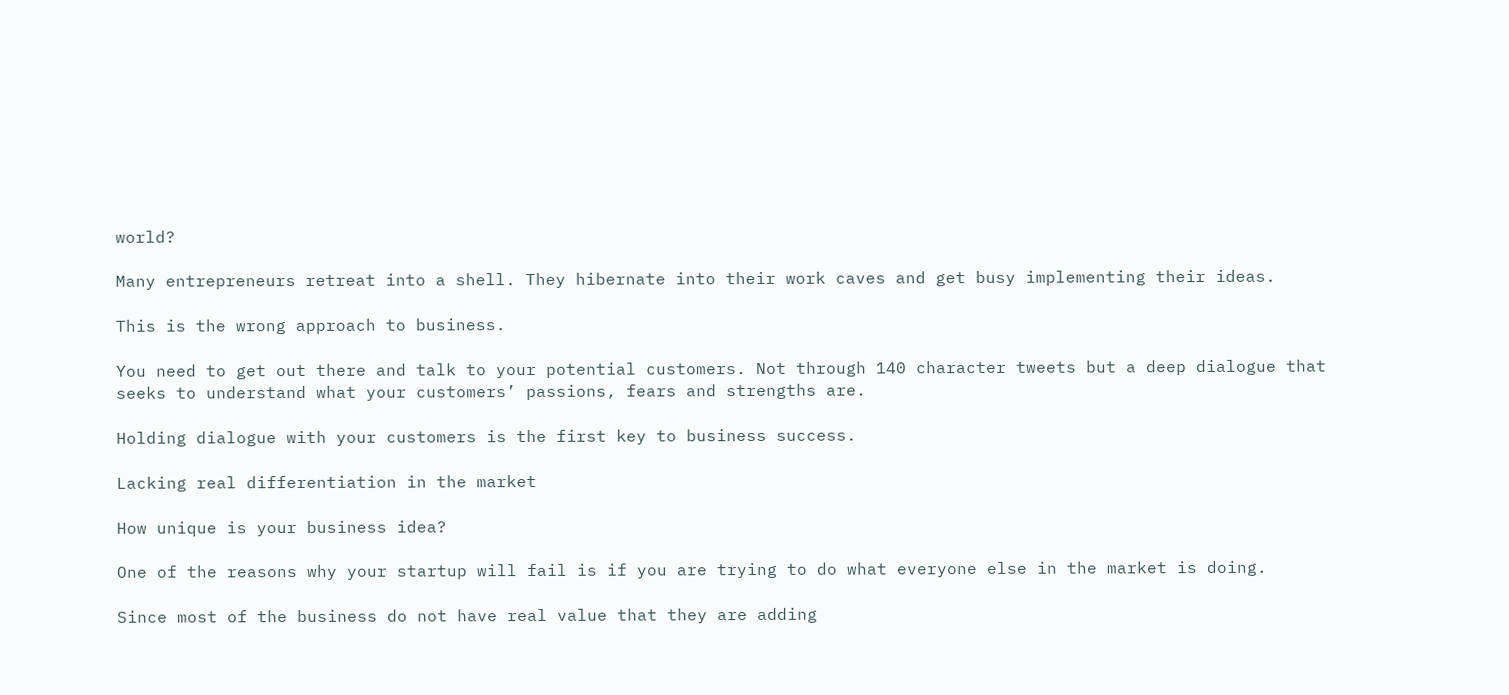world?

Many entrepreneurs retreat into a shell. They hibernate into their work caves and get busy implementing their ideas.

This is the wrong approach to business.

You need to get out there and talk to your potential customers. Not through 140 character tweets but a deep dialogue that seeks to understand what your customers’ passions, fears and strengths are.

Holding dialogue with your customers is the first key to business success.

Lacking real differentiation in the market

How unique is your business idea?

One of the reasons why your startup will fail is if you are trying to do what everyone else in the market is doing.

Since most of the business do not have real value that they are adding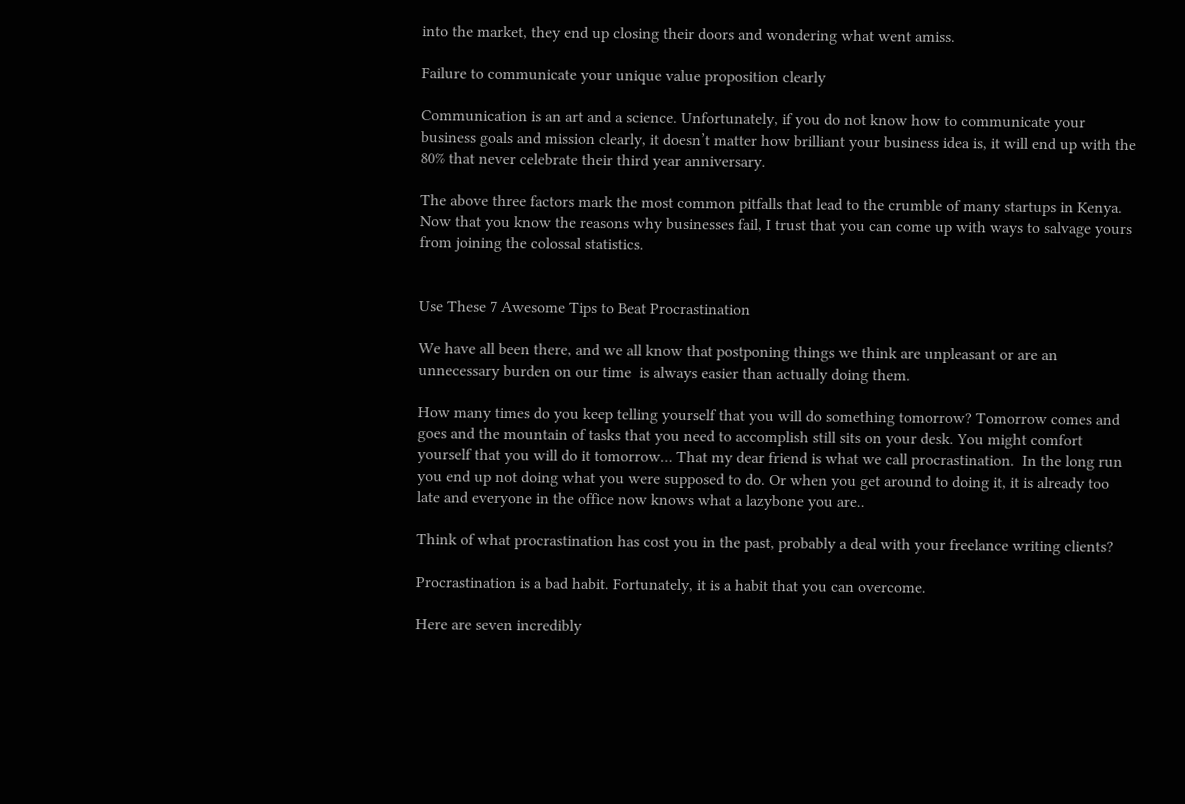into the market, they end up closing their doors and wondering what went amiss.

Failure to communicate your unique value proposition clearly

Communication is an art and a science. Unfortunately, if you do not know how to communicate your business goals and mission clearly, it doesn’t matter how brilliant your business idea is, it will end up with the 80% that never celebrate their third year anniversary.

The above three factors mark the most common pitfalls that lead to the crumble of many startups in Kenya. Now that you know the reasons why businesses fail, I trust that you can come up with ways to salvage yours from joining the colossal statistics.


Use These 7 Awesome Tips to Beat Procrastination

We have all been there, and we all know that postponing things we think are unpleasant or are an unnecessary burden on our time  is always easier than actually doing them.

How many times do you keep telling yourself that you will do something tomorrow? Tomorrow comes and goes and the mountain of tasks that you need to accomplish still sits on your desk. You might comfort yourself that you will do it tomorrow… That my dear friend is what we call procrastination.  In the long run you end up not doing what you were supposed to do. Or when you get around to doing it, it is already too late and everyone in the office now knows what a lazybone you are..

Think of what procrastination has cost you in the past, probably a deal with your freelance writing clients?

Procrastination is a bad habit. Fortunately, it is a habit that you can overcome.

Here are seven incredibly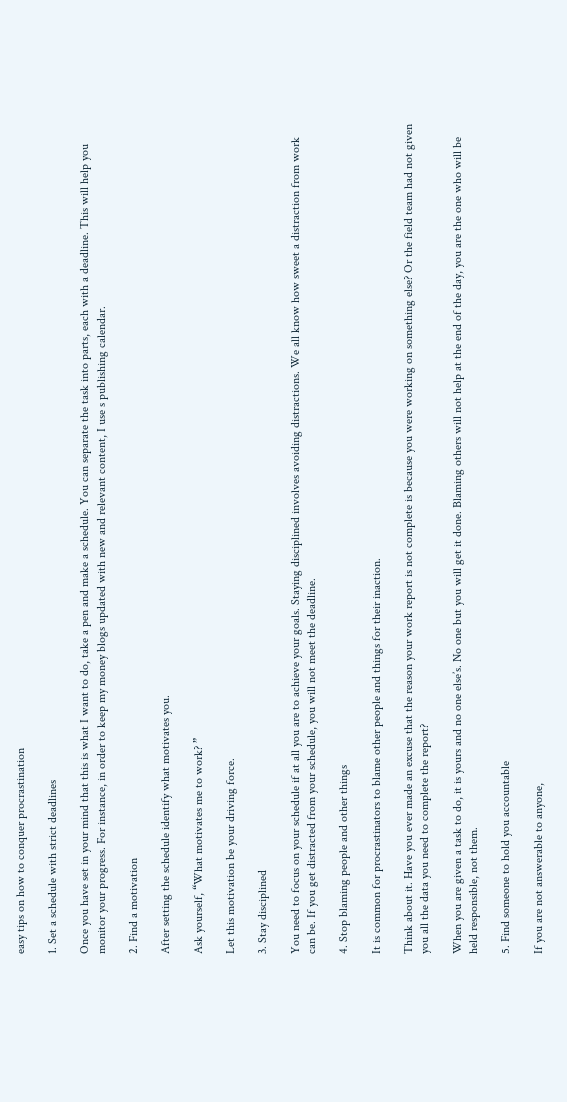easy tips on how to conquer procrastination

1. Set a schedule with strict deadlines

Once you have set in your mind that this is what I want to do, take a pen and make a schedule. You can separate the task into parts, each with a deadline. This will help you monitor your progress. For instance, in order to keep my money blogs updated with new and relevant content, I use s publishing calendar.

2. Find a motivation

After setting the schedule identify what motivates you.

Ask yourself, “What motivates me to work? ”

Let this motivation be your driving force.

3. Stay disciplined

You need to focus on your schedule if at all you are to achieve your goals. Staying disciplined involves avoiding distractions. We all know how sweet a distraction from work can be. If you get distracted from your schedule, you will not meet the deadline.

4. Stop blaming people and other things

It is common for procrastinators to blame other people and things for their inaction.

Think about it. Have you ever made an excuse that the reason your work report is not complete is because you were working on something else? Or the field team had not given you all the data you need to complete the report?

When you are given a task to do, it is yours and no one else’s. No one but you will get it done. Blaming others will not help at the end of the day, you are the one who will be held responsible, not them.

5. Find someone to hold you accountable

If you are not answerable to anyone,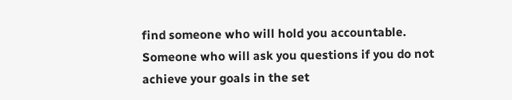find someone who will hold you accountable. Someone who will ask you questions if you do not achieve your goals in the set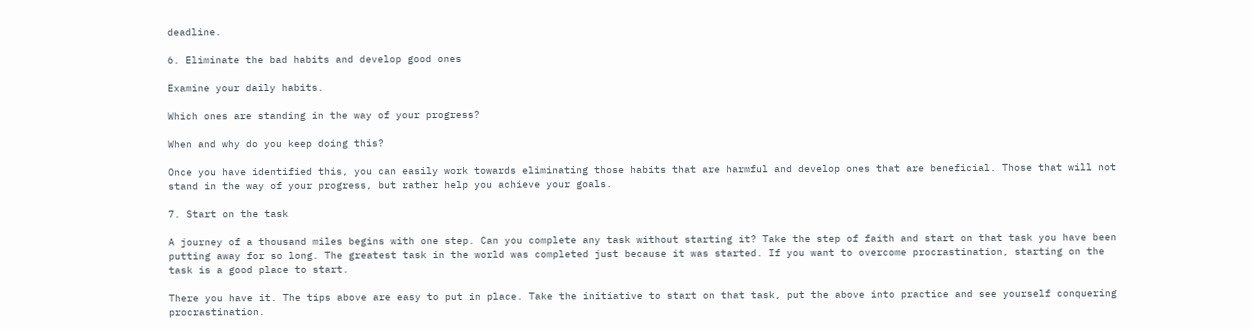deadline.

6. Eliminate the bad habits and develop good ones

Examine your daily habits.

Which ones are standing in the way of your progress?

When and why do you keep doing this?

Once you have identified this, you can easily work towards eliminating those habits that are harmful and develop ones that are beneficial. Those that will not stand in the way of your progress, but rather help you achieve your goals.

7. Start on the task

A journey of a thousand miles begins with one step. Can you complete any task without starting it? Take the step of faith and start on that task you have been putting away for so long. The greatest task in the world was completed just because it was started. If you want to overcome procrastination, starting on the task is a good place to start.

There you have it. The tips above are easy to put in place. Take the initiative to start on that task, put the above into practice and see yourself conquering procrastination.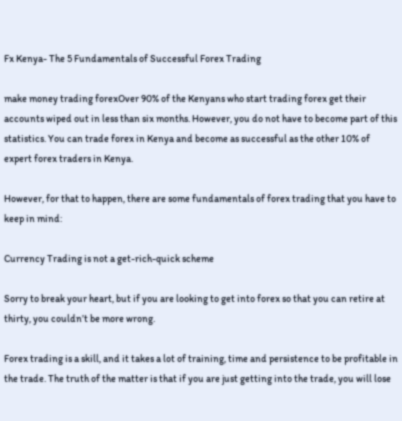Fx Kenya- The 5 Fundamentals of Successful Forex Trading

make money trading forexOver 90% of the Kenyans who start trading forex get their accounts wiped out in less than six months. However, you do not have to become part of this statistics. You can trade forex in Kenya and become as successful as the other 10% of expert forex traders in Kenya.

However, for that to happen, there are some fundamentals of forex trading that you have to keep in mind:

Currency Trading is not a get-rich-quick scheme

Sorry to break your heart, but if you are looking to get into forex so that you can retire at thirty, you couldn’t be more wrong.

Forex trading is a skill, and it takes a lot of training, time and persistence to be profitable in the trade. The truth of the matter is that if you are just getting into the trade, you will lose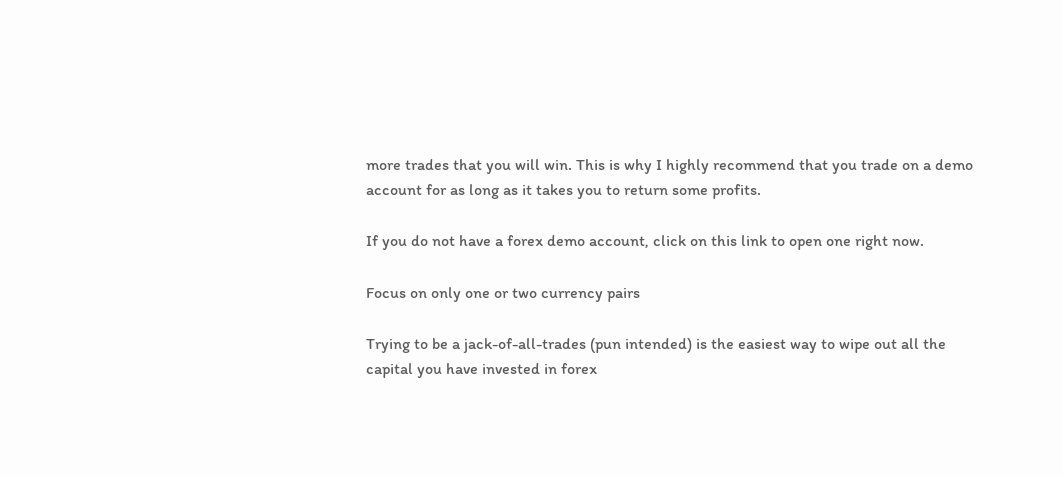more trades that you will win. This is why I highly recommend that you trade on a demo account for as long as it takes you to return some profits.

If you do not have a forex demo account, click on this link to open one right now.

Focus on only one or two currency pairs

Trying to be a jack-of-all-trades (pun intended) is the easiest way to wipe out all the capital you have invested in forex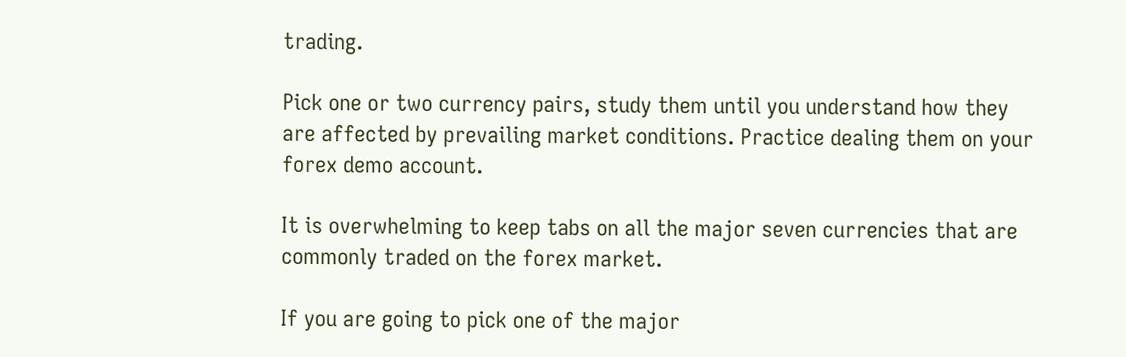trading.

Pick one or two currency pairs, study them until you understand how they are affected by prevailing market conditions. Practice dealing them on your forex demo account.

It is overwhelming to keep tabs on all the major seven currencies that are commonly traded on the forex market.

If you are going to pick one of the major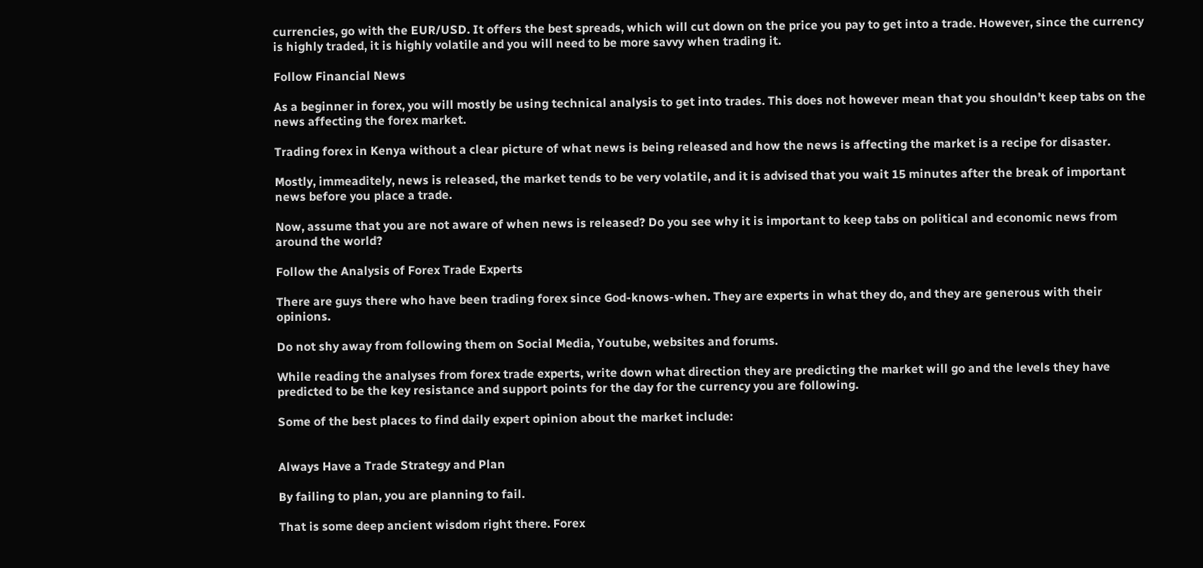currencies, go with the EUR/USD. It offers the best spreads, which will cut down on the price you pay to get into a trade. However, since the currency is highly traded, it is highly volatile and you will need to be more savvy when trading it.

Follow Financial News

As a beginner in forex, you will mostly be using technical analysis to get into trades. This does not however mean that you shouldn’t keep tabs on the news affecting the forex market.

Trading forex in Kenya without a clear picture of what news is being released and how the news is affecting the market is a recipe for disaster.

Mostly, immeaditely, news is released, the market tends to be very volatile, and it is advised that you wait 15 minutes after the break of important news before you place a trade.

Now, assume that you are not aware of when news is released? Do you see why it is important to keep tabs on political and economic news from around the world?

Follow the Analysis of Forex Trade Experts

There are guys there who have been trading forex since God-knows-when. They are experts in what they do, and they are generous with their opinions.

Do not shy away from following them on Social Media, Youtube, websites and forums.

While reading the analyses from forex trade experts, write down what direction they are predicting the market will go and the levels they have predicted to be the key resistance and support points for the day for the currency you are following.

Some of the best places to find daily expert opinion about the market include:


Always Have a Trade Strategy and Plan

By failing to plan, you are planning to fail.

That is some deep ancient wisdom right there. Forex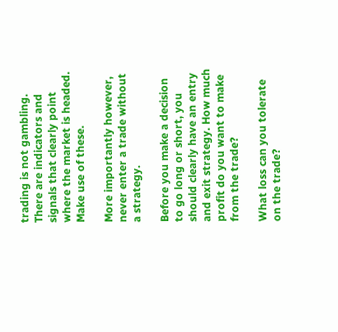trading is not gambling. There are indicators and signals that clearly point where the market is headed. Make use of these.

More importantly however, never enter a trade without a strategy.

Before you make a decision to go long or short, you should clearly have an entry and exit strategy. How much profit do you want to make from the trade?

What loss can you tolerate on the trade?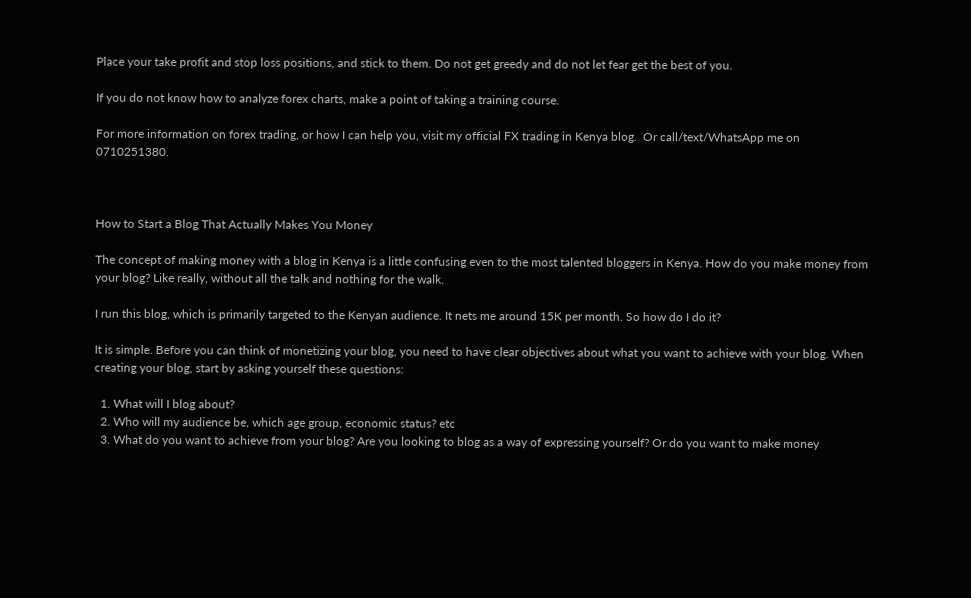Place your take profit and stop loss positions, and stick to them. Do not get greedy and do not let fear get the best of you.

If you do not know how to analyze forex charts, make a point of taking a training course.

For more information on forex trading, or how I can help you, visit my official FX trading in Kenya blog.  Or call/text/WhatsApp me on 0710251380.



How to Start a Blog That Actually Makes You Money

The concept of making money with a blog in Kenya is a little confusing even to the most talented bloggers in Kenya. How do you make money from your blog? Like really, without all the talk and nothing for the walk.

I run this blog, which is primarily targeted to the Kenyan audience. It nets me around 15K per month. So how do I do it?

It is simple. Before you can think of monetizing your blog, you need to have clear objectives about what you want to achieve with your blog. When creating your blog, start by asking yourself these questions:

  1. What will I blog about?
  2. Who will my audience be, which age group, economic status? etc
  3. What do you want to achieve from your blog? Are you looking to blog as a way of expressing yourself? Or do you want to make money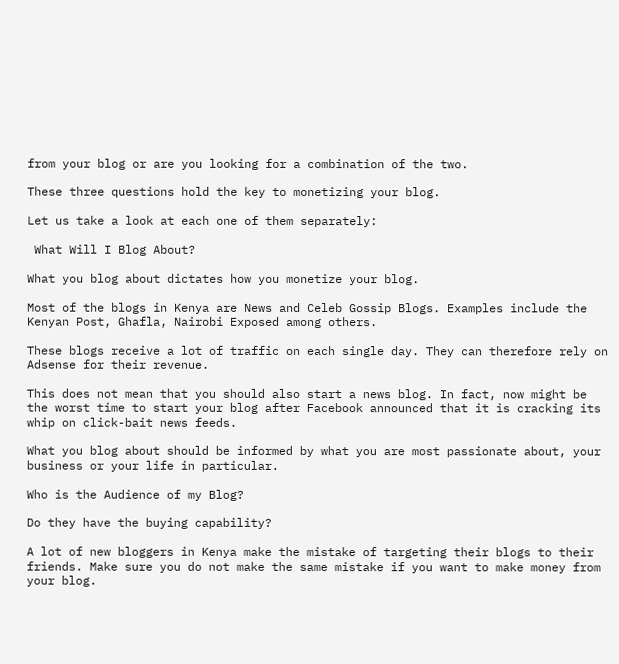from your blog or are you looking for a combination of the two.

These three questions hold the key to monetizing your blog.

Let us take a look at each one of them separately:

 What Will I Blog About?

What you blog about dictates how you monetize your blog.

Most of the blogs in Kenya are News and Celeb Gossip Blogs. Examples include the Kenyan Post, Ghafla, Nairobi Exposed among others.

These blogs receive a lot of traffic on each single day. They can therefore rely on Adsense for their revenue.

This does not mean that you should also start a news blog. In fact, now might be the worst time to start your blog after Facebook announced that it is cracking its whip on click-bait news feeds.

What you blog about should be informed by what you are most passionate about, your business or your life in particular.

Who is the Audience of my Blog?

Do they have the buying capability?

A lot of new bloggers in Kenya make the mistake of targeting their blogs to their friends. Make sure you do not make the same mistake if you want to make money from your blog.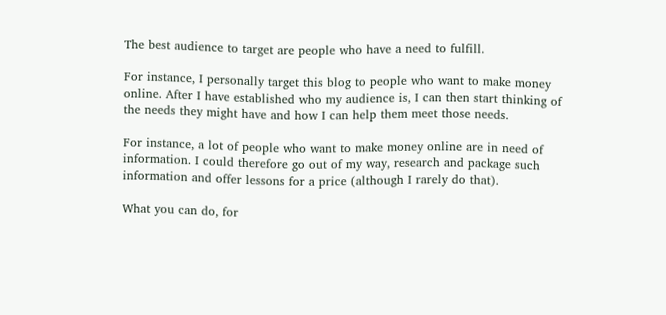The best audience to target are people who have a need to fulfill.

For instance, I personally target this blog to people who want to make money online. After I have established who my audience is, I can then start thinking of the needs they might have and how I can help them meet those needs.

For instance, a lot of people who want to make money online are in need of information. I could therefore go out of my way, research and package such information and offer lessons for a price (although I rarely do that).

What you can do, for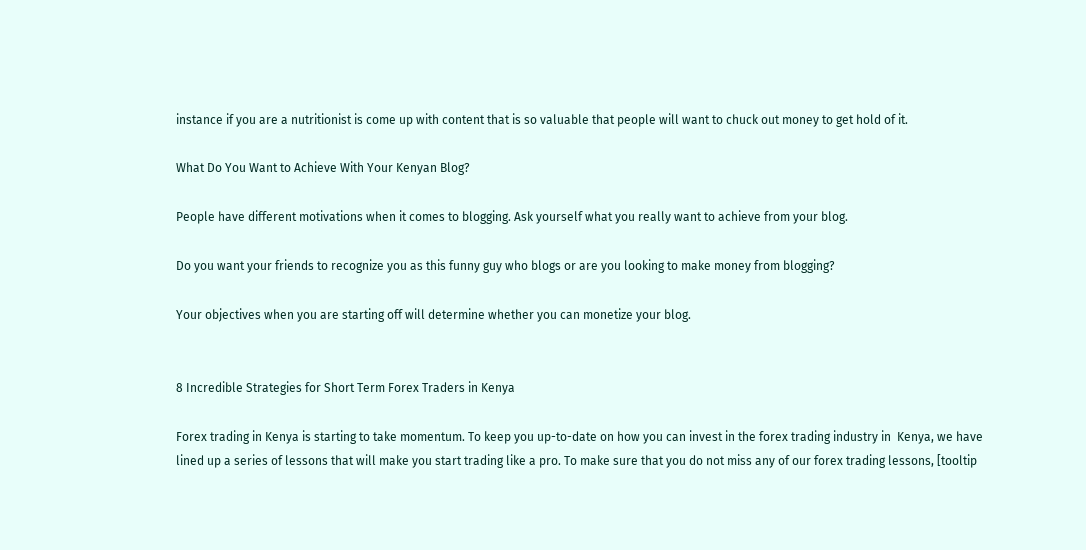instance if you are a nutritionist is come up with content that is so valuable that people will want to chuck out money to get hold of it.

What Do You Want to Achieve With Your Kenyan Blog?

People have different motivations when it comes to blogging. Ask yourself what you really want to achieve from your blog.

Do you want your friends to recognize you as this funny guy who blogs or are you looking to make money from blogging?

Your objectives when you are starting off will determine whether you can monetize your blog.


8 Incredible Strategies for Short Term Forex Traders in Kenya

Forex trading in Kenya is starting to take momentum. To keep you up-to-date on how you can invest in the forex trading industry in  Kenya, we have lined up a series of lessons that will make you start trading like a pro. To make sure that you do not miss any of our forex trading lessons, [tooltip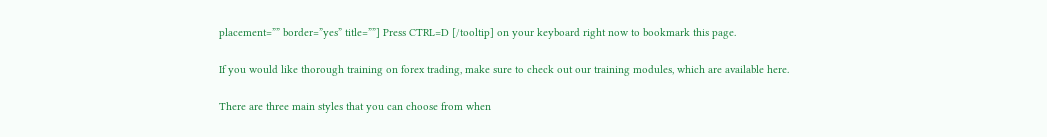placement=”” border=”yes” title=””] Press CTRL=D [/tooltip] on your keyboard right now to bookmark this page.

If you would like thorough training on forex trading, make sure to check out our training modules, which are available here.

There are three main styles that you can choose from when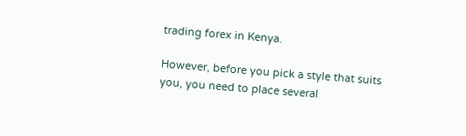trading forex in Kenya.

However, before you pick a style that suits you, you need to place several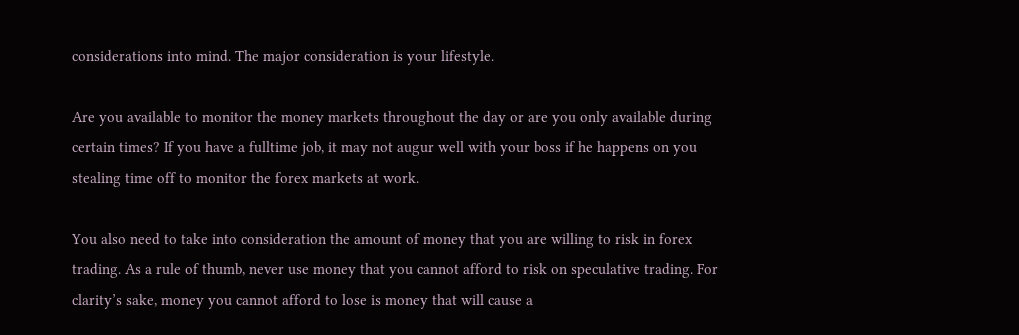considerations into mind. The major consideration is your lifestyle.

Are you available to monitor the money markets throughout the day or are you only available during certain times? If you have a fulltime job, it may not augur well with your boss if he happens on you stealing time off to monitor the forex markets at work.

You also need to take into consideration the amount of money that you are willing to risk in forex trading. As a rule of thumb, never use money that you cannot afford to risk on speculative trading. For clarity’s sake, money you cannot afford to lose is money that will cause a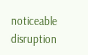noticeable disruption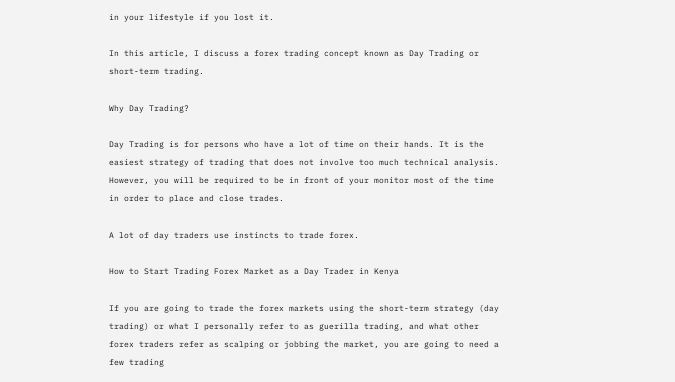in your lifestyle if you lost it.

In this article, I discuss a forex trading concept known as Day Trading or short-term trading.

Why Day Trading?

Day Trading is for persons who have a lot of time on their hands. It is the easiest strategy of trading that does not involve too much technical analysis. However, you will be required to be in front of your monitor most of the time in order to place and close trades.

A lot of day traders use instincts to trade forex.

How to Start Trading Forex Market as a Day Trader in Kenya

If you are going to trade the forex markets using the short-term strategy (day trading) or what I personally refer to as guerilla trading, and what other forex traders refer as scalping or jobbing the market, you are going to need a few trading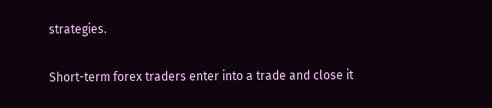strategies.

Short-term forex traders enter into a trade and close it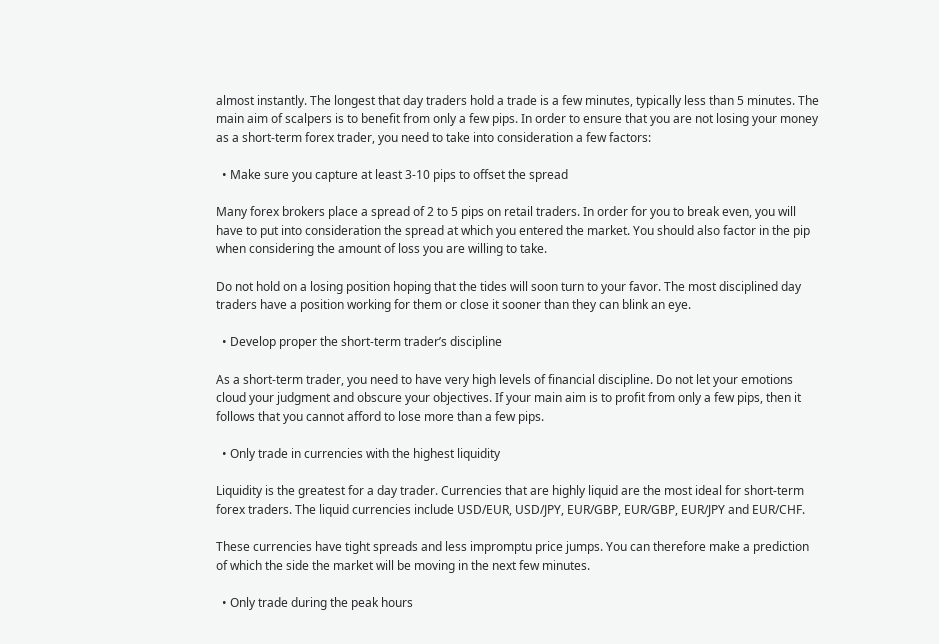almost instantly. The longest that day traders hold a trade is a few minutes, typically less than 5 minutes. The main aim of scalpers is to benefit from only a few pips. In order to ensure that you are not losing your money as a short-term forex trader, you need to take into consideration a few factors:

  • Make sure you capture at least 3-10 pips to offset the spread

Many forex brokers place a spread of 2 to 5 pips on retail traders. In order for you to break even, you will have to put into consideration the spread at which you entered the market. You should also factor in the pip when considering the amount of loss you are willing to take.

Do not hold on a losing position hoping that the tides will soon turn to your favor. The most disciplined day traders have a position working for them or close it sooner than they can blink an eye.

  • Develop proper the short-term trader’s discipline

As a short-term trader, you need to have very high levels of financial discipline. Do not let your emotions cloud your judgment and obscure your objectives. If your main aim is to profit from only a few pips, then it follows that you cannot afford to lose more than a few pips.

  • Only trade in currencies with the highest liquidity

Liquidity is the greatest for a day trader. Currencies that are highly liquid are the most ideal for short-term forex traders. The liquid currencies include USD/EUR, USD/JPY, EUR/GBP, EUR/GBP, EUR/JPY and EUR/CHF.

These currencies have tight spreads and less impromptu price jumps. You can therefore make a prediction of which the side the market will be moving in the next few minutes.

  • Only trade during the peak hours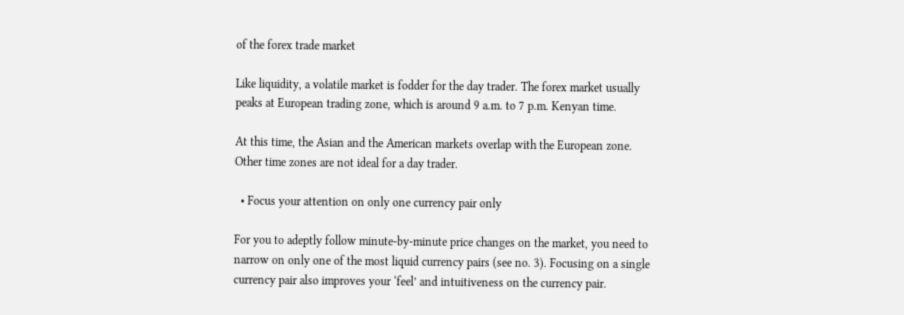of the forex trade market

Like liquidity, a volatile market is fodder for the day trader. The forex market usually peaks at European trading zone, which is around 9 a.m. to 7 p.m. Kenyan time.

At this time, the Asian and the American markets overlap with the European zone. Other time zones are not ideal for a day trader.

  • Focus your attention on only one currency pair only

For you to adeptly follow minute-by-minute price changes on the market, you need to narrow on only one of the most liquid currency pairs (see no. 3). Focusing on a single currency pair also improves your ‘feel’ and intuitiveness on the currency pair.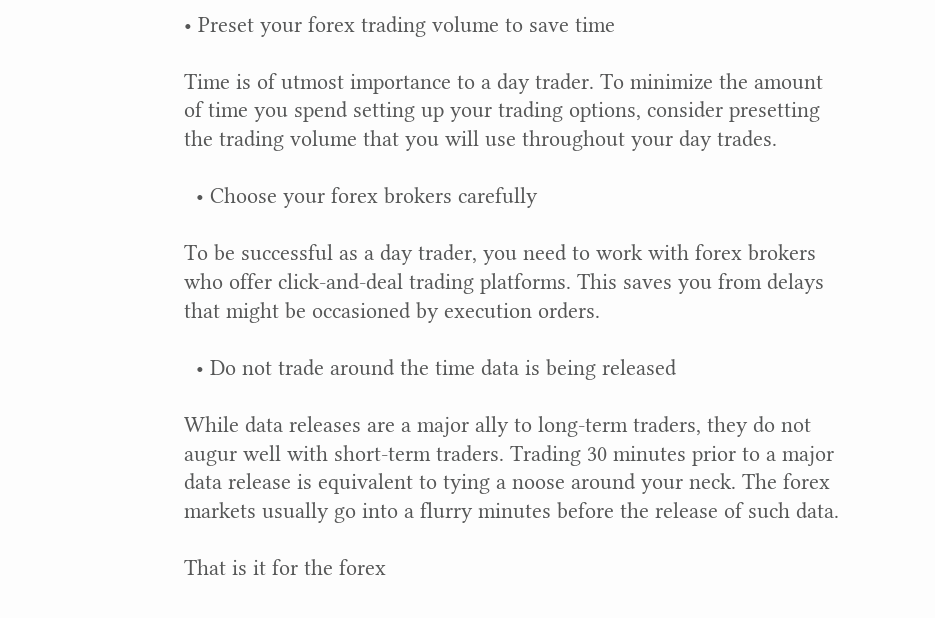• Preset your forex trading volume to save time

Time is of utmost importance to a day trader. To minimize the amount of time you spend setting up your trading options, consider presetting the trading volume that you will use throughout your day trades.

  • Choose your forex brokers carefully

To be successful as a day trader, you need to work with forex brokers who offer click-and-deal trading platforms. This saves you from delays that might be occasioned by execution orders.

  • Do not trade around the time data is being released

While data releases are a major ally to long-term traders, they do not augur well with short-term traders. Trading 30 minutes prior to a major data release is equivalent to tying a noose around your neck. The forex markets usually go into a flurry minutes before the release of such data.

That is it for the forex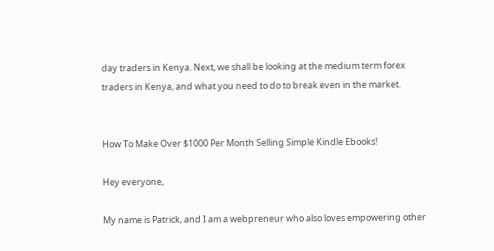day traders in Kenya. Next, we shall be looking at the medium term forex traders in Kenya, and what you need to do to break even in the market.


How To Make Over $1000 Per Month Selling Simple Kindle Ebooks!

Hey everyone,

My name is Patrick, and I am a webpreneur who also loves empowering other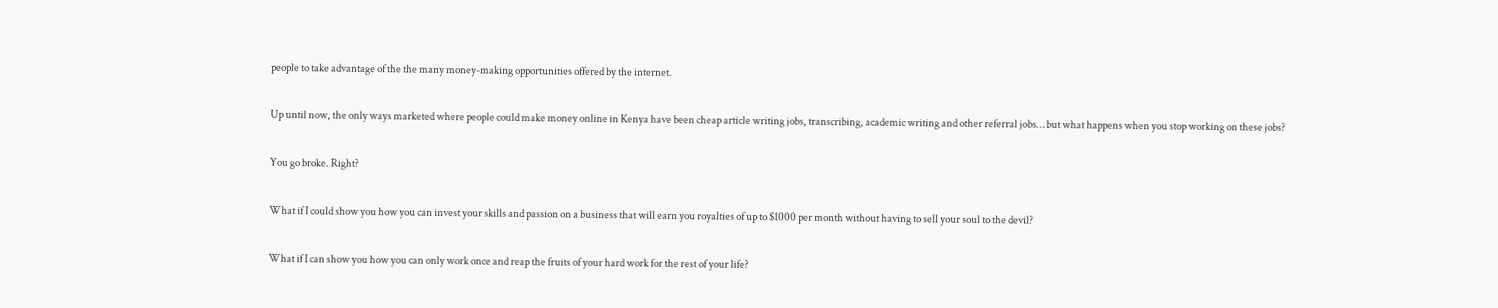people to take advantage of the the many money-making opportunities offered by the internet.

Up until now, the only ways marketed where people could make money online in Kenya have been cheap article writing jobs, transcribing, academic writing and other referral jobs… but what happens when you stop working on these jobs?

You go broke. Right?

What if I could show you how you can invest your skills and passion on a business that will earn you royalties of up to $1000 per month without having to sell your soul to the devil?

What if I can show you how you can only work once and reap the fruits of your hard work for the rest of your life?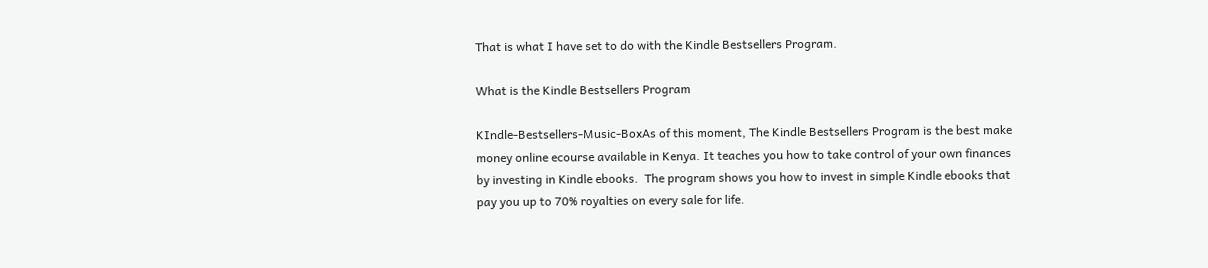That is what I have set to do with the Kindle Bestsellers Program.

What is the Kindle Bestsellers Program

KIndle-Bestsellers-Music-BoxAs of this moment, The Kindle Bestsellers Program is the best make money online ecourse available in Kenya. It teaches you how to take control of your own finances by investing in Kindle ebooks.  The program shows you how to invest in simple Kindle ebooks that pay you up to 70% royalties on every sale for life.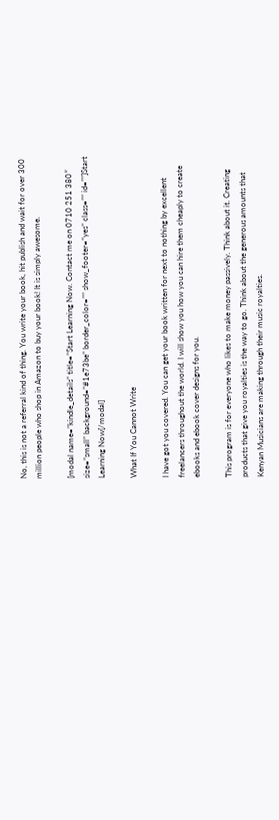No, this is not a referral kind of thing. You write your book, hit publish and wait for over 300 million people who shop in Amazon to buy your book! It is simply awesome.

[modal name=”kindle_details” title=”Start Learning Now. Contact me on 0710 251 380″ size=”small” background=”#1e73be” border_color=”” show_footer=”yes” class=”” id=””]Start Learning Now[/modal]

What If You Cannot Write

I have got you covered. You can get your book written for next to nothing by excellent freelancers throughout the world. I will show you how you can hire them cheaply to create ebooks and ebook cover designs for you.

This program is for everyone who likes to make money passively. Think about it. Creating products that give you royalties is the way to go. Think about the generous amounts that Kenyan Musicians are making through their music royalties.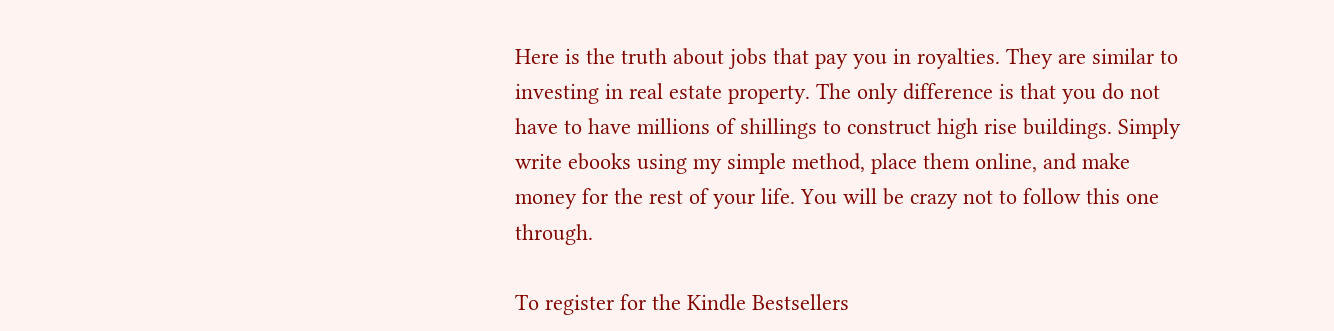Here is the truth about jobs that pay you in royalties. They are similar to investing in real estate property. The only difference is that you do not have to have millions of shillings to construct high rise buildings. Simply write ebooks using my simple method, place them online, and make money for the rest of your life. You will be crazy not to follow this one through.

To register for the Kindle Bestsellers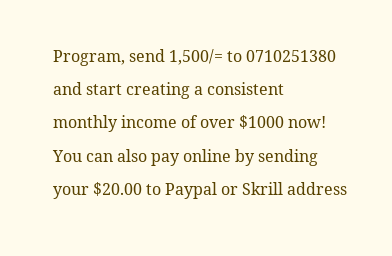Program, send 1,500/= to 0710251380 and start creating a consistent monthly income of over $1000 now! You can also pay online by sending your $20.00 to Paypal or Skrill address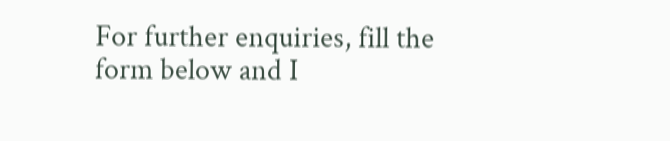For further enquiries, fill the form below and I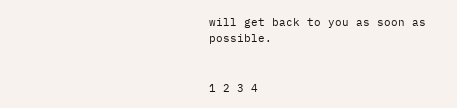will get back to you as soon as possible.


1 2 3 4